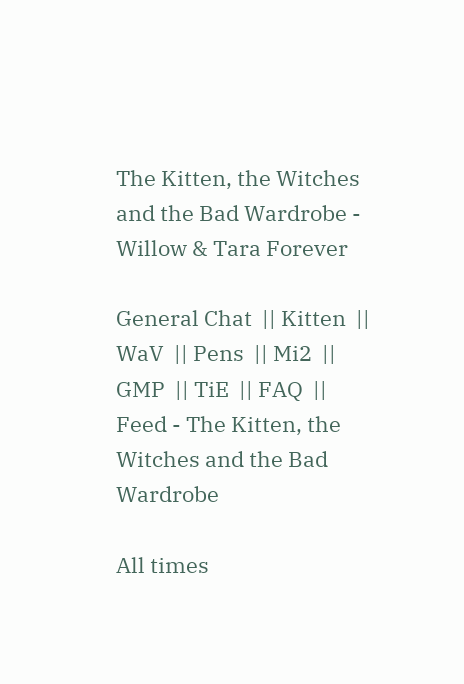The Kitten, the Witches and the Bad Wardrobe - Willow & Tara Forever

General Chat  || Kitten  || WaV  || Pens  || Mi2  || GMP  || TiE  || FAQ  || Feed - The Kitten, the Witches and the Bad Wardrobe

All times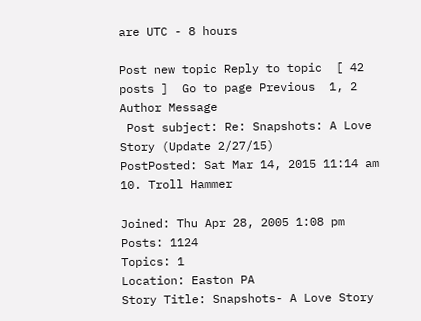are UTC - 8 hours

Post new topic Reply to topic  [ 42 posts ]  Go to page Previous  1, 2
Author Message
 Post subject: Re: Snapshots: A Love Story (Update 2/27/15)
PostPosted: Sat Mar 14, 2015 11:14 am
10. Troll Hammer

Joined: Thu Apr 28, 2005 1:08 pm
Posts: 1124
Topics: 1
Location: Easton PA
Story Title: Snapshots- A Love Story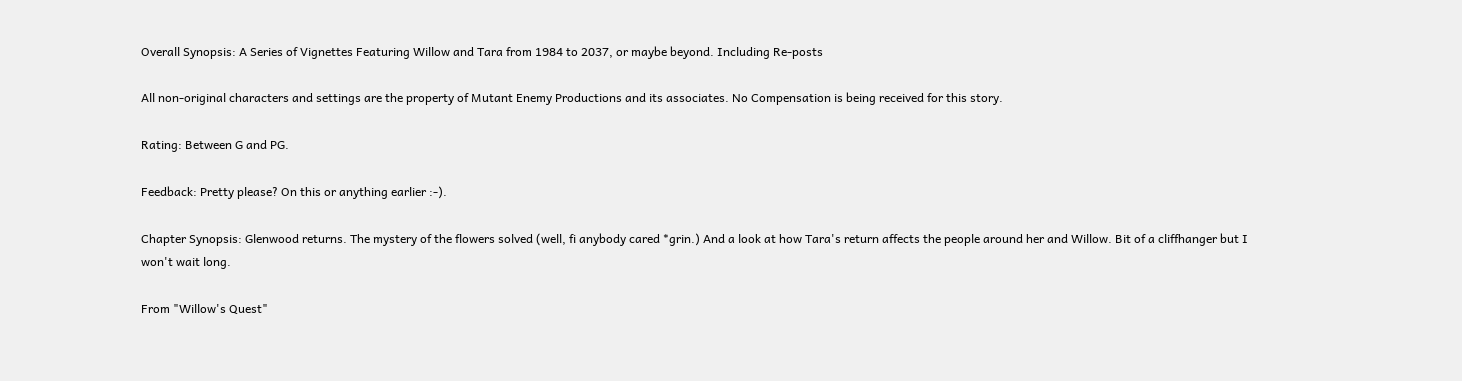Overall Synopsis: A Series of Vignettes Featuring Willow and Tara from 1984 to 2037, or maybe beyond. Including Re-posts

All non-original characters and settings are the property of Mutant Enemy Productions and its associates. No Compensation is being received for this story.

Rating: Between G and PG.

Feedback: Pretty please? On this or anything earlier :-).

Chapter Synopsis: Glenwood returns. The mystery of the flowers solved (well, fi anybody cared *grin.) And a look at how Tara's return affects the people around her and Willow. Bit of a cliffhanger but I won't wait long.

From "Willow's Quest"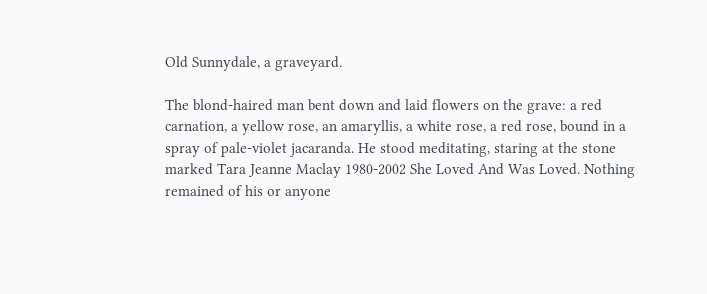Old Sunnydale, a graveyard.

The blond-haired man bent down and laid flowers on the grave: a red carnation, a yellow rose, an amaryllis, a white rose, a red rose, bound in a spray of pale-violet jacaranda. He stood meditating, staring at the stone marked Tara Jeanne Maclay 1980-2002 She Loved And Was Loved. Nothing remained of his or anyone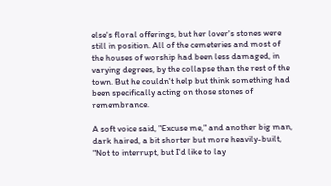else's floral offerings, but her lover's stones were still in position. All of the cemeteries and most of the houses of worship had been less damaged, in varying degrees, by the collapse than the rest of the town. But he couldn't help but think something had been specifically acting on those stones of remembrance.

A soft voice said, "Excuse me," and another big man, dark haired, a bit shorter but more heavily-built, "Not to interrupt, but I'd like to lay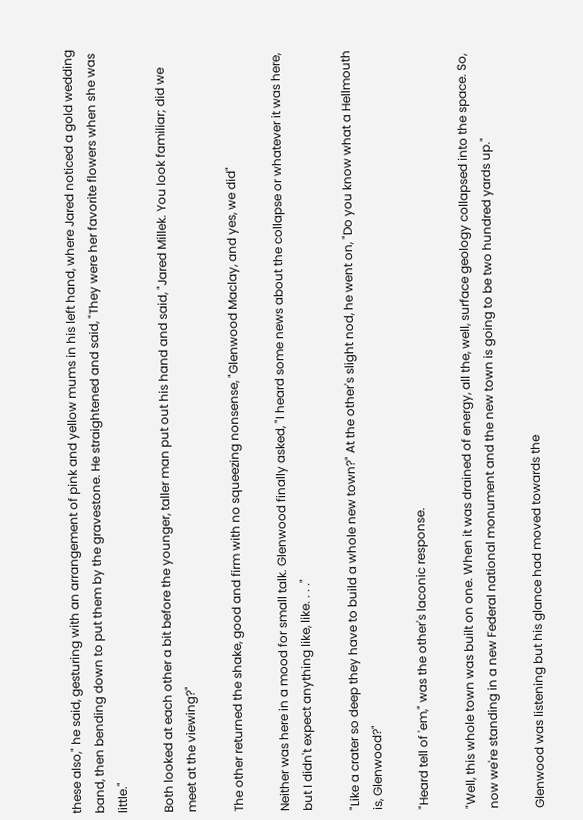these also," he said, gesturing with an arrangement of pink and yellow mums in his left hand, where Jared noticed a gold wedding band, then bending down to put them by the gravestone. He straightened and said, "They were her favorite flowers when she was little."

Both looked at each other a bit before the younger, taller man put out his hand and said, "Jared Millek. You look familiar; did we meet at the viewing?"

The other returned the shake, good and firm with no squeezing nonsense, "Glenwood Maclay, and yes, we did"

Neither was here in a mood for small talk. Glenwood finally asked, "I heard some news about the collapse or whatever it was here, but I didn't expect anything like, like. . . ."

"Like a crater so deep they have to build a whole new town?" At the other's slight nod, he went on, "Do you know what a Hellmouth is, Glenwood?"

"Heard tell of 'em," was the other's laconic response.

"Well, this whole town was built on one. When it was drained of energy, all the, well, surface geology collapsed into the space. So, now we're standing in a new Federal national monument and the new town is going to be two hundred yards up."

Glenwood was listening but his glance had moved towards the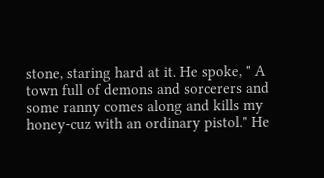stone, staring hard at it. He spoke, " A town full of demons and sorcerers and some ranny comes along and kills my honey-cuz with an ordinary pistol." He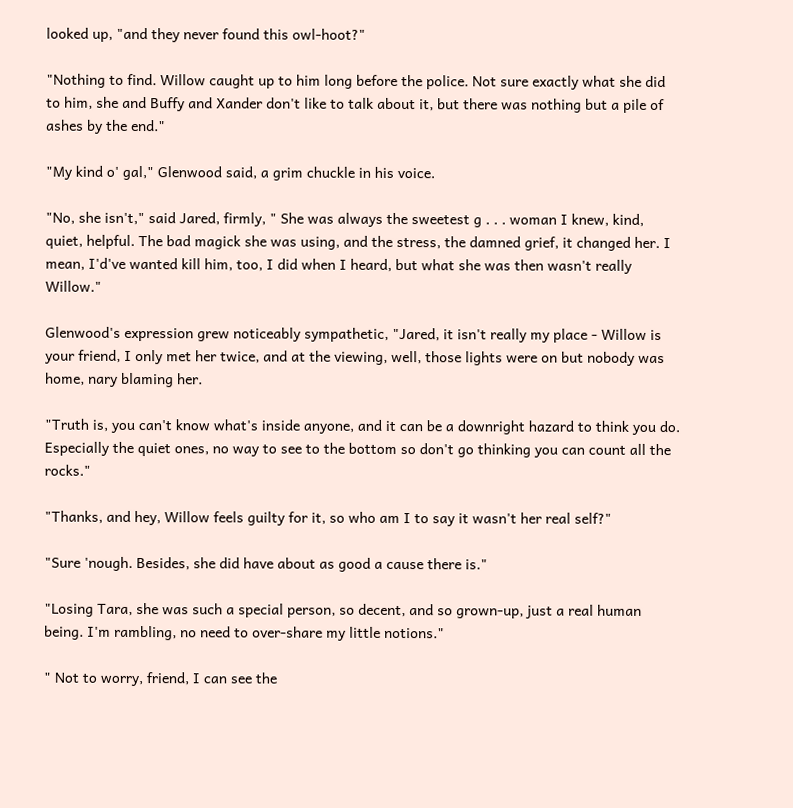looked up, "and they never found this owl-hoot?"

"Nothing to find. Willow caught up to him long before the police. Not sure exactly what she did to him, she and Buffy and Xander don't like to talk about it, but there was nothing but a pile of ashes by the end."

"My kind o' gal," Glenwood said, a grim chuckle in his voice.

"No, she isn't," said Jared, firmly, " She was always the sweetest g . . . woman I knew, kind, quiet, helpful. The bad magick she was using, and the stress, the damned grief, it changed her. I mean, I'd've wanted kill him, too, I did when I heard, but what she was then wasn't really Willow."

Glenwood's expression grew noticeably sympathetic, "Jared, it isn't really my place - Willow is your friend, I only met her twice, and at the viewing, well, those lights were on but nobody was home, nary blaming her.

"Truth is, you can't know what's inside anyone, and it can be a downright hazard to think you do. Especially the quiet ones, no way to see to the bottom so don't go thinking you can count all the rocks."

"Thanks, and hey, Willow feels guilty for it, so who am I to say it wasn't her real self?"

"Sure 'nough. Besides, she did have about as good a cause there is."

"Losing Tara, she was such a special person, so decent, and so grown-up, just a real human being. I'm rambling, no need to over-share my little notions."

" Not to worry, friend, I can see the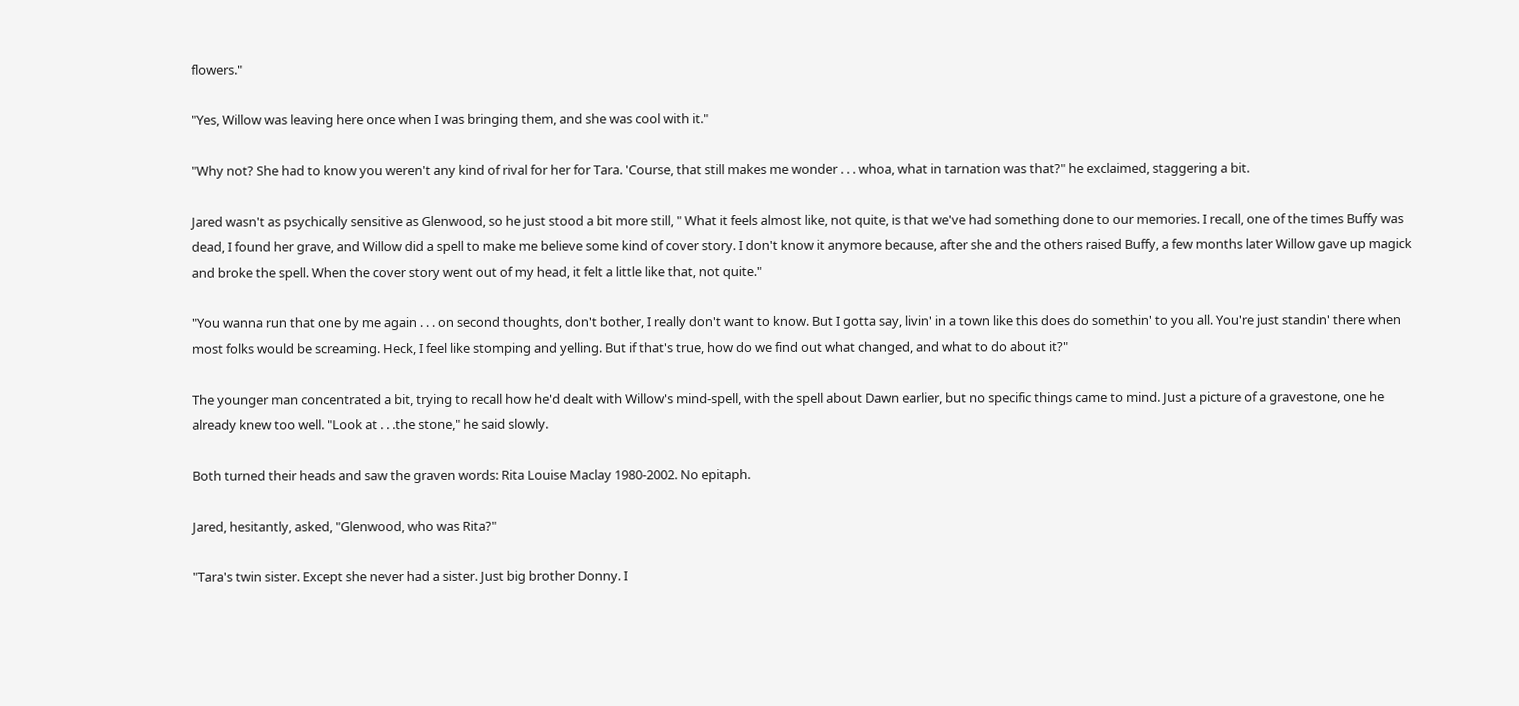flowers."

"Yes, Willow was leaving here once when I was bringing them, and she was cool with it."

"Why not? She had to know you weren't any kind of rival for her for Tara. 'Course, that still makes me wonder . . . whoa, what in tarnation was that?" he exclaimed, staggering a bit.

Jared wasn't as psychically sensitive as Glenwood, so he just stood a bit more still, " What it feels almost like, not quite, is that we've had something done to our memories. I recall, one of the times Buffy was dead, I found her grave, and Willow did a spell to make me believe some kind of cover story. I don't know it anymore because, after she and the others raised Buffy, a few months later Willow gave up magick and broke the spell. When the cover story went out of my head, it felt a little like that, not quite."

"You wanna run that one by me again . . . on second thoughts, don't bother, I really don't want to know. But I gotta say, livin' in a town like this does do somethin' to you all. You're just standin' there when most folks would be screaming. Heck, I feel like stomping and yelling. But if that's true, how do we find out what changed, and what to do about it?"

The younger man concentrated a bit, trying to recall how he'd dealt with Willow's mind-spell, with the spell about Dawn earlier, but no specific things came to mind. Just a picture of a gravestone, one he already knew too well. "Look at . . .the stone," he said slowly.

Both turned their heads and saw the graven words: Rita Louise Maclay 1980-2002. No epitaph.

Jared, hesitantly, asked, "Glenwood, who was Rita?"

"Tara's twin sister. Except she never had a sister. Just big brother Donny. I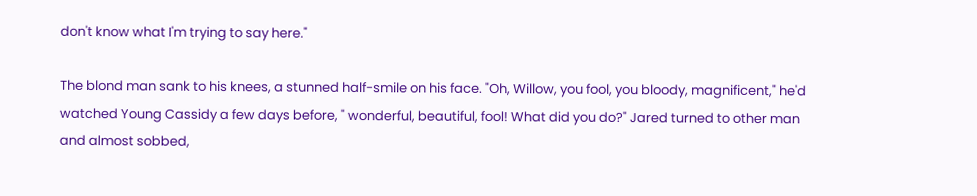don't know what I'm trying to say here."

The blond man sank to his knees, a stunned half-smile on his face. "Oh, Willow, you fool, you bloody, magnificent," he'd watched Young Cassidy a few days before, " wonderful, beautiful, fool! What did you do?" Jared turned to other man and almost sobbed,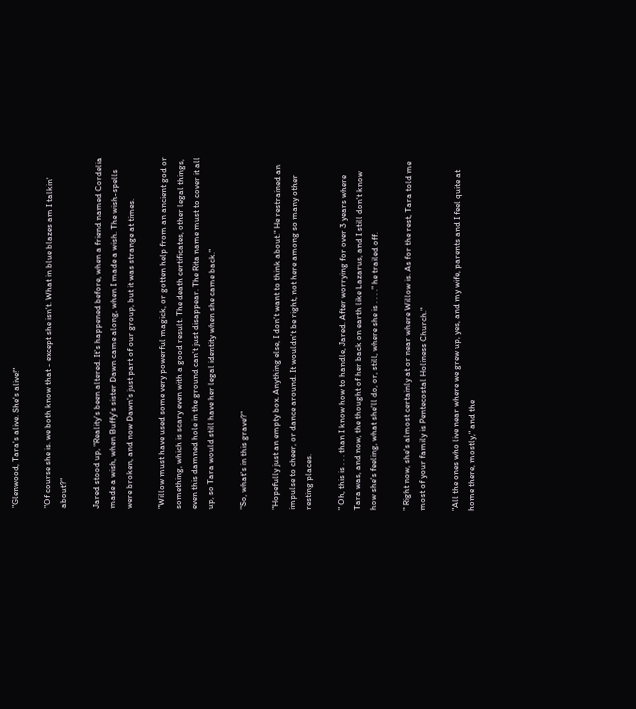"Glenwood, Tara's alive. She's alive!"

"Of course she is. we both know that - except she isn't. What in blue blazes am I talkin' about?"

Jared stood up, "Reality's been altered. It's happened before, when a friend named Cordelia made a wish, when Buffy's sister Dawn came along, when I made a wish. The wish-spells were broken, and now Dawn's just part of our group, but it was strange at times.

"Willow must have used some very powerful magick, or gotten help from an ancient god or something, which is scary even with a good result. The death certificates, other legal things, even this damned hole in the ground can't just disappear. The Rita name must to cover it all up, so Tara would still have her legal identity when she came back."

"So, what's in this grave?"

"Hopefully just an empty box. Anything else, I don't want to think about." He restrained an impulse to cheer, or dance around. It wouldn't be right, not here among so many other resting places.

" Oh, this is . . . than I know how to handle, Jared. After worrying for over 3 years where Tara was, and now, the thought of her back on earth like Lazarus, and I still don't know how she's feeling, what she'll do, or, still, where she is . . . ." he trailed off.

" Right now, she's almost certainly at or near where Willow is. As for the rest, Tara told me most of your family is Pentecostal Holiness Church."

"All the ones who live near where we grew up, yes, and my wife, parents and I feel quite at home there, mostly," and the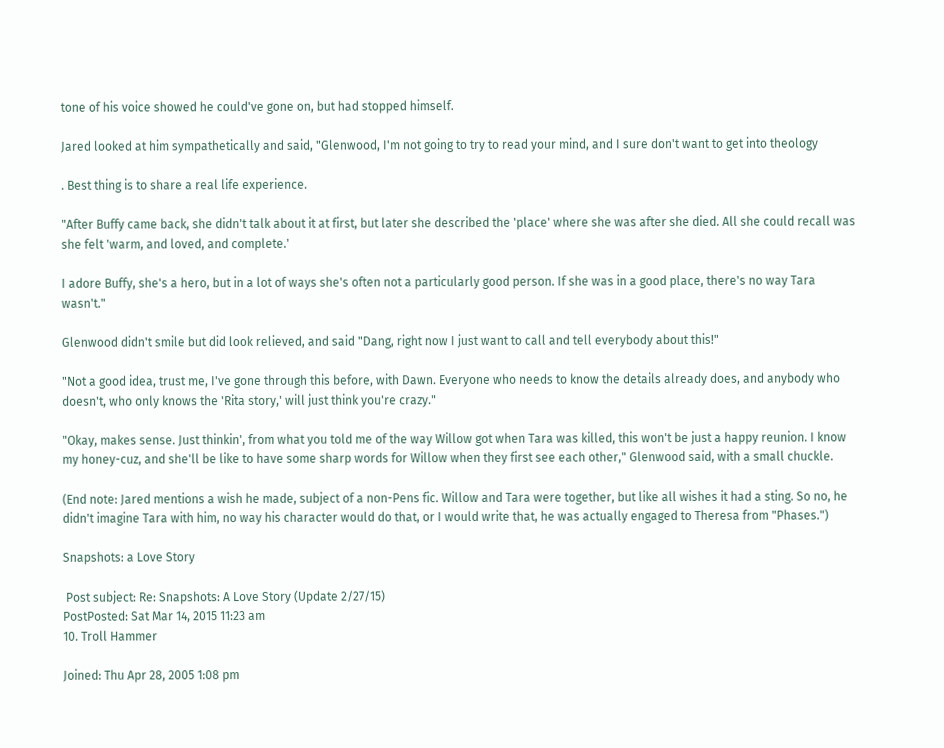tone of his voice showed he could've gone on, but had stopped himself.

Jared looked at him sympathetically and said, "Glenwood, I'm not going to try to read your mind, and I sure don't want to get into theology

. Best thing is to share a real life experience.

"After Buffy came back, she didn't talk about it at first, but later she described the 'place' where she was after she died. All she could recall was she felt 'warm, and loved, and complete.'

I adore Buffy, she's a hero, but in a lot of ways she's often not a particularly good person. If she was in a good place, there's no way Tara wasn't."

Glenwood didn't smile but did look relieved, and said "Dang, right now I just want to call and tell everybody about this!"

"Not a good idea, trust me, I've gone through this before, with Dawn. Everyone who needs to know the details already does, and anybody who doesn't, who only knows the 'Rita story,' will just think you're crazy."

"Okay, makes sense. Just thinkin', from what you told me of the way Willow got when Tara was killed, this won't be just a happy reunion. I know my honey-cuz, and she'll be like to have some sharp words for Willow when they first see each other," Glenwood said, with a small chuckle.

(End note: Jared mentions a wish he made, subject of a non-Pens fic. Willow and Tara were together, but like all wishes it had a sting. So no, he didn't imagine Tara with him, no way his character would do that, or I would write that, he was actually engaged to Theresa from "Phases.")

Snapshots: a Love Story

 Post subject: Re: Snapshots: A Love Story (Update 2/27/15)
PostPosted: Sat Mar 14, 2015 11:23 am
10. Troll Hammer

Joined: Thu Apr 28, 2005 1:08 pm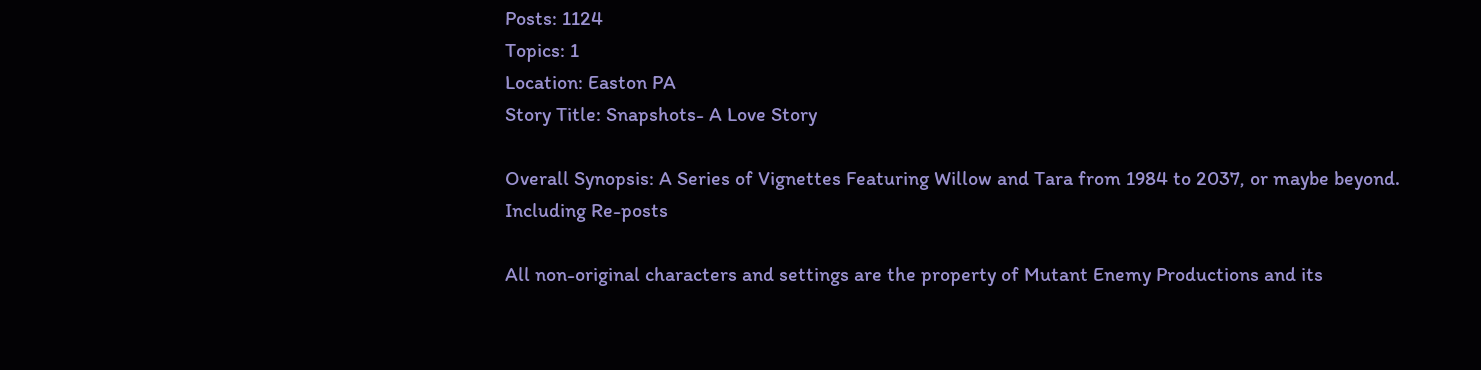Posts: 1124
Topics: 1
Location: Easton PA
Story Title: Snapshots- A Love Story

Overall Synopsis: A Series of Vignettes Featuring Willow and Tara from 1984 to 2037, or maybe beyond. Including Re-posts

All non-original characters and settings are the property of Mutant Enemy Productions and its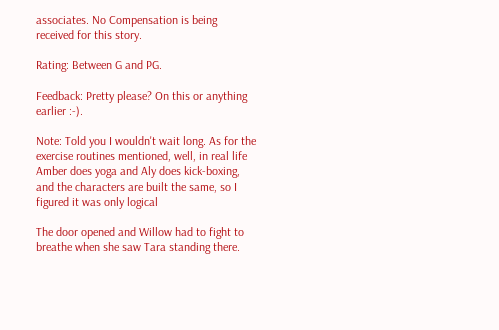associates. No Compensation is being received for this story.

Rating: Between G and PG.

Feedback: Pretty please? On this or anything earlier :-).

Note: Told you I wouldn't wait long. As for the exercise routines mentioned, well, in real life Amber does yoga and Aly does kick-boxing, and the characters are built the same, so I figured it was only logical

The door opened and Willow had to fight to breathe when she saw Tara standing there.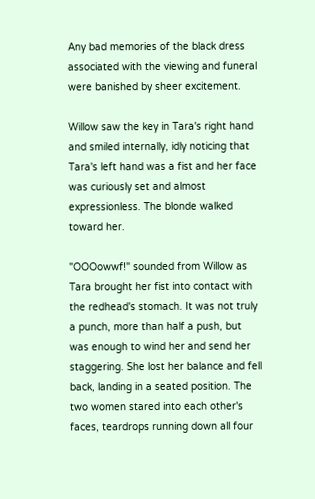Any bad memories of the black dress associated with the viewing and funeral were banished by sheer excitement.

Willow saw the key in Tara's right hand and smiled internally, idly noticing that Tara's left hand was a fist and her face was curiously set and almost expressionless. The blonde walked toward her.

"OOOowwf!" sounded from Willow as Tara brought her fist into contact with the redhead's stomach. It was not truly a punch, more than half a push, but was enough to wind her and send her staggering. She lost her balance and fell back, landing in a seated position. The two women stared into each other's faces, teardrops running down all four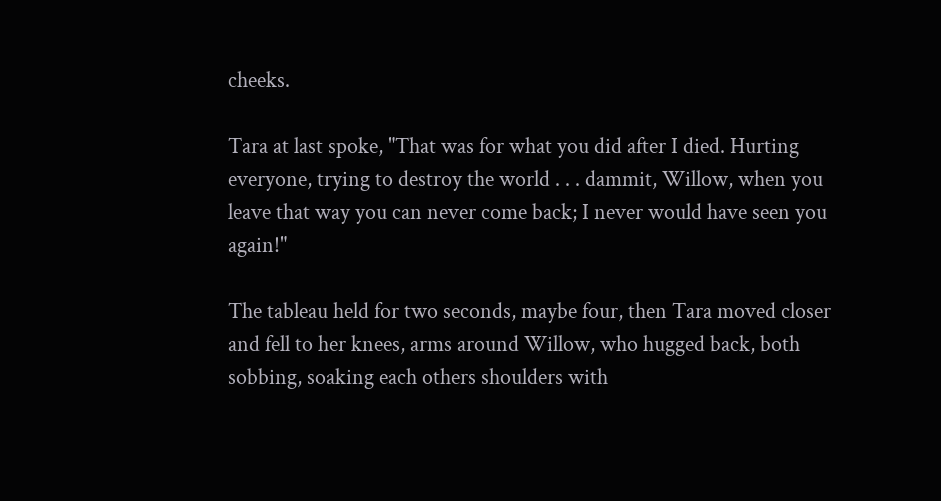cheeks.

Tara at last spoke, "That was for what you did after I died. Hurting everyone, trying to destroy the world . . . dammit, Willow, when you leave that way you can never come back; I never would have seen you again!"

The tableau held for two seconds, maybe four, then Tara moved closer and fell to her knees, arms around Willow, who hugged back, both sobbing, soaking each others shoulders with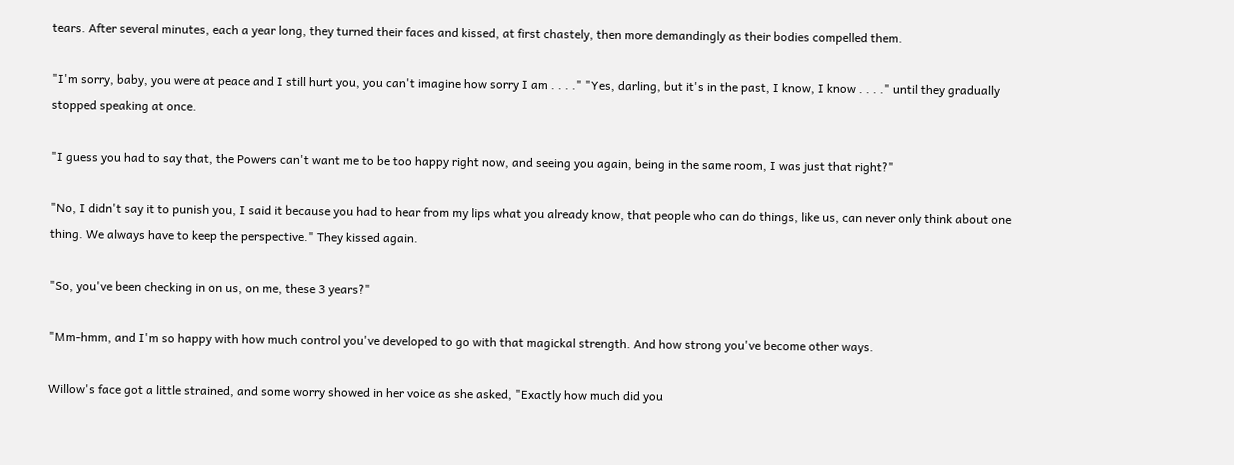tears. After several minutes, each a year long, they turned their faces and kissed, at first chastely, then more demandingly as their bodies compelled them.

"I'm sorry, baby, you were at peace and I still hurt you, you can't imagine how sorry I am . . . ." "Yes, darling, but it's in the past, I know, I know . . . ." until they gradually stopped speaking at once.

"I guess you had to say that, the Powers can't want me to be too happy right now, and seeing you again, being in the same room, I was just that right?"

"No, I didn't say it to punish you, I said it because you had to hear from my lips what you already know, that people who can do things, like us, can never only think about one thing. We always have to keep the perspective." They kissed again.

"So, you've been checking in on us, on me, these 3 years?"

"Mm-hmm, and I'm so happy with how much control you've developed to go with that magickal strength. And how strong you've become other ways.

Willow's face got a little strained, and some worry showed in her voice as she asked, "Exactly how much did you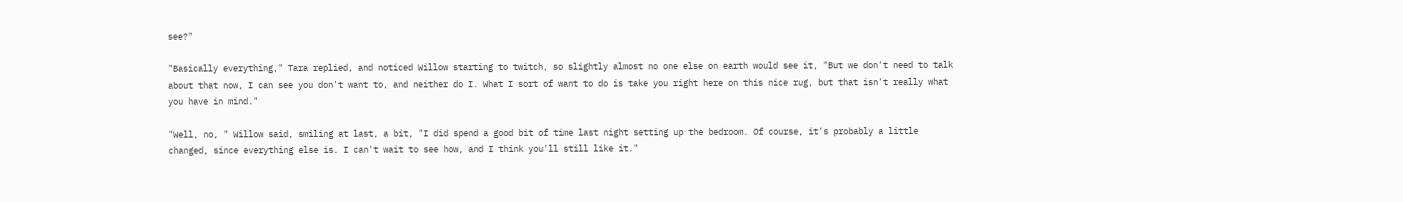see?"

"Basically everything," Tara replied, and noticed Willow starting to twitch, so slightly almost no one else on earth would see it, "But we don't need to talk about that now, I can see you don't want to, and neither do I. What I sort of want to do is take you right here on this nice rug, but that isn't really what you have in mind."

"Well, no, " Willow said, smiling at last, a bit, "I did spend a good bit of time last night setting up the bedroom. Of course, it's probably a little changed, since everything else is. I can't wait to see how, and I think you'll still like it."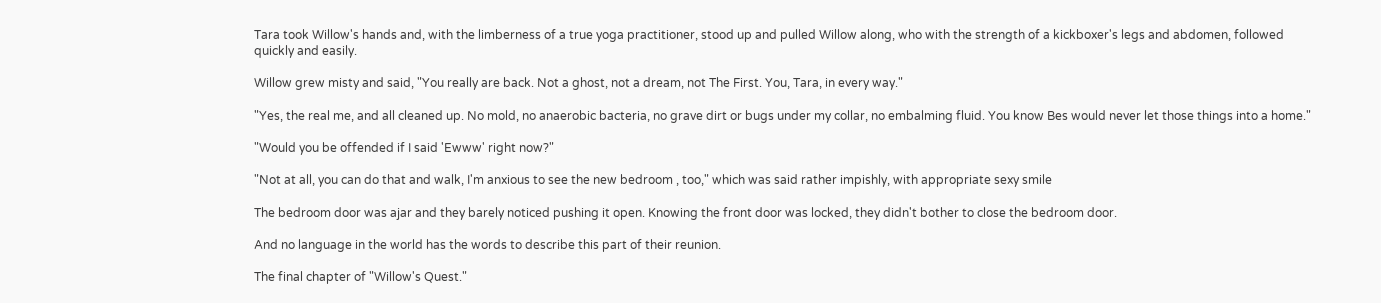Tara took Willow's hands and, with the limberness of a true yoga practitioner, stood up and pulled Willow along, who with the strength of a kickboxer's legs and abdomen, followed quickly and easily.

Willow grew misty and said, "You really are back. Not a ghost, not a dream, not The First. You, Tara, in every way."

"Yes, the real me, and all cleaned up. No mold, no anaerobic bacteria, no grave dirt or bugs under my collar, no embalming fluid. You know Bes would never let those things into a home."

"Would you be offended if I said 'Ewww' right now?"

"Not at all, you can do that and walk, I'm anxious to see the new bedroom , too," which was said rather impishly, with appropriate sexy smile

The bedroom door was ajar and they barely noticed pushing it open. Knowing the front door was locked, they didn't bother to close the bedroom door.

And no language in the world has the words to describe this part of their reunion.

The final chapter of "Willow's Quest."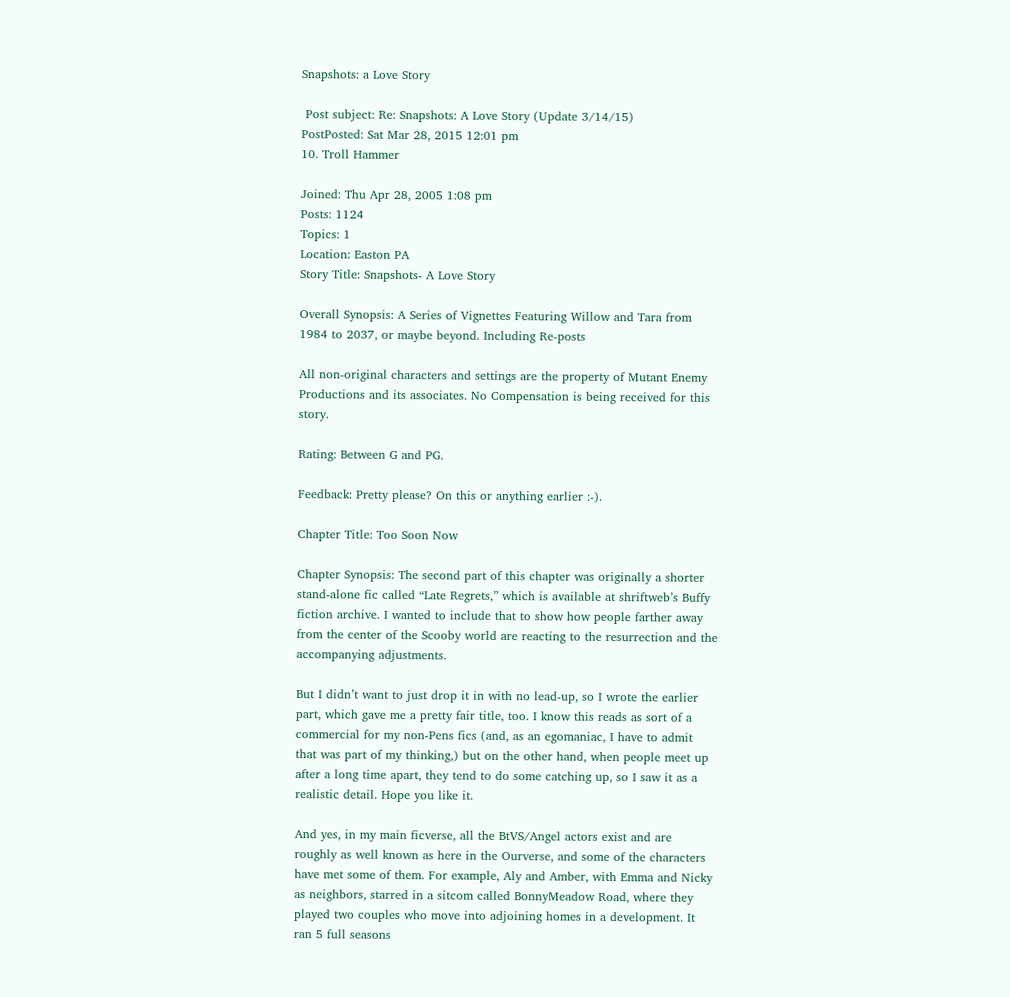Snapshots: a Love Story

 Post subject: Re: Snapshots: A Love Story (Update 3/14/15)
PostPosted: Sat Mar 28, 2015 12:01 pm
10. Troll Hammer

Joined: Thu Apr 28, 2005 1:08 pm
Posts: 1124
Topics: 1
Location: Easton PA
Story Title: Snapshots- A Love Story

Overall Synopsis: A Series of Vignettes Featuring Willow and Tara from 1984 to 2037, or maybe beyond. Including Re-posts

All non-original characters and settings are the property of Mutant Enemy Productions and its associates. No Compensation is being received for this story.

Rating: Between G and PG.

Feedback: Pretty please? On this or anything earlier :-).

Chapter Title: Too Soon Now

Chapter Synopsis: The second part of this chapter was originally a shorter stand-alone fic called “Late Regrets,” which is available at shriftweb’s Buffy fiction archive. I wanted to include that to show how people farther away from the center of the Scooby world are reacting to the resurrection and the accompanying adjustments.

But I didn’t want to just drop it in with no lead-up, so I wrote the earlier part, which gave me a pretty fair title, too. I know this reads as sort of a commercial for my non-Pens fics (and, as an egomaniac, I have to admit that was part of my thinking,) but on the other hand, when people meet up after a long time apart, they tend to do some catching up, so I saw it as a realistic detail. Hope you like it.

And yes, in my main ficverse, all the BtVS/Angel actors exist and are roughly as well known as here in the Ourverse, and some of the characters have met some of them. For example, Aly and Amber, with Emma and Nicky as neighbors, starred in a sitcom called BonnyMeadow Road, where they played two couples who move into adjoining homes in a development. It ran 5 full seasons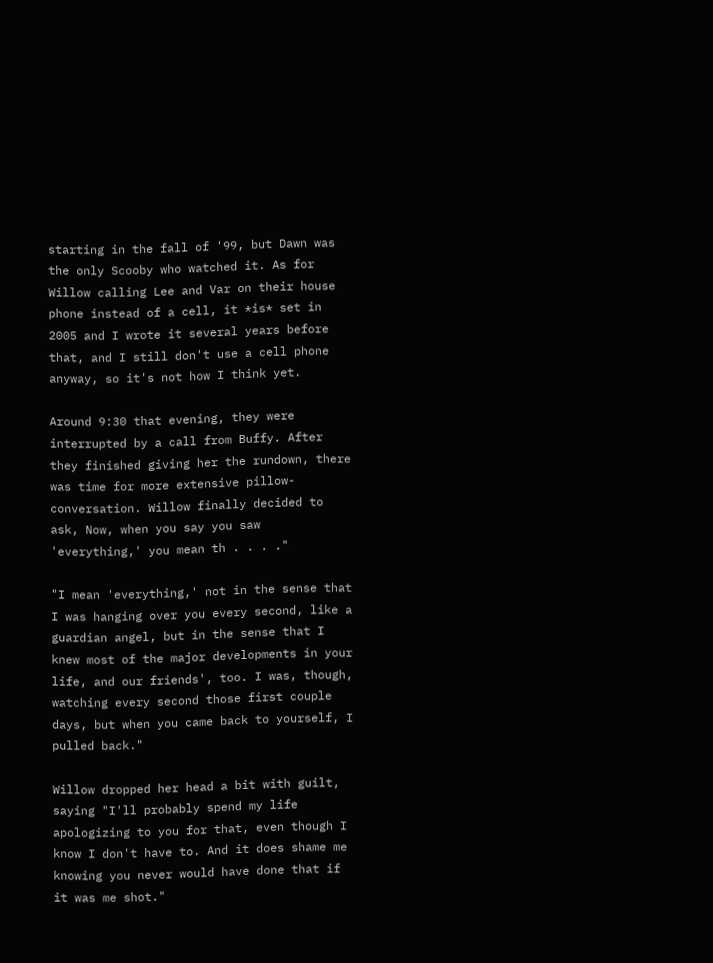starting in the fall of '99, but Dawn was the only Scooby who watched it. As for Willow calling Lee and Var on their house phone instead of a cell, it *is* set in 2005 and I wrote it several years before that, and I still don't use a cell phone anyway, so it's not how I think yet.

Around 9:30 that evening, they were interrupted by a call from Buffy. After they finished giving her the rundown, there was time for more extensive pillow-conversation. Willow finally decided to ask, Now, when you say you saw 'everything,' you mean th . . . ."

"I mean 'everything,' not in the sense that I was hanging over you every second, like a guardian angel, but in the sense that I knew most of the major developments in your life, and our friends', too. I was, though, watching every second those first couple days, but when you came back to yourself, I pulled back."

Willow dropped her head a bit with guilt, saying "I'll probably spend my life apologizing to you for that, even though I know I don't have to. And it does shame me knowing you never would have done that if it was me shot."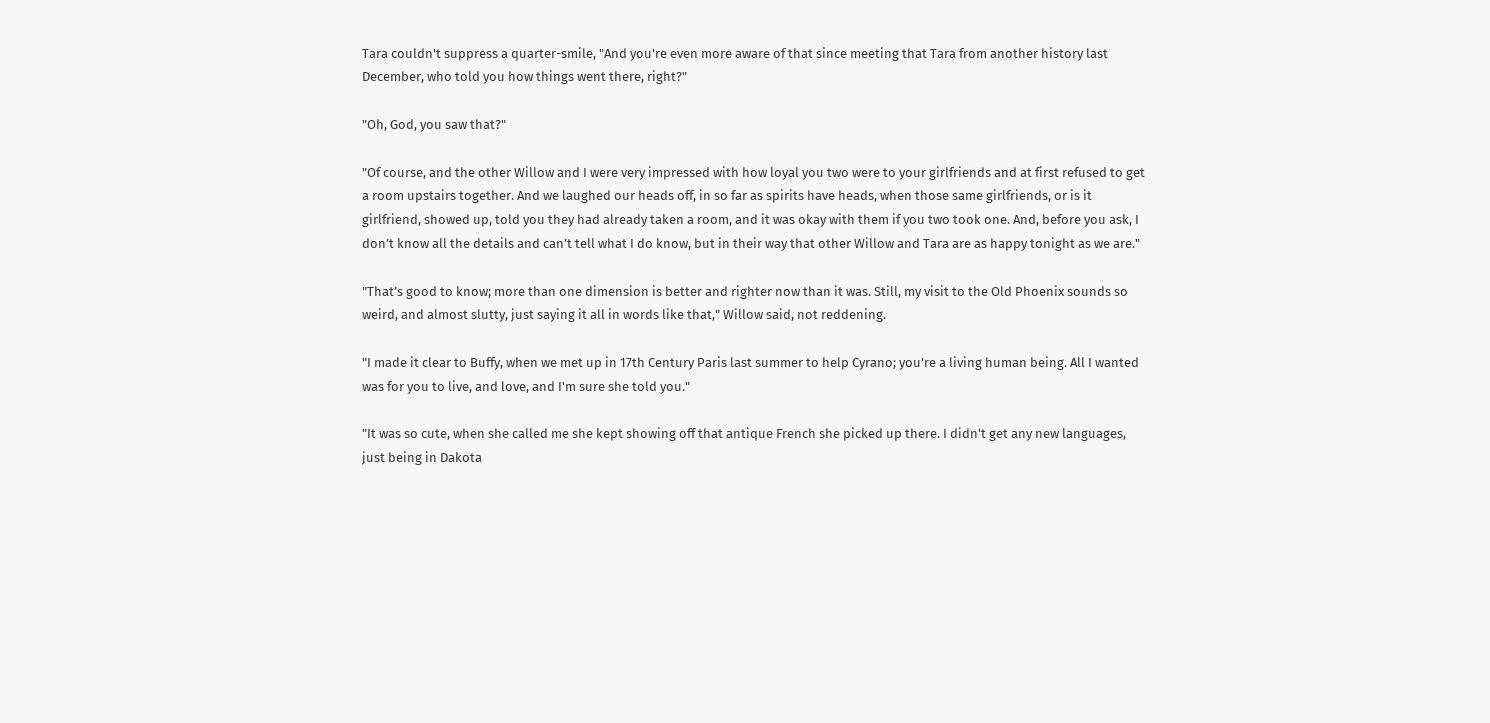Tara couldn't suppress a quarter-smile, "And you're even more aware of that since meeting that Tara from another history last December, who told you how things went there, right?"

"Oh, God, you saw that?"

"Of course, and the other Willow and I were very impressed with how loyal you two were to your girlfriends and at first refused to get a room upstairs together. And we laughed our heads off, in so far as spirits have heads, when those same girlfriends, or is it girlfriend, showed up, told you they had already taken a room, and it was okay with them if you two took one. And, before you ask, I don’t know all the details and can’t tell what I do know, but in their way that other Willow and Tara are as happy tonight as we are."

"That’s good to know; more than one dimension is better and righter now than it was. Still, my visit to the Old Phoenix sounds so weird, and almost slutty, just saying it all in words like that," Willow said, not reddening.

"I made it clear to Buffy, when we met up in 17th Century Paris last summer to help Cyrano; you're a living human being. All I wanted was for you to live, and love, and I'm sure she told you."

"It was so cute, when she called me she kept showing off that antique French she picked up there. I didn't get any new languages, just being in Dakota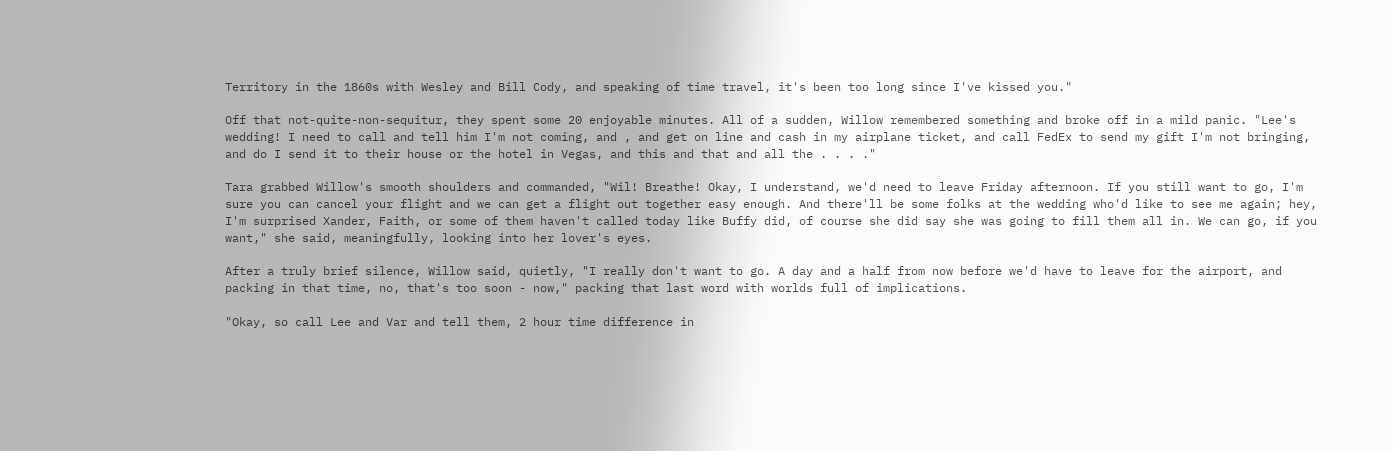Territory in the 1860s with Wesley and Bill Cody, and speaking of time travel, it's been too long since I've kissed you."

Off that not-quite-non-sequitur, they spent some 20 enjoyable minutes. All of a sudden, Willow remembered something and broke off in a mild panic. "Lee's wedding! I need to call and tell him I'm not coming, and , and get on line and cash in my airplane ticket, and call FedEx to send my gift I'm not bringing, and do I send it to their house or the hotel in Vegas, and this and that and all the . . . ."

Tara grabbed Willow's smooth shoulders and commanded, "Wil! Breathe! Okay, I understand, we'd need to leave Friday afternoon. If you still want to go, I'm sure you can cancel your flight and we can get a flight out together easy enough. And there'll be some folks at the wedding who'd like to see me again; hey, I'm surprised Xander, Faith, or some of them haven't called today like Buffy did, of course she did say she was going to fill them all in. We can go, if you want," she said, meaningfully, looking into her lover's eyes.

After a truly brief silence, Willow said, quietly, "I really don't want to go. A day and a half from now before we'd have to leave for the airport, and packing in that time, no, that's too soon - now," packing that last word with worlds full of implications.

"Okay, so call Lee and Var and tell them, 2 hour time difference in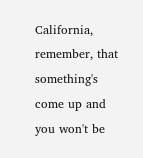California, remember, that something's come up and you won't be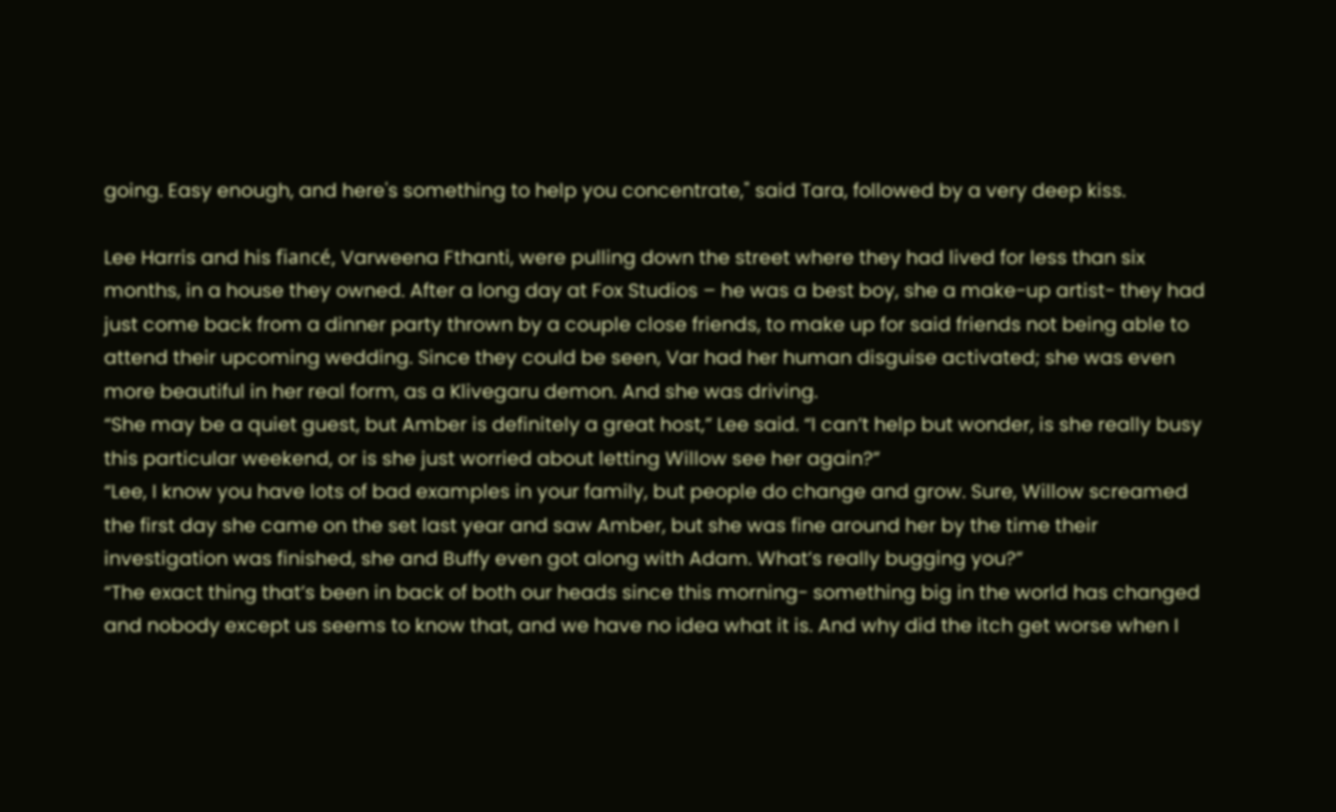going. Easy enough, and here's something to help you concentrate," said Tara, followed by a very deep kiss.

Lee Harris and his fiancé, Varweena Fthanti, were pulling down the street where they had lived for less than six months, in a house they owned. After a long day at Fox Studios – he was a best boy, she a make-up artist- they had just come back from a dinner party thrown by a couple close friends, to make up for said friends not being able to attend their upcoming wedding. Since they could be seen, Var had her human disguise activated; she was even more beautiful in her real form, as a Klivegaru demon. And she was driving.
“She may be a quiet guest, but Amber is definitely a great host,” Lee said. “I can’t help but wonder, is she really busy this particular weekend, or is she just worried about letting Willow see her again?”
“Lee, I know you have lots of bad examples in your family, but people do change and grow. Sure, Willow screamed the first day she came on the set last year and saw Amber, but she was fine around her by the time their investigation was finished, she and Buffy even got along with Adam. What’s really bugging you?”
“The exact thing that’s been in back of both our heads since this morning- something big in the world has changed and nobody except us seems to know that, and we have no idea what it is. And why did the itch get worse when I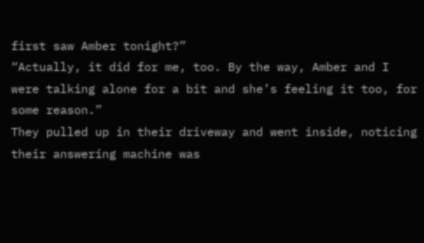first saw Amber tonight?”
“Actually, it did for me, too. By the way, Amber and I were talking alone for a bit and she’s feeling it too, for some reason.”
They pulled up in their driveway and went inside, noticing their answering machine was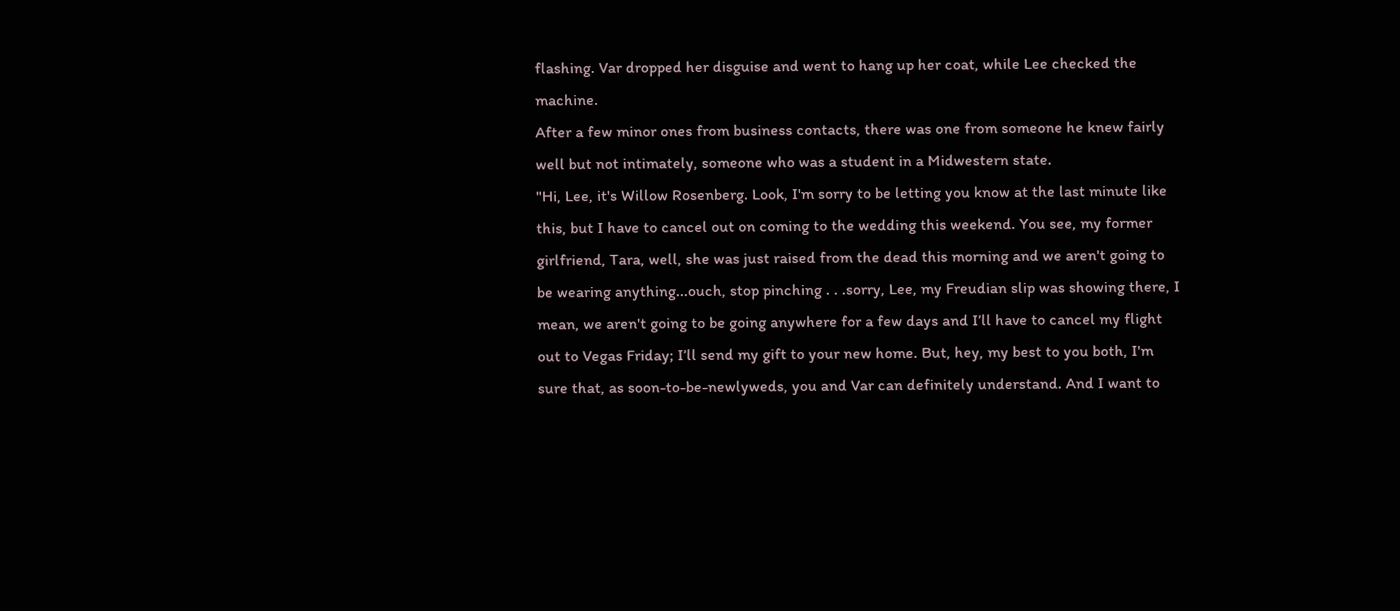flashing. Var dropped her disguise and went to hang up her coat, while Lee checked the machine.
After a few minor ones from business contacts, there was one from someone he knew fairly well but not intimately, someone who was a student in a Midwestern state.
"Hi, Lee, it's Willow Rosenberg. Look, I'm sorry to be letting you know at the last minute like this, but I have to cancel out on coming to the wedding this weekend. You see, my former girlfriend, Tara, well, she was just raised from the dead this morning and we aren't going to be wearing anything...ouch, stop pinching . . .sorry, Lee, my Freudian slip was showing there, I mean, we aren't going to be going anywhere for a few days and I’ll have to cancel my flight out to Vegas Friday; I’ll send my gift to your new home. But, hey, my best to you both, I'm sure that, as soon-to-be-newlyweds, you and Var can definitely understand. And I want to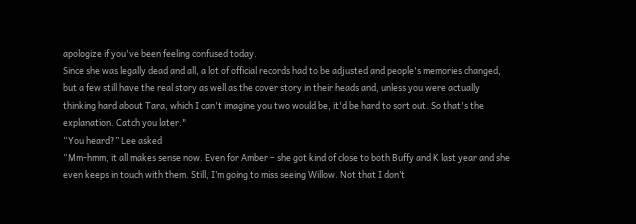apologize if you've been feeling confused today.
Since she was legally dead and all, a lot of official records had to be adjusted and people's memories changed, but a few still have the real story as well as the cover story in their heads and, unless you were actually thinking hard about Tara, which I can't imagine you two would be, it'd be hard to sort out. So that's the explanation. Catch you later."
“You heard?” Lee asked
“Mm-hmm, it all makes sense now. Even for Amber – she got kind of close to both Buffy and K last year and she even keeps in touch with them. Still, I’m going to miss seeing Willow. Not that I don’t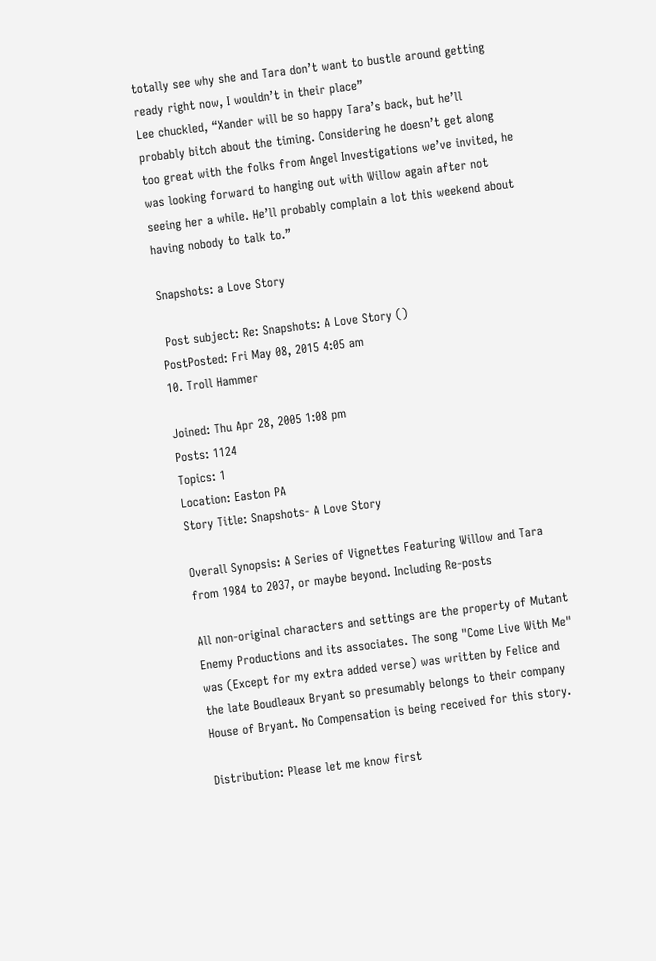totally see why she and Tara don’t want to bustle around getting ready right now, I wouldn’t in their place”
Lee chuckled, “Xander will be so happy Tara’s back, but he’ll probably bitch about the timing. Considering he doesn’t get along too great with the folks from Angel Investigations we’ve invited, he was looking forward to hanging out with Willow again after not seeing her a while. He’ll probably complain a lot this weekend about having nobody to talk to.”

Snapshots: a Love Story

 Post subject: Re: Snapshots: A Love Story ()
PostPosted: Fri May 08, 2015 4:05 am
10. Troll Hammer

Joined: Thu Apr 28, 2005 1:08 pm
Posts: 1124
Topics: 1
Location: Easton PA
Story Title: Snapshots- A Love Story

Overall Synopsis: A Series of Vignettes Featuring Willow and Tara from 1984 to 2037, or maybe beyond. Including Re-posts

All non-original characters and settings are the property of Mutant Enemy Productions and its associates. The song "Come Live With Me" was (Except for my extra added verse) was written by Felice and the late Boudleaux Bryant so presumably belongs to their company House of Bryant. No Compensation is being received for this story.

Distribution: Please let me know first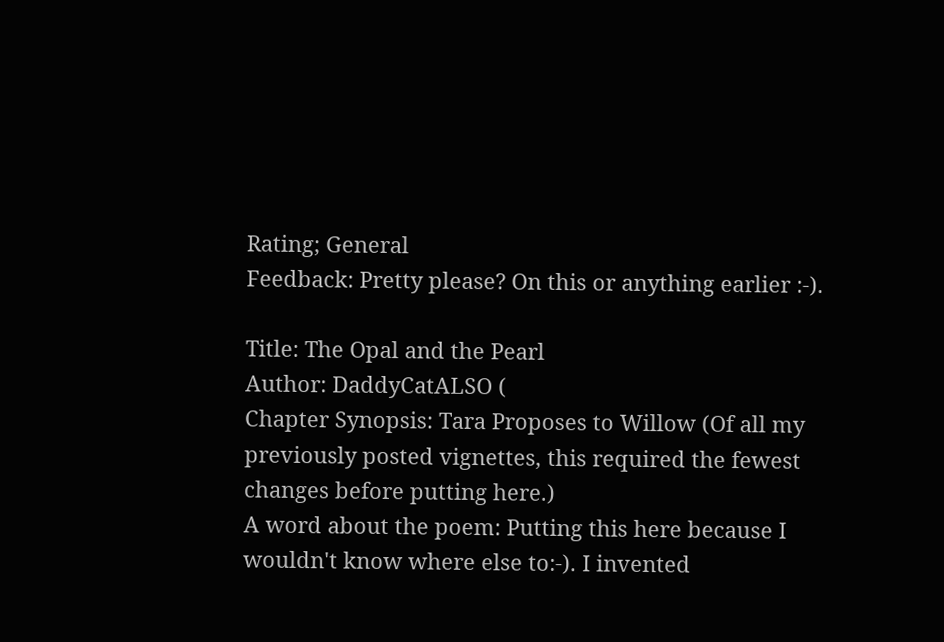Rating; General
Feedback: Pretty please? On this or anything earlier :-).

Title: The Opal and the Pearl
Author: DaddyCatALSO (
Chapter Synopsis: Tara Proposes to Willow (Of all my previously posted vignettes, this required the fewest changes before putting here.)
A word about the poem: Putting this here because I wouldn't know where else to:-). I invented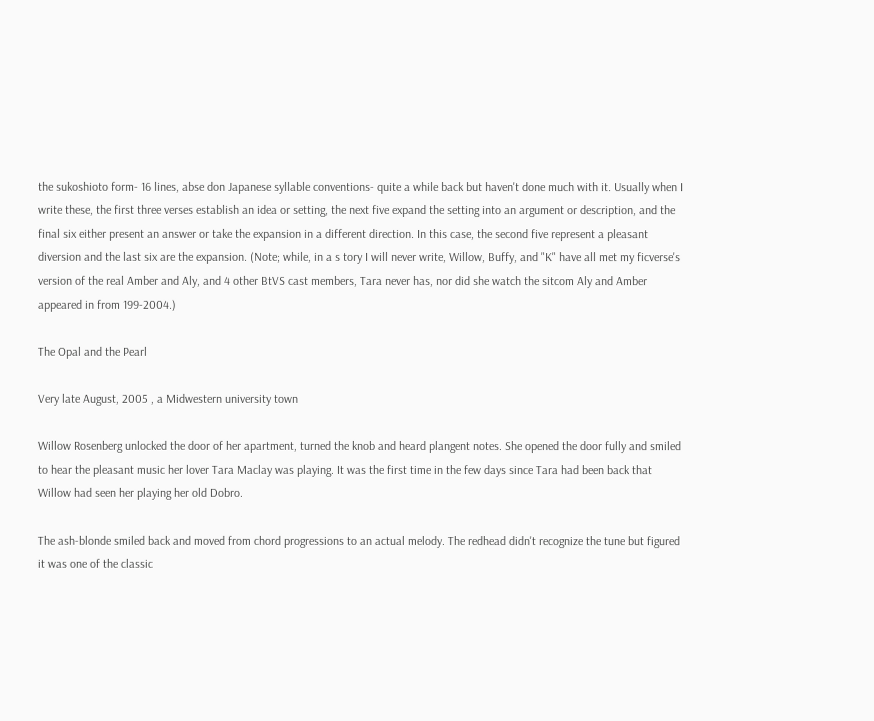the sukoshioto form- 16 lines, abse don Japanese syllable conventions- quite a while back but haven't done much with it. Usually when I write these, the first three verses establish an idea or setting, the next five expand the setting into an argument or description, and the final six either present an answer or take the expansion in a different direction. In this case, the second five represent a pleasant diversion and the last six are the expansion. (Note; while, in a s tory I will never write, Willow, Buffy, and "K" have all met my ficverse's version of the real Amber and Aly, and 4 other BtVS cast members, Tara never has, nor did she watch the sitcom Aly and Amber appeared in from 199-2004.)

The Opal and the Pearl

Very late August, 2005 , a Midwestern university town

Willow Rosenberg unlocked the door of her apartment, turned the knob and heard plangent notes. She opened the door fully and smiled to hear the pleasant music her lover Tara Maclay was playing. It was the first time in the few days since Tara had been back that Willow had seen her playing her old Dobro.

The ash-blonde smiled back and moved from chord progressions to an actual melody. The redhead didn't recognize the tune but figured it was one of the classic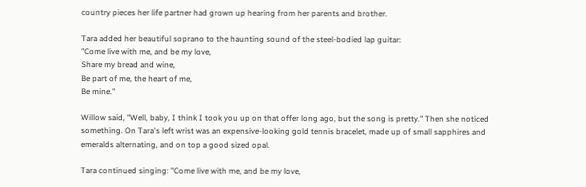country pieces her life partner had grown up hearing from her parents and brother.

Tara added her beautiful soprano to the haunting sound of the steel-bodied lap guitar:
"Come live with me, and be my love,
Share my bread and wine,
Be part of me, the heart of me,
Be mine."

Willow said, "Well, baby, I think I took you up on that offer long ago, but the song is pretty." Then she noticed something. On Tara's left wrist was an expensive-looking gold tennis bracelet, made up of small sapphires and emeralds alternating, and on top a good sized opal.

Tara continued singing: "Come live with me, and be my love,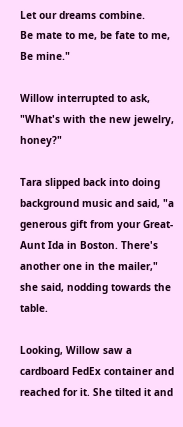Let our dreams combine.
Be mate to me, be fate to me,
Be mine."

Willow interrupted to ask, "What's with the new jewelry, honey?"

Tara slipped back into doing background music and said, "a generous gift from your Great-Aunt Ida in Boston. There's another one in the mailer," she said, nodding towards the table.

Looking, Willow saw a cardboard FedEx container and reached for it. She tilted it and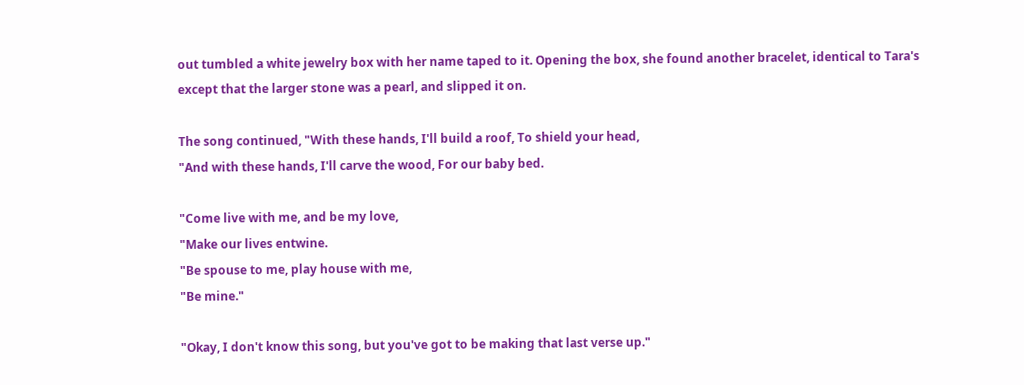out tumbled a white jewelry box with her name taped to it. Opening the box, she found another bracelet, identical to Tara's except that the larger stone was a pearl, and slipped it on.

The song continued, "With these hands, I'll build a roof, To shield your head,
"And with these hands, I'll carve the wood, For our baby bed.

"Come live with me, and be my love,
"Make our lives entwine.
"Be spouse to me, play house with me,
"Be mine."

"Okay, I don't know this song, but you've got to be making that last verse up."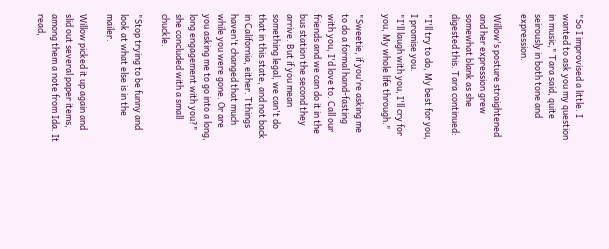"So I improvised a little. I wanted to ask you my question in music," Tara said, quite seirously in both tone and expression.

Willow's posture straightened and her expression grew somewhat blank as she digested this. Tara continued:

"I'll try to do, My best for you, I promise you.
"I'll laugh with you, I'll cry for you, My whole life through."

"Sweetie, if you're asking me to do a formal hand-fasting with you, I'd love to. Call our friends and we can do it in the bus station the second they arrive. But if you mean something legal, we can't do that in this state, and not back in California, either. Tthings haven't changed that much while you were gone. Or are you asking me to go into a long, long engagement with you?" she concluded with a small chuckle.

"Stop trying to be funny and look at what else is in the mailer.

Willow picked it up again and slid out several paper items, among them a note from Ida. It read,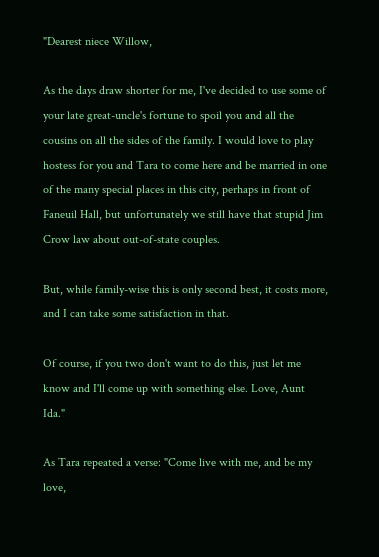"Dearest niece Willow,

As the days draw shorter for me, I've decided to use some of your late great-uncle's fortune to spoil you and all the cousins on all the sides of the family. I would love to play hostess for you and Tara to come here and be married in one of the many special places in this city, perhaps in front of Faneuil Hall, but unfortunately we still have that stupid Jim Crow law about out-of-state couples.

But, while family-wise this is only second best, it costs more, and I can take some satisfaction in that.

Of course, if you two don't want to do this, just let me know and I'll come up with something else. Love, Aunt Ida."

As Tara repeated a verse: "Come live with me, and be my love,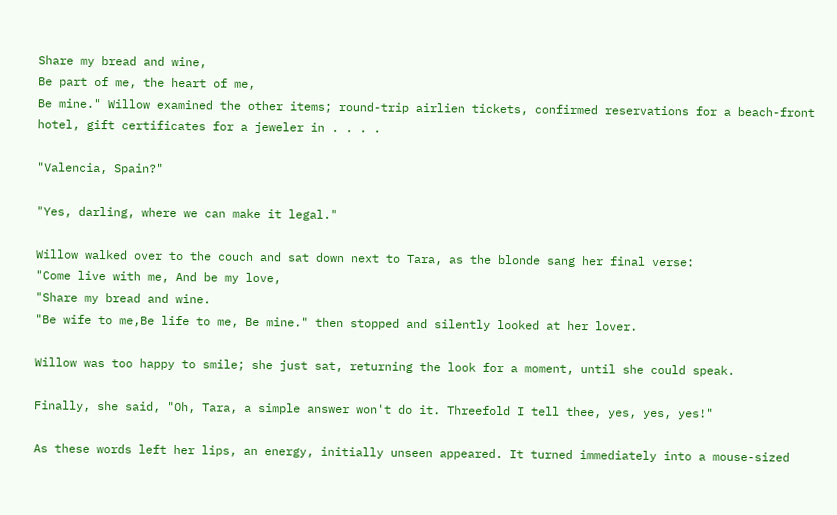Share my bread and wine,
Be part of me, the heart of me,
Be mine." Willow examined the other items; round-trip airlien tickets, confirmed reservations for a beach-front hotel, gift certificates for a jeweler in . . . .

"Valencia, Spain?"

"Yes, darling, where we can make it legal."

Willow walked over to the couch and sat down next to Tara, as the blonde sang her final verse:
"Come live with me, And be my love,
"Share my bread and wine.
"Be wife to me,Be life to me, Be mine." then stopped and silently looked at her lover.

Willow was too happy to smile; she just sat, returning the look for a moment, until she could speak.

Finally, she said, "Oh, Tara, a simple answer won't do it. Threefold I tell thee, yes, yes, yes!"

As these words left her lips, an energy, initially unseen appeared. It turned immediately into a mouse-sized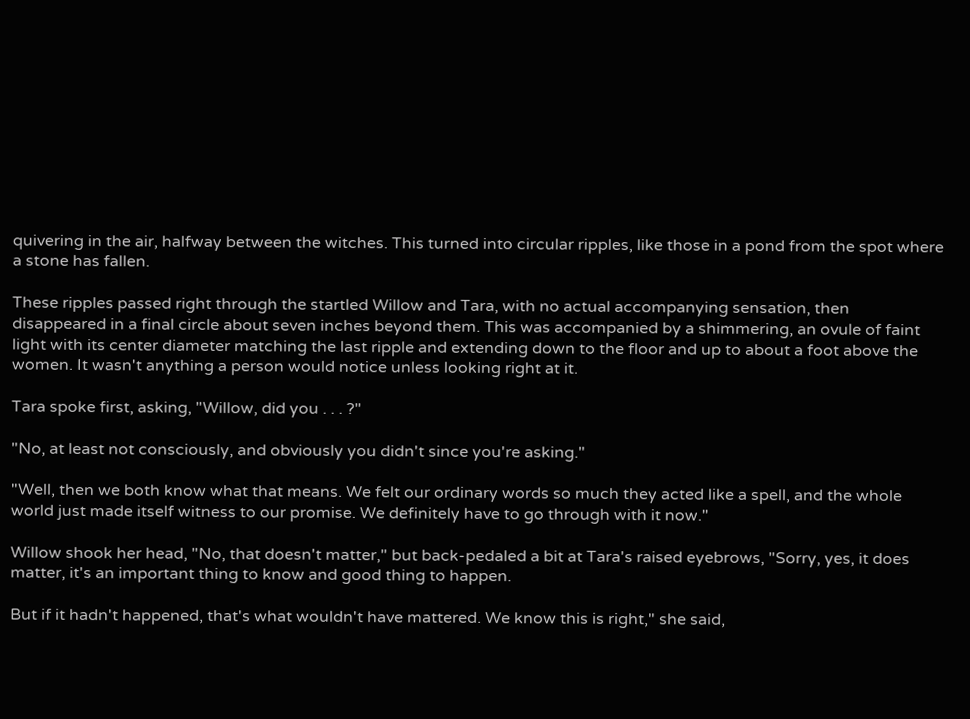quivering in the air, halfway between the witches. This turned into circular ripples, like those in a pond from the spot where a stone has fallen.

These ripples passed right through the startled Willow and Tara, with no actual accompanying sensation, then disappeared in a final circle about seven inches beyond them. This was accompanied by a shimmering, an ovule of faint light with its center diameter matching the last ripple and extending down to the floor and up to about a foot above the women. It wasn't anything a person would notice unless looking right at it.

Tara spoke first, asking, "Willow, did you . . . ?"

"No, at least not consciously, and obviously you didn't since you're asking."

"Well, then we both know what that means. We felt our ordinary words so much they acted like a spell, and the whole world just made itself witness to our promise. We definitely have to go through with it now."

Willow shook her head, "No, that doesn't matter," but back-pedaled a bit at Tara's raised eyebrows, "Sorry, yes, it does matter, it's an important thing to know and good thing to happen.

But if it hadn't happened, that's what wouldn't have mattered. We know this is right," she said,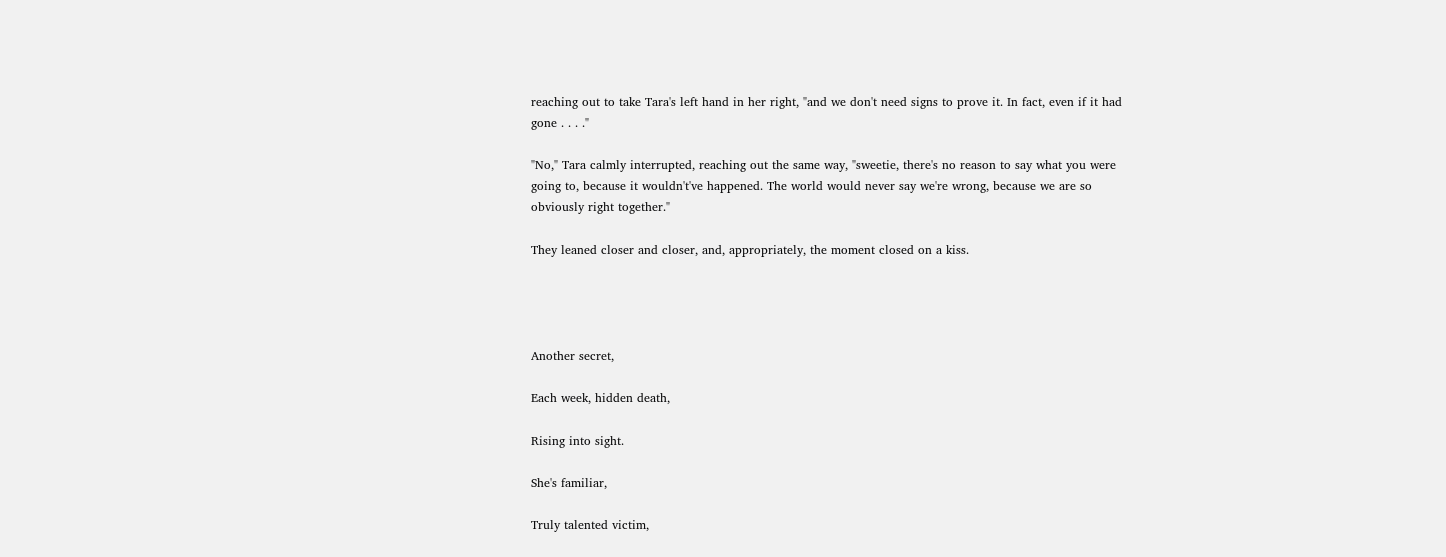reaching out to take Tara's left hand in her right, "and we don't need signs to prove it. In fact, even if it had gone . . . ."

"No," Tara calmly interrupted, reaching out the same way, "sweetie, there's no reason to say what you were going to, because it wouldn't've happened. The world would never say we're wrong, because we are so obviously right together."

They leaned closer and closer, and, appropriately, the moment closed on a kiss.




Another secret,

Each week, hidden death,

Rising into sight.

She's familiar,

Truly talented victim,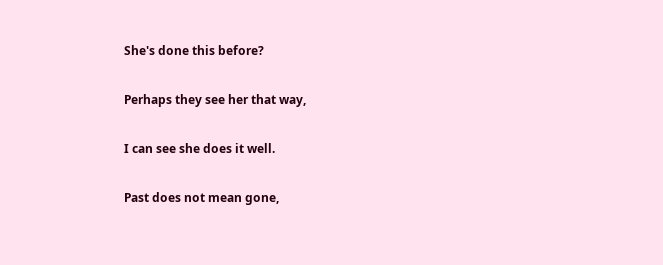She's done this before?

Perhaps they see her that way,

I can see she does it well.

Past does not mean gone,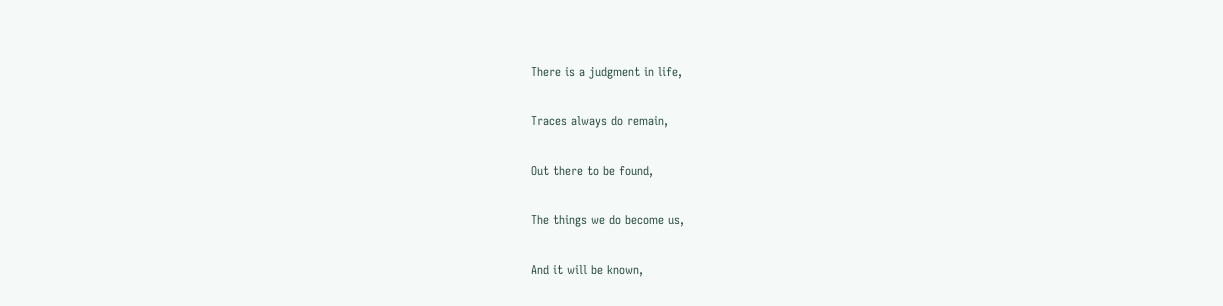There is a judgment in life,

Traces always do remain,

Out there to be found,

The things we do become us,

And it will be known,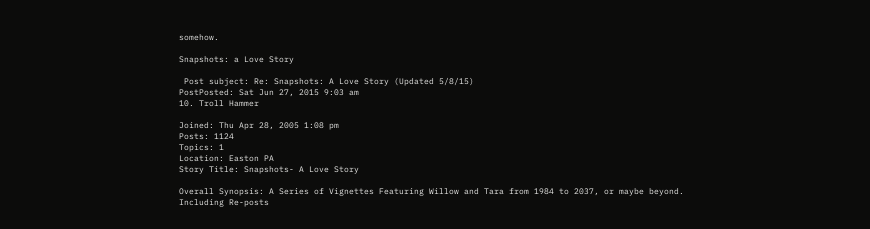somehow.

Snapshots: a Love Story

 Post subject: Re: Snapshots: A Love Story (Updated 5/8/15)
PostPosted: Sat Jun 27, 2015 9:03 am
10. Troll Hammer

Joined: Thu Apr 28, 2005 1:08 pm
Posts: 1124
Topics: 1
Location: Easton PA
Story Title: Snapshots- A Love Story

Overall Synopsis: A Series of Vignettes Featuring Willow and Tara from 1984 to 2037, or maybe beyond. Including Re-posts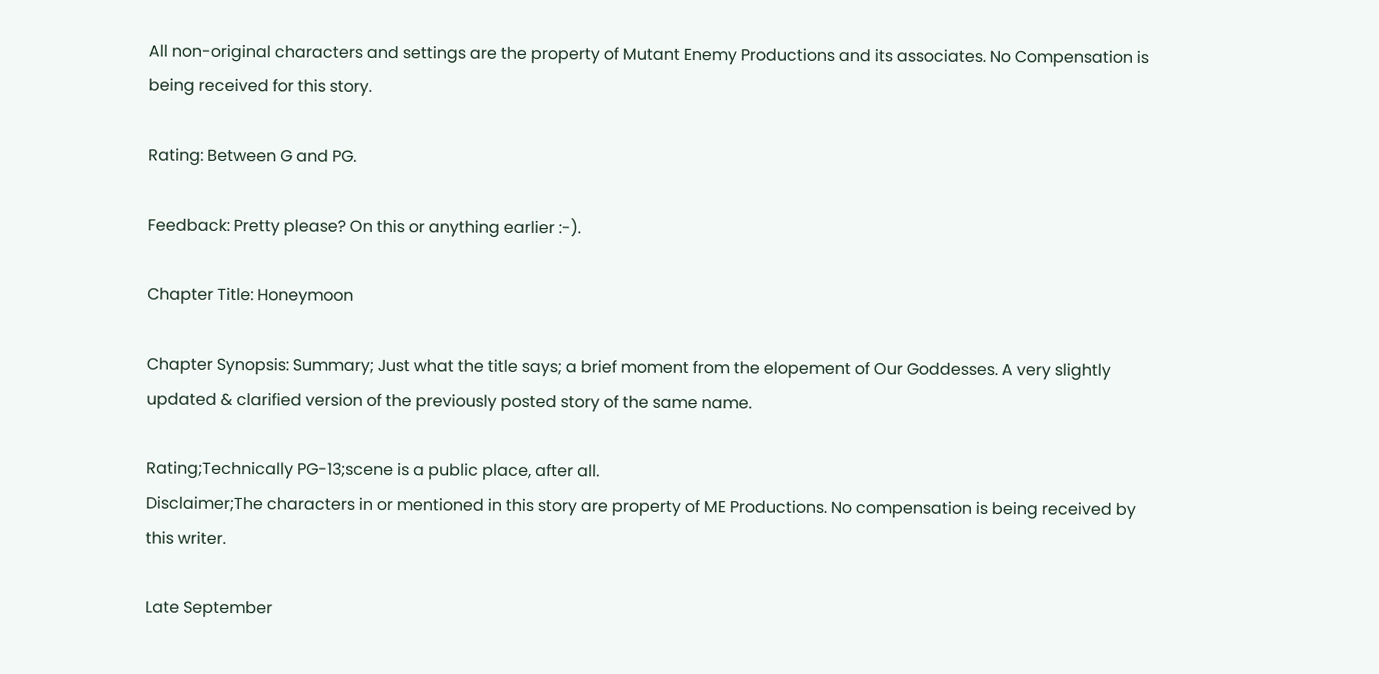All non-original characters and settings are the property of Mutant Enemy Productions and its associates. No Compensation is being received for this story.

Rating: Between G and PG.

Feedback: Pretty please? On this or anything earlier :-).

Chapter Title: Honeymoon

Chapter Synopsis: Summary; Just what the title says; a brief moment from the elopement of Our Goddesses. A very slightly updated & clarified version of the previously posted story of the same name.

Rating;Technically PG-13;scene is a public place, after all.
Disclaimer;The characters in or mentioned in this story are property of ME Productions. No compensation is being received by this writer.

Late September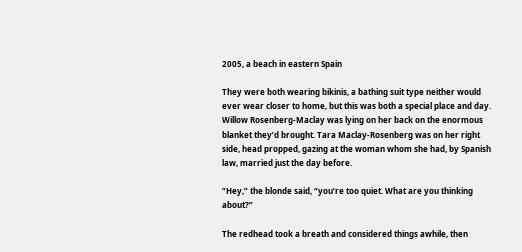2005, a beach in eastern Spain

They were both wearing bikinis, a bathing suit type neither would ever wear closer to home, but this was both a special place and day. Willow Rosenberg-Maclay was lying on her back on the enormous blanket they’d brought. Tara Maclay-Rosenberg was on her right side, head propped, gazing at the woman whom she had, by Spanish law, married just the day before.

“Hey,” the blonde said, “you’re too quiet. What are you thinking about?”

The redhead took a breath and considered things awhile, then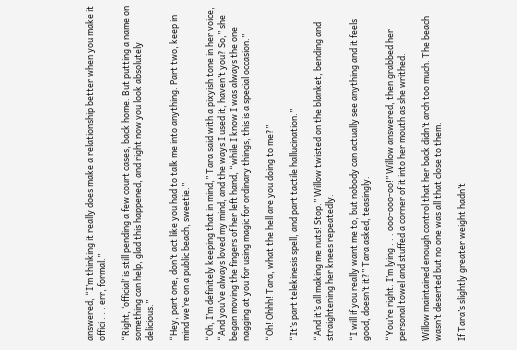answered, “I’m thinking it really does make a relationship better when you make it offici . . . err, formal.”

“Right, ‘official’ is still pending a few court cases, back home. But putting a name on something can help, glad this happened, and right now you look absolutely delicious.”

“Hey, part one, don’t act like you had to talk me into anything. Part two, keep in mind we’re on a public beach, sweetie.”

“Oh, I’m definitely keeping that in mind,” Tara said with a pixyish tone in her voice, “And you’ve always loved my mind, and the ways I used it, haven’t you? So,” she began moving the fingers of her left hand, “while I know I was always the one nagging at you for using magic for ordinary things, this is a special occasion.”

“Oh! Ohhh! Tara, what the hell are you doing to me?”

“It’s part telekinesis spell, and part tactile hallucination.”

“And it’s all making me nuts! Stop.” Willow twisted on the blanket, bending and straightening her knees repeatedly.

“I will if you really want me to, but nobody can actually see anything and it feels good, doesn’t it?” Tara asked, teasingly.

“You’re right. I’m lying . . . ooo-ooo-oo!” Willow answered, then grabbed her personal towel and stuffed a corner of it into her mouth as she writhed.

Willow maintained enough control that her back didn’t arch too much. The beach wasn’t deserted but no one was all that close to them.

If Tara’s slightly greater weight hadn’t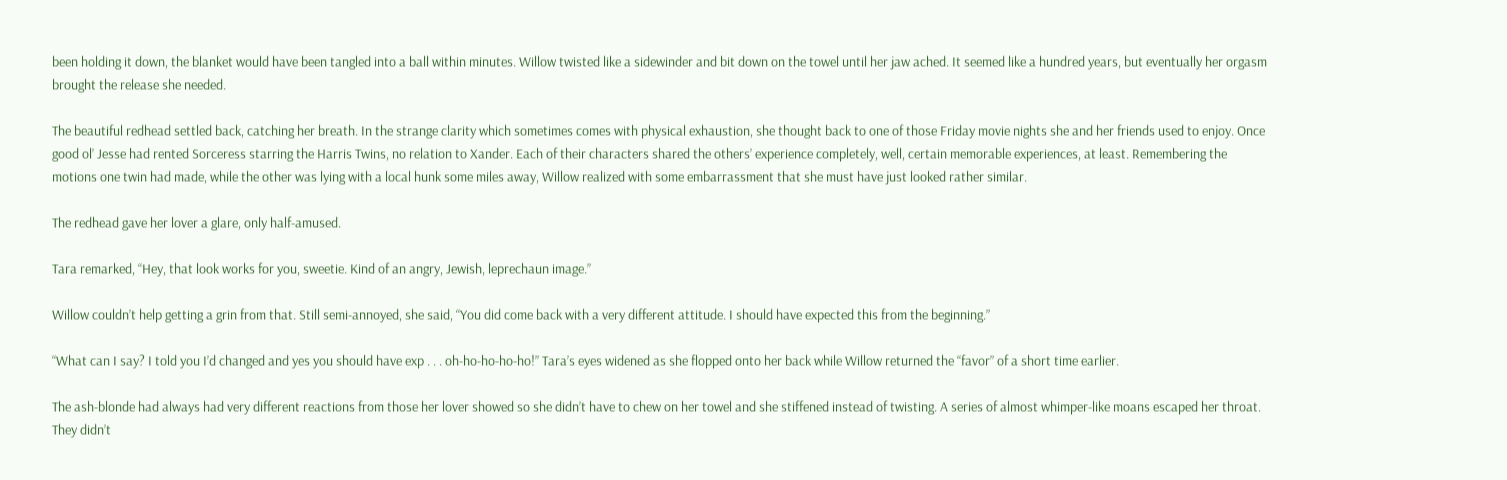been holding it down, the blanket would have been tangled into a ball within minutes. Willow twisted like a sidewinder and bit down on the towel until her jaw ached. It seemed like a hundred years, but eventually her orgasm brought the release she needed.

The beautiful redhead settled back, catching her breath. In the strange clarity which sometimes comes with physical exhaustion, she thought back to one of those Friday movie nights she and her friends used to enjoy. Once good ol’ Jesse had rented Sorceress starring the Harris Twins, no relation to Xander. Each of their characters shared the others’ experience completely, well, certain memorable experiences, at least. Remembering the motions one twin had made, while the other was lying with a local hunk some miles away, Willow realized with some embarrassment that she must have just looked rather similar.

The redhead gave her lover a glare, only half-amused.

Tara remarked, “Hey, that look works for you, sweetie. Kind of an angry, Jewish, leprechaun image.”

Willow couldn’t help getting a grin from that. Still semi-annoyed, she said, “You did come back with a very different attitude. I should have expected this from the beginning.”

“What can I say? I told you I’d changed and yes you should have exp . . . oh-ho-ho-ho-ho!” Tara’s eyes widened as she flopped onto her back while Willow returned the “favor” of a short time earlier.

The ash-blonde had always had very different reactions from those her lover showed so she didn’t have to chew on her towel and she stiffened instead of twisting. A series of almost whimper-like moans escaped her throat. They didn’t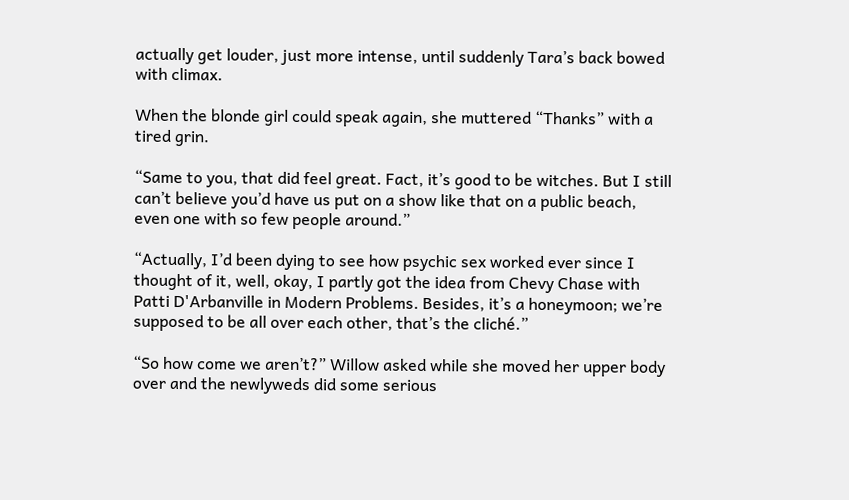actually get louder, just more intense, until suddenly Tara’s back bowed with climax.

When the blonde girl could speak again, she muttered “Thanks” with a tired grin.

“Same to you, that did feel great. Fact, it’s good to be witches. But I still can’t believe you’d have us put on a show like that on a public beach, even one with so few people around.”

“Actually, I’d been dying to see how psychic sex worked ever since I thought of it, well, okay, I partly got the idea from Chevy Chase with Patti D'Arbanville in Modern Problems. Besides, it’s a honeymoon; we’re supposed to be all over each other, that’s the cliché.”

“So how come we aren’t?” Willow asked while she moved her upper body over and the newlyweds did some serious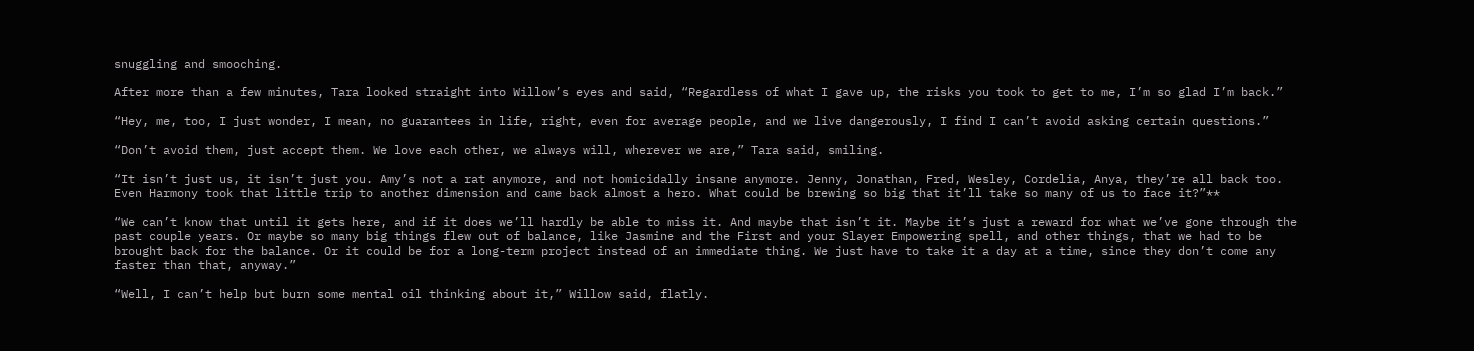snuggling and smooching.

After more than a few minutes, Tara looked straight into Willow’s eyes and said, “Regardless of what I gave up, the risks you took to get to me, I’m so glad I’m back.”

“Hey, me, too, I just wonder, I mean, no guarantees in life, right, even for average people, and we live dangerously, I find I can’t avoid asking certain questions.”

“Don’t avoid them, just accept them. We love each other, we always will, wherever we are,” Tara said, smiling.

“It isn’t just us, it isn’t just you. Amy’s not a rat anymore, and not homicidally insane anymore. Jenny, Jonathan, Fred, Wesley, Cordelia, Anya, they’re all back too. Even Harmony took that little trip to another dimension and came back almost a hero. What could be brewing so big that it’ll take so many of us to face it?”**

“We can’t know that until it gets here, and if it does we’ll hardly be able to miss it. And maybe that isn’t it. Maybe it’s just a reward for what we’ve gone through the past couple years. Or maybe so many big things flew out of balance, like Jasmine and the First and your Slayer Empowering spell, and other things, that we had to be brought back for the balance. Or it could be for a long-term project instead of an immediate thing. We just have to take it a day at a time, since they don’t come any faster than that, anyway.”

“Well, I can’t help but burn some mental oil thinking about it,” Willow said, flatly.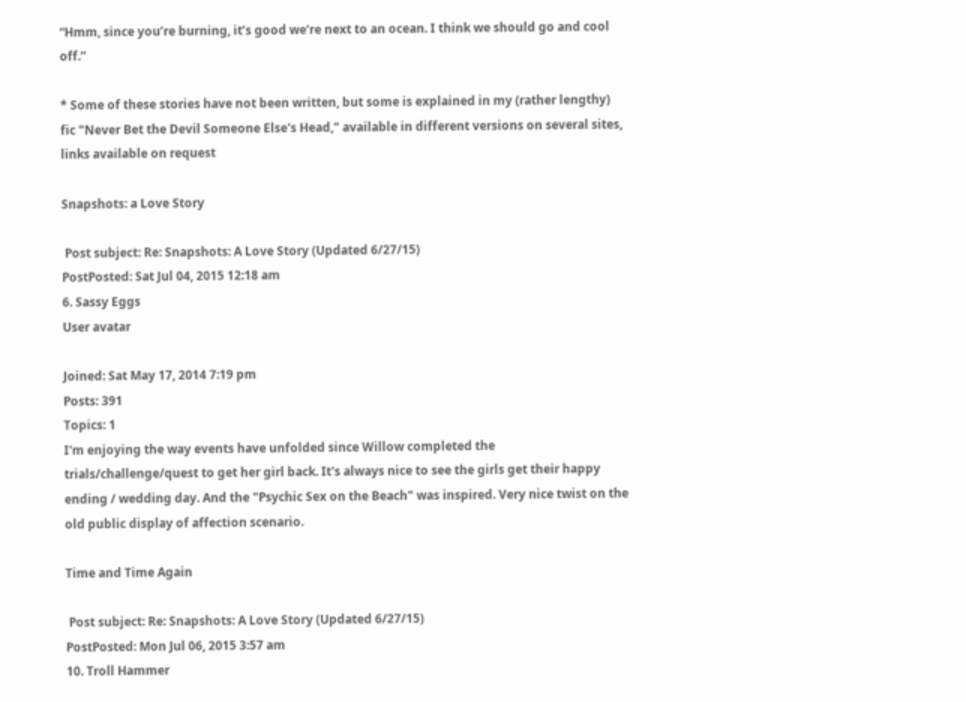“Hmm, since you’re burning, it’s good we’re next to an ocean. I think we should go and cool off.”

* Some of these stories have not been written, but some is explained in my (rather lengthy) fic "Never Bet the Devil Someone Else's Head," available in different versions on several sites, links available on request

Snapshots: a Love Story

 Post subject: Re: Snapshots: A Love Story (Updated 6/27/15)
PostPosted: Sat Jul 04, 2015 12:18 am
6. Sassy Eggs
User avatar

Joined: Sat May 17, 2014 7:19 pm
Posts: 391
Topics: 1
I'm enjoying the way events have unfolded since Willow completed the trials/challenge/quest to get her girl back. It's always nice to see the girls get their happy ending / wedding day. And the "Psychic Sex on the Beach" was inspired. Very nice twist on the old public display of affection scenario.

Time and Time Again

 Post subject: Re: Snapshots: A Love Story (Updated 6/27/15)
PostPosted: Mon Jul 06, 2015 3:57 am
10. Troll Hammer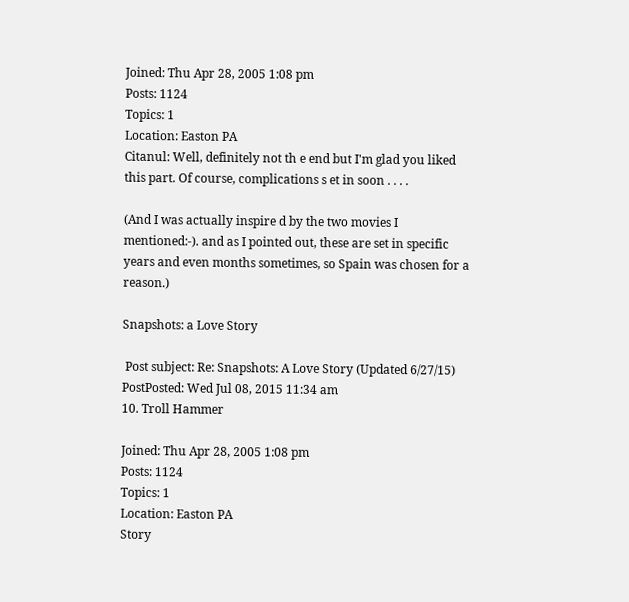Joined: Thu Apr 28, 2005 1:08 pm
Posts: 1124
Topics: 1
Location: Easton PA
Citanul: Well, definitely not th e end but I'm glad you liked this part. Of course, complications s et in soon . . . .

(And I was actually inspire d by the two movies I mentioned:-). and as I pointed out, these are set in specific years and even months sometimes, so Spain was chosen for a reason.)

Snapshots: a Love Story

 Post subject: Re: Snapshots: A Love Story (Updated 6/27/15)
PostPosted: Wed Jul 08, 2015 11:34 am
10. Troll Hammer

Joined: Thu Apr 28, 2005 1:08 pm
Posts: 1124
Topics: 1
Location: Easton PA
Story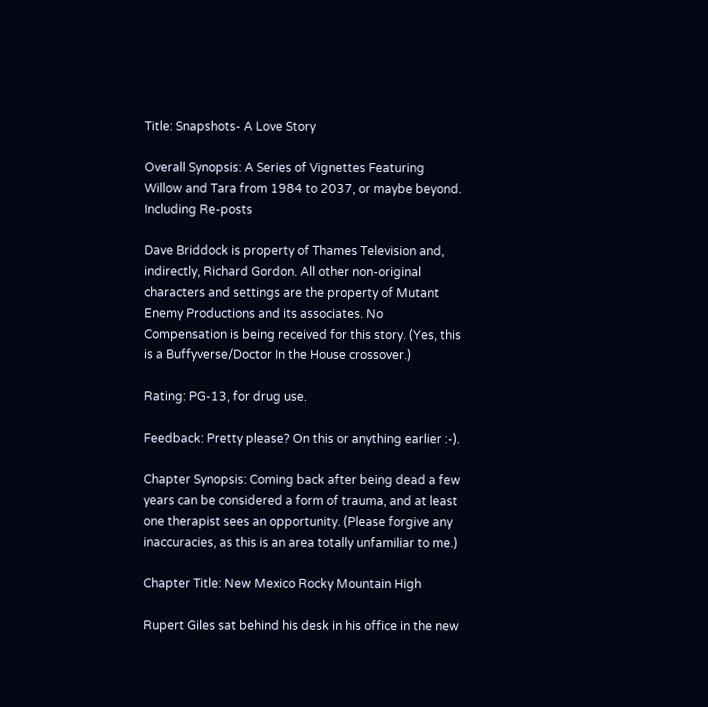Title: Snapshots- A Love Story

Overall Synopsis: A Series of Vignettes Featuring Willow and Tara from 1984 to 2037, or maybe beyond. Including Re-posts

Dave Briddock is property of Thames Television and, indirectly, Richard Gordon. All other non-original characters and settings are the property of Mutant Enemy Productions and its associates. No Compensation is being received for this story. (Yes, this is a Buffyverse/Doctor In the House crossover.)

Rating: PG-13, for drug use.

Feedback: Pretty please? On this or anything earlier :-).

Chapter Synopsis: Coming back after being dead a few years can be considered a form of trauma, and at least one therapist sees an opportunity. (Please forgive any inaccuracies, as this is an area totally unfamiliar to me.)

Chapter Title: New Mexico Rocky Mountain High

Rupert Giles sat behind his desk in his office in the new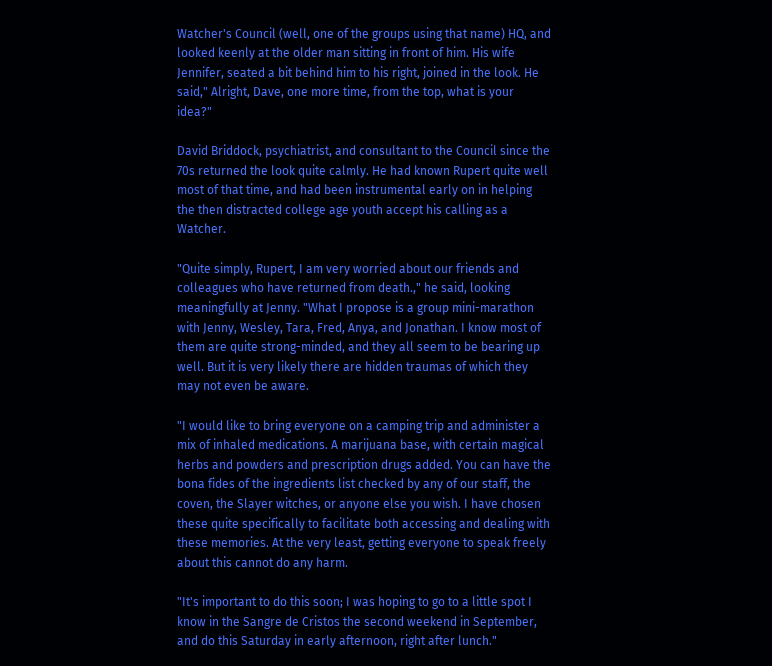Watcher's Council (well, one of the groups using that name) HQ, and looked keenly at the older man sitting in front of him. His wife Jennifer, seated a bit behind him to his right, joined in the look. He said," Alright, Dave, one more time, from the top, what is your idea?"

David Briddock, psychiatrist, and consultant to the Council since the 70s returned the look quite calmly. He had known Rupert quite well most of that time, and had been instrumental early on in helping the then distracted college age youth accept his calling as a Watcher.

"Quite simply, Rupert, I am very worried about our friends and colleagues who have returned from death.," he said, looking meaningfully at Jenny. "What I propose is a group mini-marathon with Jenny, Wesley, Tara, Fred, Anya, and Jonathan. I know most of them are quite strong-minded, and they all seem to be bearing up well. But it is very likely there are hidden traumas of which they may not even be aware.

"I would like to bring everyone on a camping trip and administer a mix of inhaled medications. A marijuana base, with certain magical herbs and powders and prescription drugs added. You can have the bona fides of the ingredients list checked by any of our staff, the coven, the Slayer witches, or anyone else you wish. I have chosen these quite specifically to facilitate both accessing and dealing with these memories. At the very least, getting everyone to speak freely about this cannot do any harm.

"It's important to do this soon; I was hoping to go to a little spot I know in the Sangre de Cristos the second weekend in September, and do this Saturday in early afternoon, right after lunch."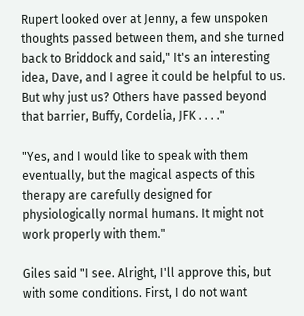Rupert looked over at Jenny, a few unspoken thoughts passed between them, and she turned back to Briddock and said," It's an interesting idea, Dave, and I agree it could be helpful to us. But why just us? Others have passed beyond that barrier, Buffy, Cordelia, JFK . . . ."

"Yes, and I would like to speak with them eventually, but the magical aspects of this therapy are carefully designed for physiologically normal humans. It might not work properly with them."

Giles said "I see. Alright, I'll approve this, but with some conditions. First, I do not want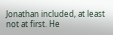Jonathan included, at least not at first. He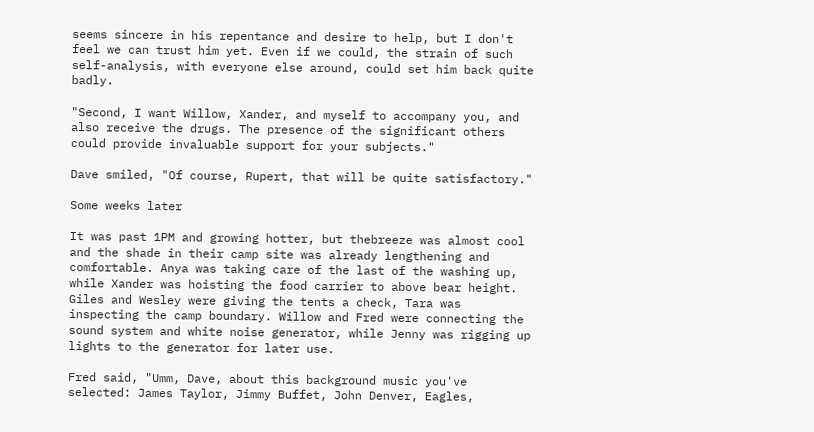seems sincere in his repentance and desire to help, but I don't feel we can trust him yet. Even if we could, the strain of such self-analysis, with everyone else around, could set him back quite badly.

"Second, I want Willow, Xander, and myself to accompany you, and also receive the drugs. The presence of the significant others could provide invaluable support for your subjects."

Dave smiled, "Of course, Rupert, that will be quite satisfactory."

Some weeks later

It was past 1PM and growing hotter, but thebreeze was almost cool and the shade in their camp site was already lengthening and comfortable. Anya was taking care of the last of the washing up, while Xander was hoisting the food carrier to above bear height. Giles and Wesley were giving the tents a check, Tara was inspecting the camp boundary. Willow and Fred were connecting the sound system and white noise generator, while Jenny was rigging up lights to the generator for later use.

Fred said, "Umm, Dave, about this background music you've selected: James Taylor, Jimmy Buffet, John Denver, Eagles,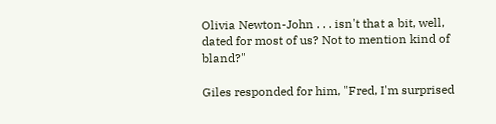Olivia Newton-John . . . isn't that a bit, well, dated for most of us? Not to mention kind of bland?"

Giles responded for him, "Fred, I'm surprised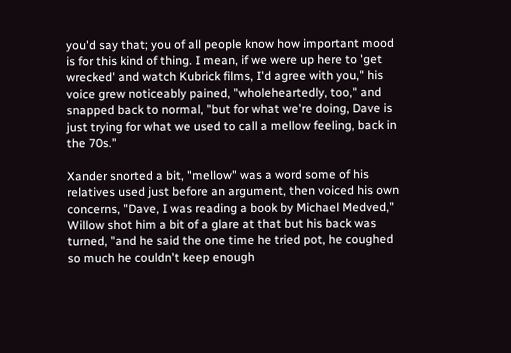you'd say that; you of all people know how important mood is for this kind of thing. I mean, if we were up here to 'get wrecked' and watch Kubrick films, I'd agree with you," his voice grew noticeably pained, "wholeheartedly, too," and snapped back to normal, "but for what we're doing, Dave is just trying for what we used to call a mellow feeling, back in the 70s."

Xander snorted a bit, "mellow" was a word some of his relatives used just before an argument, then voiced his own concerns, "Dave, I was reading a book by Michael Medved," Willow shot him a bit of a glare at that but his back was turned, "and he said the one time he tried pot, he coughed so much he couldn't keep enough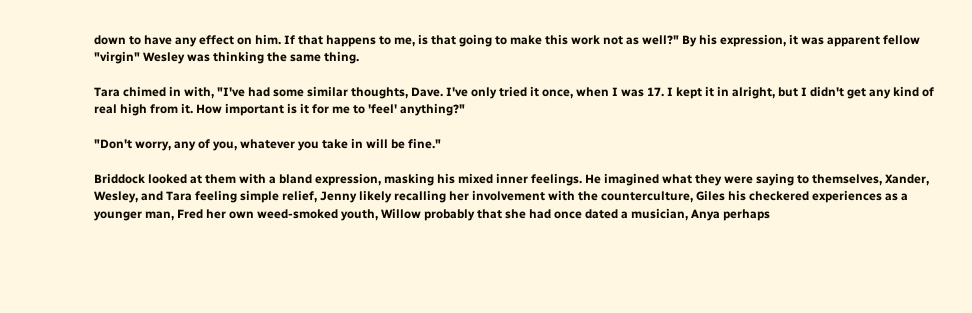down to have any effect on him. If that happens to me, is that going to make this work not as well?" By his expression, it was apparent fellow "virgin" Wesley was thinking the same thing.

Tara chimed in with, "I've had some similar thoughts, Dave. I've only tried it once, when I was 17. I kept it in alright, but I didn't get any kind of real high from it. How important is it for me to 'feel' anything?"

"Don't worry, any of you, whatever you take in will be fine."

Briddock looked at them with a bland expression, masking his mixed inner feelings. He imagined what they were saying to themselves, Xander, Wesley, and Tara feeling simple relief, Jenny likely recalling her involvement with the counterculture, Giles his checkered experiences as a younger man, Fred her own weed-smoked youth, Willow probably that she had once dated a musician, Anya perhaps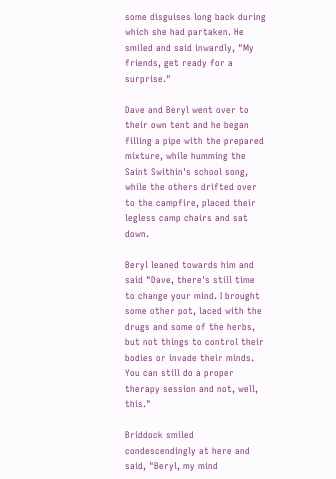some disguises long back during which she had partaken. He smiled and said inwardly, "My friends, get ready for a surprise."

Dave and Beryl went over to their own tent and he began filling a pipe with the prepared mixture, while humming the Saint Swithin's school song, while the others drifted over to the campfire, placed their legless camp chairs and sat down.

Beryl leaned towards him and said "Dave, there's still time to change your mind. I brought some other pot, laced with the drugs and some of the herbs, but not things to control their bodies or invade their minds. You can still do a proper therapy session and not, well, this."

Briddock smiled condescendingly at here and said, "Beryl, my mind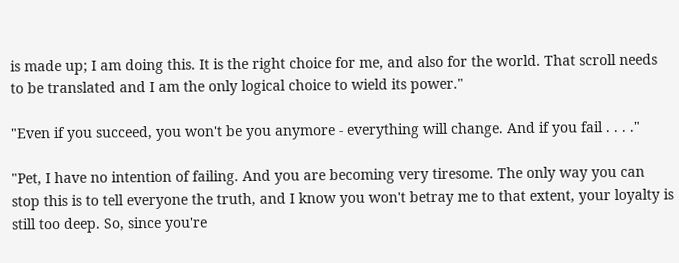is made up; I am doing this. It is the right choice for me, and also for the world. That scroll needs to be translated and I am the only logical choice to wield its power."

"Even if you succeed, you won't be you anymore - everything will change. And if you fail . . . ."

"Pet, I have no intention of failing. And you are becoming very tiresome. The only way you can stop this is to tell everyone the truth, and I know you won't betray me to that extent, your loyalty is still too deep. So, since you're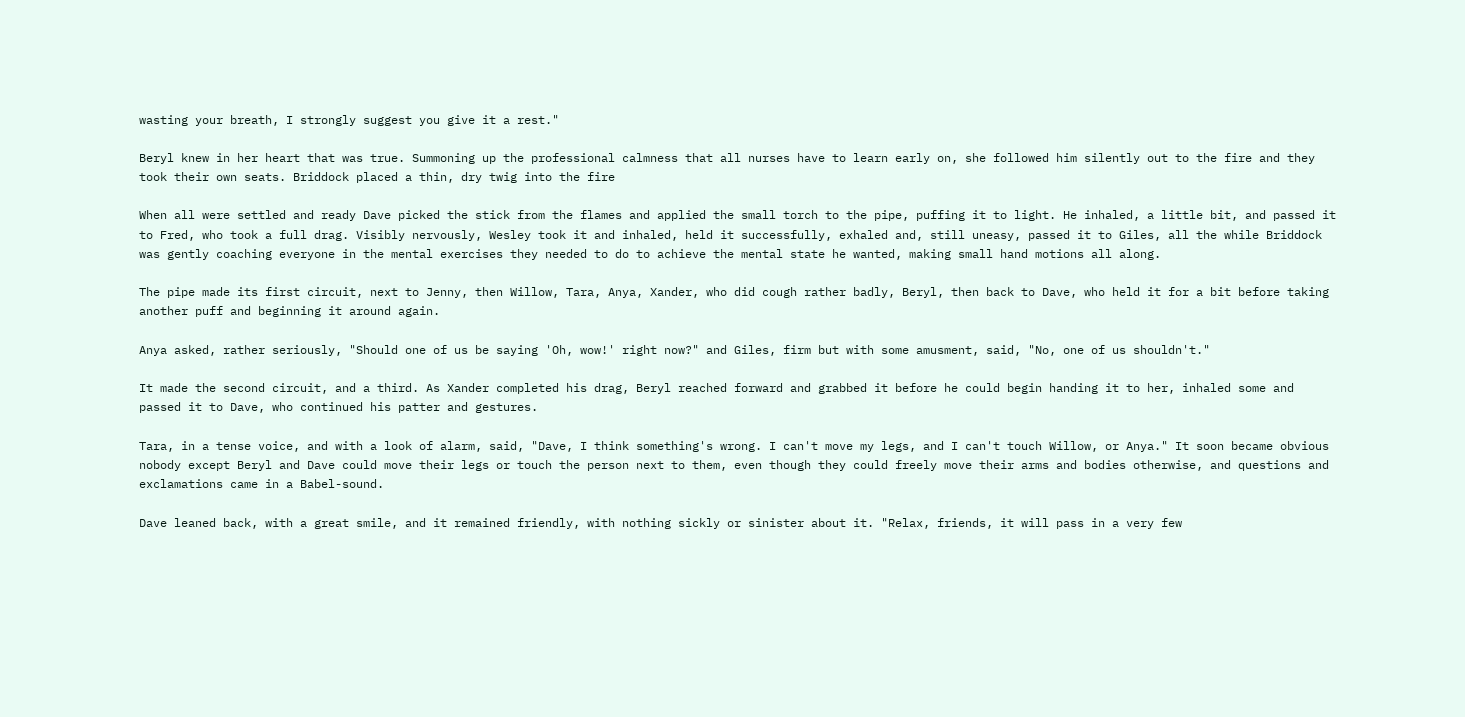wasting your breath, I strongly suggest you give it a rest."

Beryl knew in her heart that was true. Summoning up the professional calmness that all nurses have to learn early on, she followed him silently out to the fire and they took their own seats. Briddock placed a thin, dry twig into the fire

When all were settled and ready Dave picked the stick from the flames and applied the small torch to the pipe, puffing it to light. He inhaled, a little bit, and passed it to Fred, who took a full drag. Visibly nervously, Wesley took it and inhaled, held it successfully, exhaled and, still uneasy, passed it to Giles, all the while Briddock was gently coaching everyone in the mental exercises they needed to do to achieve the mental state he wanted, making small hand motions all along.

The pipe made its first circuit, next to Jenny, then Willow, Tara, Anya, Xander, who did cough rather badly, Beryl, then back to Dave, who held it for a bit before taking another puff and beginning it around again.

Anya asked, rather seriously, "Should one of us be saying 'Oh, wow!' right now?" and Giles, firm but with some amusment, said, "No, one of us shouldn't."

It made the second circuit, and a third. As Xander completed his drag, Beryl reached forward and grabbed it before he could begin handing it to her, inhaled some and passed it to Dave, who continued his patter and gestures.

Tara, in a tense voice, and with a look of alarm, said, "Dave, I think something's wrong. I can't move my legs, and I can't touch Willow, or Anya." It soon became obvious nobody except Beryl and Dave could move their legs or touch the person next to them, even though they could freely move their arms and bodies otherwise, and questions and exclamations came in a Babel-sound.

Dave leaned back, with a great smile, and it remained friendly, with nothing sickly or sinister about it. "Relax, friends, it will pass in a very few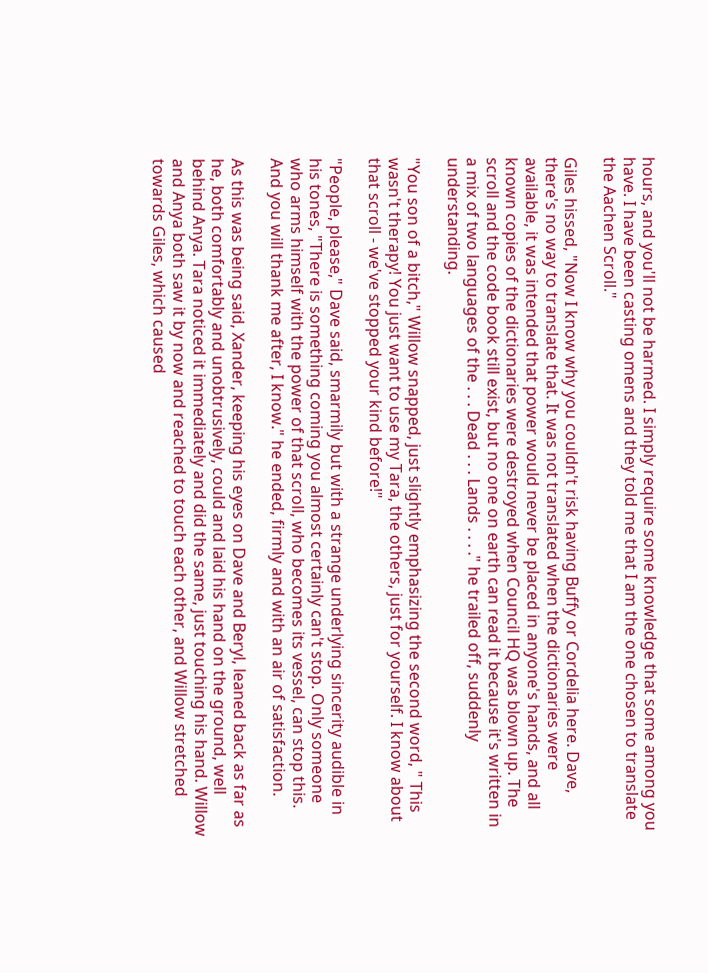hours, and you'll not be harmed. I simply require some knowledge that some among you have. I have been casting omens and they told me that I am the one chosen to translate the Aachen Scroll."

Giles hissed, "Now I know why you couldn't risk having Buffy or Cordelia here. Dave, there's no way to translate that. It was not translated when the dictionaries were available, it was intended that power would never be placed in anyone's hands, and all known copies of the dictionaries were destroyed when Council HQ was blown up. The scroll and the code book still exist, but no one on earth can read it because it's written in a mix of two languages of the . . . Dead . . . Lands . . . ." he trailed off, suddenly understanding.

"You son of a bitch," Willow snapped, just slightly emphasizing the second word, " This wasn't therapy! You just want to use my Tara, the others, just for yourself. I know about that scroll - we've stopped your kind before!"

"People, please," Dave said, smarmily but with a strange underlying sincerity audible in his tones, "There is something coming you almost certainly can't stop. Only someone who arms himself with the power of that scroll, who becomes its vessel, can stop this. And you will thank me after, I know." he ended, firmly and with an air of satisfaction.

As this was being said, Xander, keeping his eyes on Dave and Beryl, leaned back as far as he, both comfortably and unobtrusively, could and laid his hand on the ground, well behind Anya. Tara noticed it immediately and did the same, just touching his hand. Willow and Anya both saw it by now and reached to touch each other, and Willow stretched towards Giles, which caused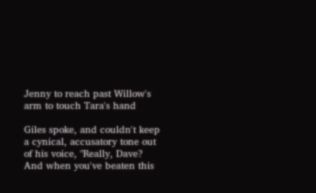Jenny to reach past Willow's arm to touch Tara's hand

Giles spoke, and couldn't keep a cynical, accusatory tone out of his voice, "Really, Dave? And when you've beaten this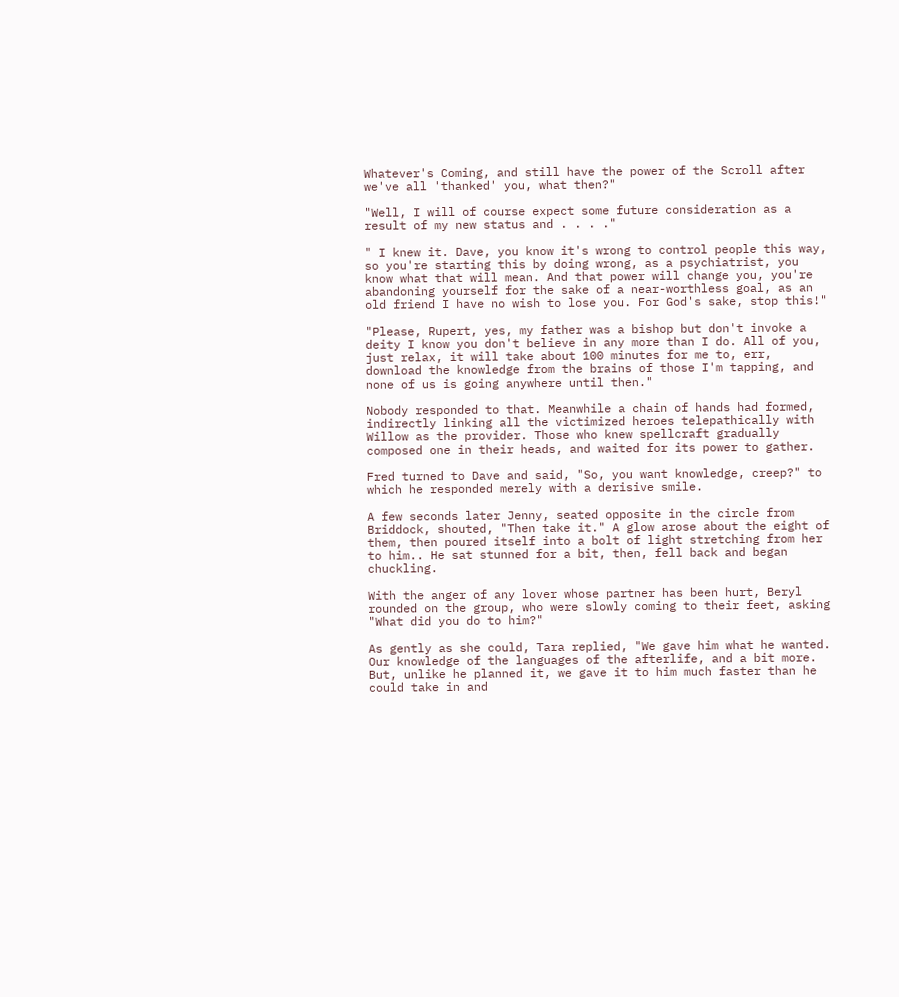Whatever's Coming, and still have the power of the Scroll after we've all 'thanked' you, what then?"

"Well, I will of course expect some future consideration as a result of my new status and . . . ."

" I knew it. Dave, you know it's wrong to control people this way, so you're starting this by doing wrong, as a psychiatrist, you know what that will mean. And that power will change you, you're abandoning yourself for the sake of a near-worthless goal, as an old friend I have no wish to lose you. For God's sake, stop this!"

"Please, Rupert, yes, my father was a bishop but don't invoke a deity I know you don't believe in any more than I do. All of you, just relax, it will take about 100 minutes for me to, err, download the knowledge from the brains of those I'm tapping, and none of us is going anywhere until then."

Nobody responded to that. Meanwhile a chain of hands had formed, indirectly linking all the victimized heroes telepathically with Willow as the provider. Those who knew spellcraft gradually composed one in their heads, and waited for its power to gather.

Fred turned to Dave and said, "So, you want knowledge, creep?" to which he responded merely with a derisive smile.

A few seconds later Jenny, seated opposite in the circle from Briddock, shouted, "Then take it." A glow arose about the eight of them, then poured itself into a bolt of light stretching from her to him.. He sat stunned for a bit, then, fell back and began chuckling.

With the anger of any lover whose partner has been hurt, Beryl rounded on the group, who were slowly coming to their feet, asking "What did you do to him?"

As gently as she could, Tara replied, "We gave him what he wanted. Our knowledge of the languages of the afterlife, and a bit more. But, unlike he planned it, we gave it to him much faster than he could take in and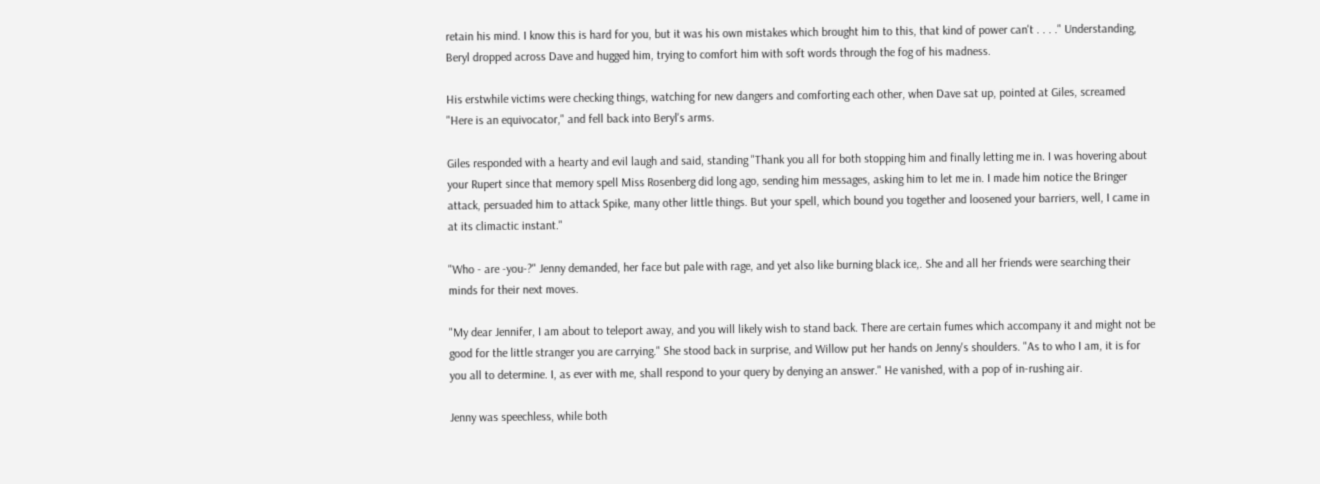retain his mind. I know this is hard for you, but it was his own mistakes which brought him to this, that kind of power can't . . . ." Understanding, Beryl dropped across Dave and hugged him, trying to comfort him with soft words through the fog of his madness.

His erstwhile victims were checking things, watching for new dangers and comforting each other, when Dave sat up, pointed at Giles, screamed "Here is an equivocator," and fell back into Beryl's arms.

Giles responded with a hearty and evil laugh and said, standing "Thank you all for both stopping him and finally letting me in. I was hovering about your Rupert since that memory spell Miss Rosenberg did long ago, sending him messages, asking him to let me in. I made him notice the Bringer attack, persuaded him to attack Spike, many other little things. But your spell, which bound you together and loosened your barriers, well, I came in at its climactic instant."

"Who - are -you-?" Jenny demanded, her face but pale with rage, and yet also like burning black ice,. She and all her friends were searching their minds for their next moves.

"My dear Jennifer, I am about to teleport away, and you will likely wish to stand back. There are certain fumes which accompany it and might not be good for the little stranger you are carrying." She stood back in surprise, and Willow put her hands on Jenny's shoulders. "As to who I am, it is for you all to determine. I, as ever with me, shall respond to your query by denying an answer." He vanished, with a pop of in-rushing air.

Jenny was speechless, while both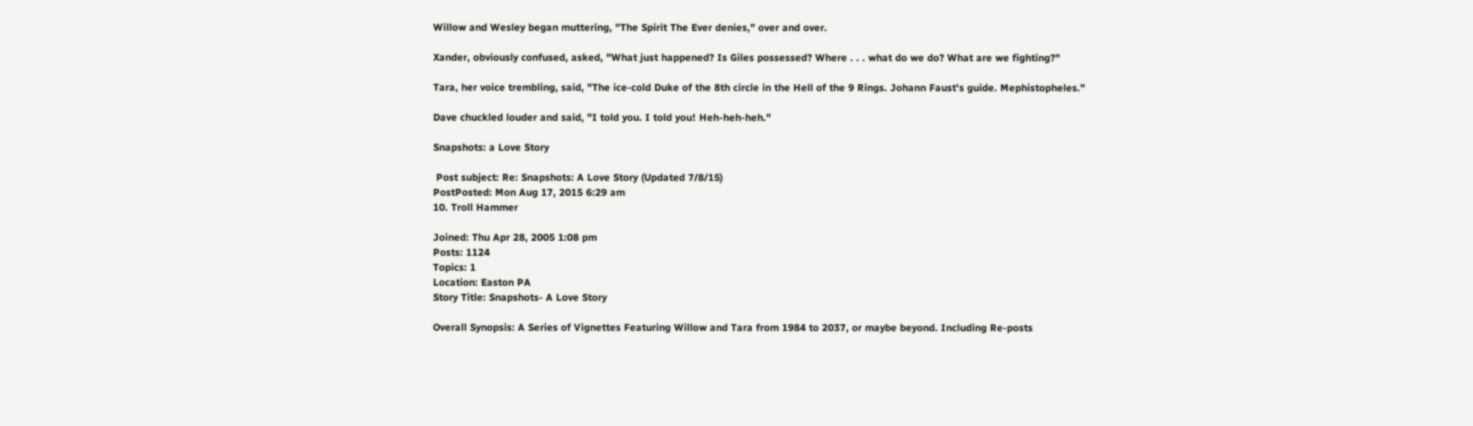Willow and Wesley began muttering, "The Spirit The Ever denies," over and over.

Xander, obviously confused, asked, "What just happened? Is Giles possessed? Where . . . what do we do? What are we fighting?"

Tara, her voice trembling, said, "The ice-cold Duke of the 8th circle in the Hell of the 9 Rings. Johann Faust's guide. Mephistopheles."

Dave chuckled louder and said, "I told you. I told you! Heh-heh-heh."

Snapshots: a Love Story

 Post subject: Re: Snapshots: A Love Story (Updated 7/8/15)
PostPosted: Mon Aug 17, 2015 6:29 am
10. Troll Hammer

Joined: Thu Apr 28, 2005 1:08 pm
Posts: 1124
Topics: 1
Location: Easton PA
Story Title: Snapshots- A Love Story

Overall Synopsis: A Series of Vignettes Featuring Willow and Tara from 1984 to 2037, or maybe beyond. Including Re-posts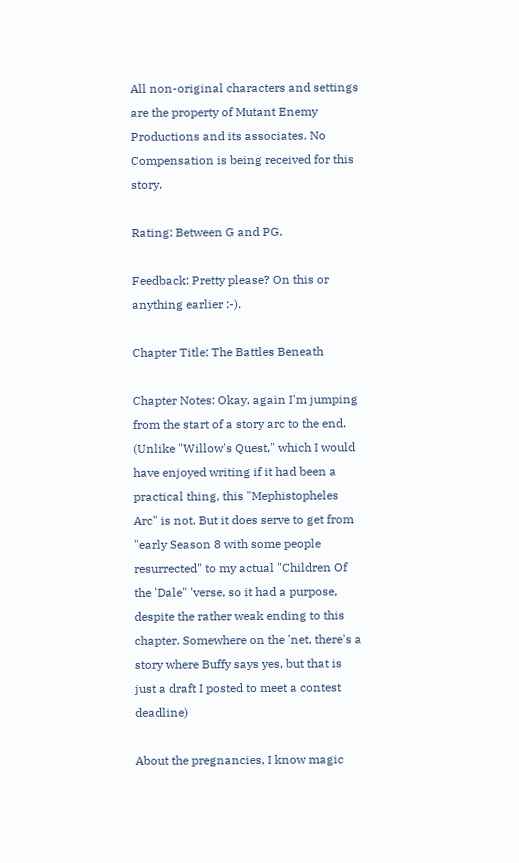All non-original characters and settings are the property of Mutant Enemy Productions and its associates. No Compensation is being received for this story.

Rating: Between G and PG.

Feedback: Pretty please? On this or anything earlier :-).

Chapter Title: The Battles Beneath

Chapter Notes: Okay, again I'm jumping from the start of a story arc to the end. (Unlike "Willow's Quest," which I would have enjoyed writing if it had been a practical thing, this "Mephistopheles Arc" is not. But it does serve to get from "early Season 8 with some people resurrected" to my actual "Children Of the 'Dale" 'verse, so it had a purpose, despite the rather weak ending to this chapter. Somewhere on the 'net, there's a story where Buffy says yes, but that is just a draft I posted to meet a contest deadline)

About the pregnancies, I know magic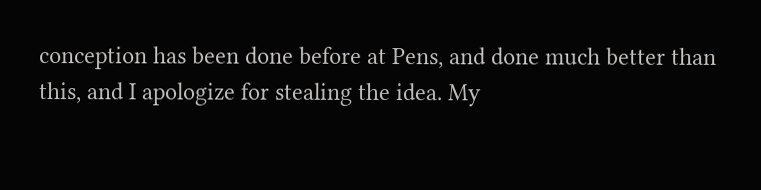conception has been done before at Pens, and done much better than this, and I apologize for stealing the idea. My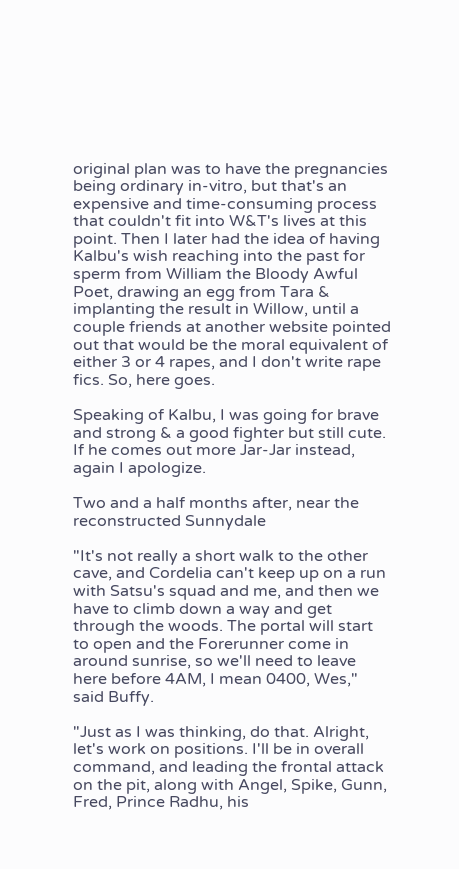original plan was to have the pregnancies being ordinary in-vitro, but that's an expensive and time-consuming process that couldn't fit into W&T's lives at this point. Then I later had the idea of having Kalbu's wish reaching into the past for sperm from William the Bloody Awful Poet, drawing an egg from Tara & implanting the result in Willow, until a couple friends at another website pointed out that would be the moral equivalent of either 3 or 4 rapes, and I don't write rape fics. So, here goes.

Speaking of Kalbu, I was going for brave and strong & a good fighter but still cute. If he comes out more Jar-Jar instead, again I apologize.

Two and a half months after, near the reconstructed Sunnydale

"It's not really a short walk to the other cave, and Cordelia can't keep up on a run with Satsu's squad and me, and then we have to climb down a way and get through the woods. The portal will start to open and the Forerunner come in around sunrise, so we'll need to leave here before 4AM, I mean 0400, Wes," said Buffy.

"Just as I was thinking, do that. Alright, let's work on positions. I'll be in overall command, and leading the frontal attack on the pit, along with Angel, Spike, Gunn, Fred, Prince Radhu, his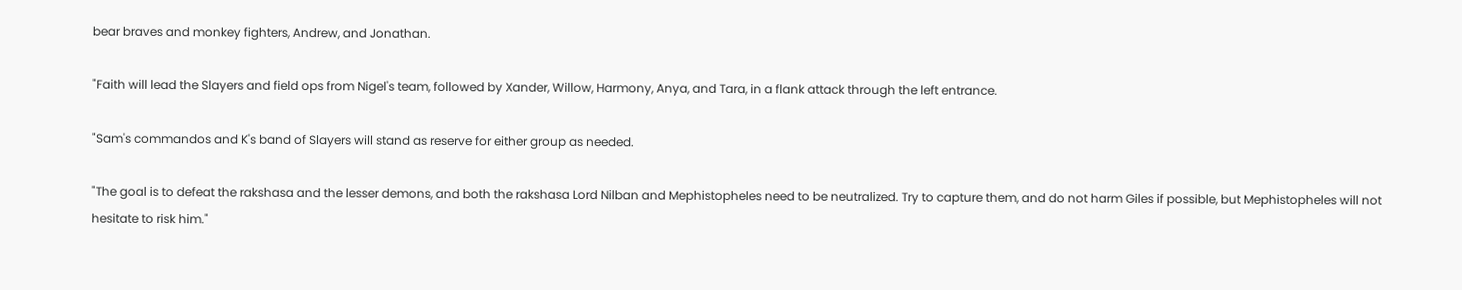bear braves and monkey fighters, Andrew, and Jonathan.

"Faith will lead the Slayers and field ops from Nigel's team, followed by Xander, Willow, Harmony, Anya, and Tara, in a flank attack through the left entrance.

"Sam's commandos and K's band of Slayers will stand as reserve for either group as needed.

"The goal is to defeat the rakshasa and the lesser demons, and both the rakshasa Lord Nilban and Mephistopheles need to be neutralized. Try to capture them, and do not harm Giles if possible, but Mephistopheles will not hesitate to risk him."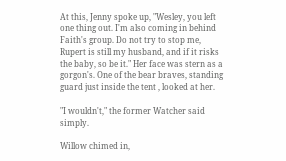At this, Jenny spoke up, "Wesley, you left one thing out. I'm also coming in behind Faith's group. Do not try to stop me, Rupert is still my husband, and if it risks the baby, so be it." Her face was stern as a gorgon's. One of the bear braves, standing guard just inside the tent , looked at her.

"I wouldn't," the former Watcher said simply.

Willow chimed in,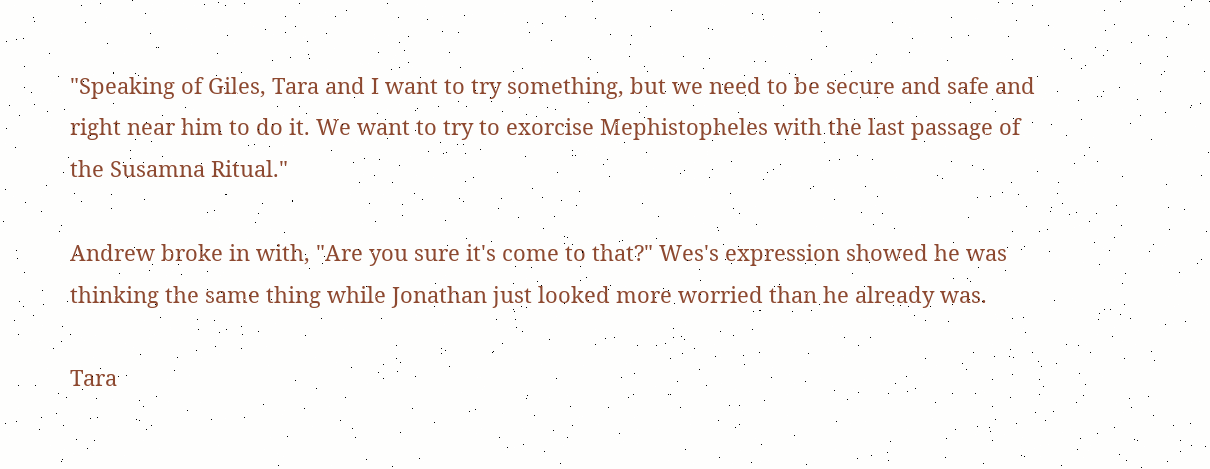"Speaking of Giles, Tara and I want to try something, but we need to be secure and safe and right near him to do it. We want to try to exorcise Mephistopheles with the last passage of the Susamna Ritual."

Andrew broke in with, "Are you sure it's come to that?" Wes's expression showed he was thinking the same thing while Jonathan just looked more worried than he already was.

Tara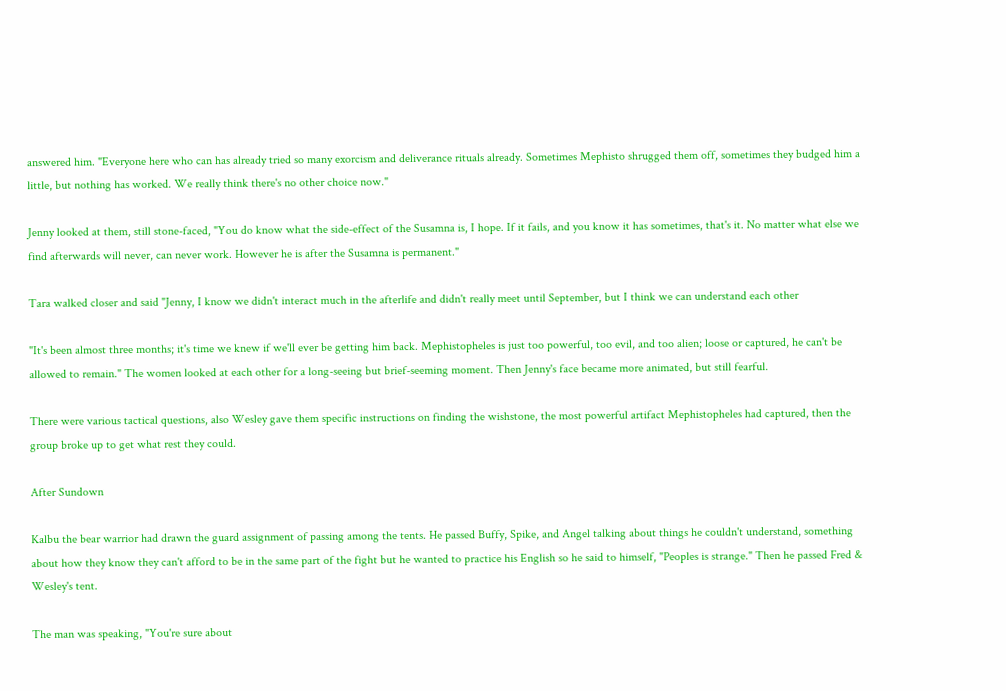answered him. "Everyone here who can has already tried so many exorcism and deliverance rituals already. Sometimes Mephisto shrugged them off, sometimes they budged him a little, but nothing has worked. We really think there's no other choice now."

Jenny looked at them, still stone-faced, "You do know what the side-effect of the Susamna is, I hope. If it fails, and you know it has sometimes, that's it. No matter what else we find afterwards will never, can never work. However he is after the Susamna is permanent."

Tara walked closer and said "Jenny, I know we didn't interact much in the afterlife and didn't really meet until September, but I think we can understand each other

"It's been almost three months; it's time we knew if we'll ever be getting him back. Mephistopheles is just too powerful, too evil, and too alien; loose or captured, he can't be allowed to remain." The women looked at each other for a long-seeing but brief-seeming moment. Then Jenny's face became more animated, but still fearful.

There were various tactical questions, also Wesley gave them specific instructions on finding the wishstone, the most powerful artifact Mephistopheles had captured, then the group broke up to get what rest they could.

After Sundown

Kalbu the bear warrior had drawn the guard assignment of passing among the tents. He passed Buffy, Spike, and Angel talking about things he couldn't understand, something about how they know they can't afford to be in the same part of the fight but he wanted to practice his English so he said to himself, "Peoples is strange." Then he passed Fred & Wesley's tent.

The man was speaking, "You're sure about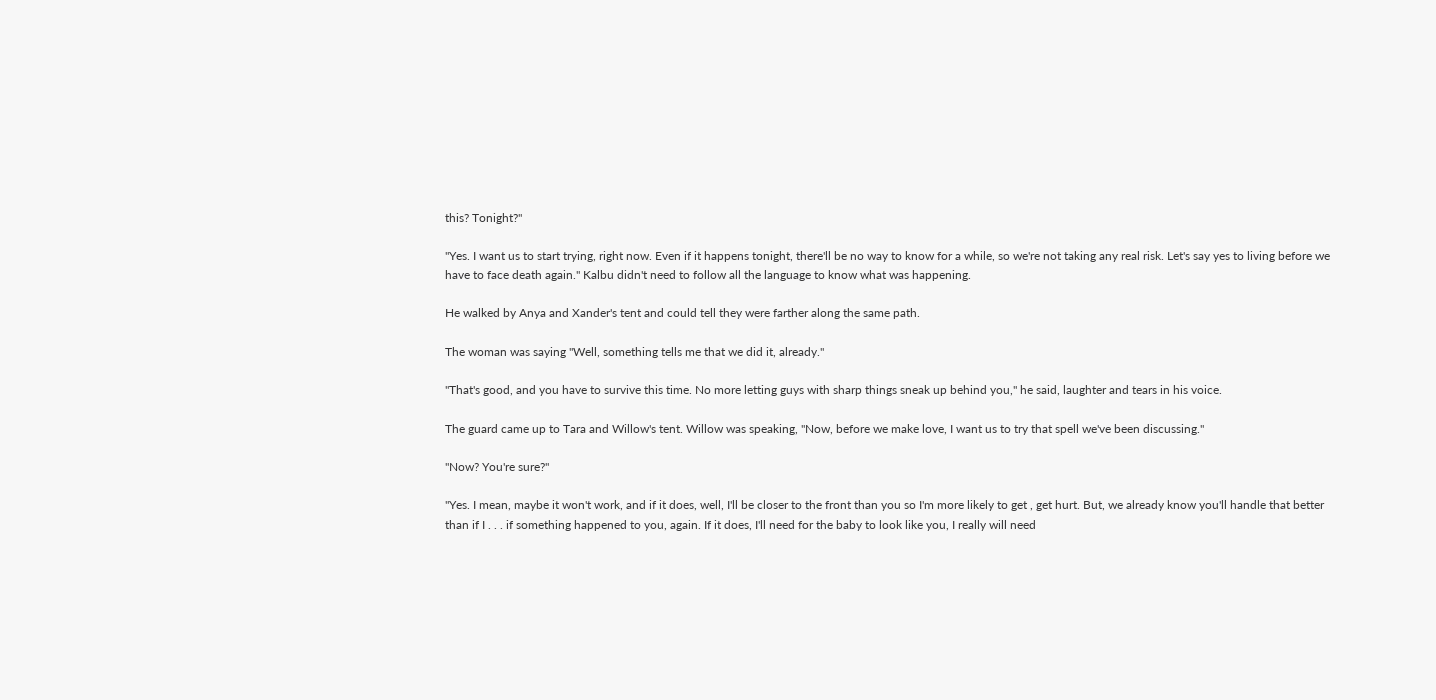this? Tonight?"

"Yes. I want us to start trying, right now. Even if it happens tonight, there'll be no way to know for a while, so we're not taking any real risk. Let's say yes to living before we have to face death again." Kalbu didn't need to follow all the language to know what was happening.

He walked by Anya and Xander's tent and could tell they were farther along the same path.

The woman was saying "Well, something tells me that we did it, already."

"That's good, and you have to survive this time. No more letting guys with sharp things sneak up behind you," he said, laughter and tears in his voice.

The guard came up to Tara and Willow's tent. Willow was speaking, "Now, before we make love, I want us to try that spell we've been discussing."

"Now? You're sure?"

"Yes. I mean, maybe it won't work, and if it does, well, I'll be closer to the front than you so I'm more likely to get , get hurt. But, we already know you'll handle that better than if I . . . if something happened to you, again. If it does, I'll need for the baby to look like you, I really will need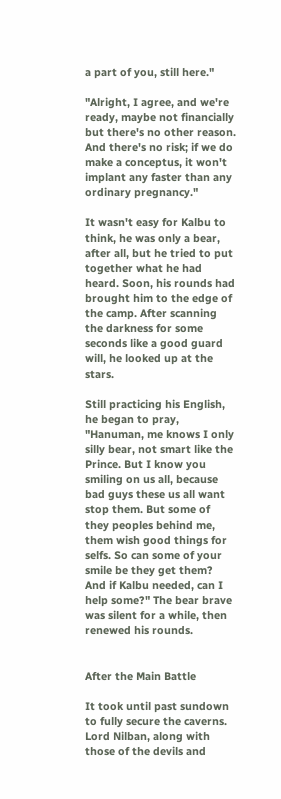a part of you, still here."

"Alright, I agree, and we're ready, maybe not financially but there's no other reason. And there's no risk; if we do make a conceptus, it won't implant any faster than any ordinary pregnancy."

It wasn't easy for Kalbu to think, he was only a bear, after all, but he tried to put together what he had heard. Soon, his rounds had brought him to the edge of the camp. After scanning the darkness for some seconds like a good guard will, he looked up at the stars.

Still practicing his English, he began to pray, "Hanuman, me knows I only silly bear, not smart like the Prince. But I know you smiling on us all, because bad guys these us all want stop them. But some of they peoples behind me, them wish good things for selfs. So can some of your smile be they get them? And if Kalbu needed, can I help some?" The bear brave was silent for a while, then renewed his rounds.


After the Main Battle

It took until past sundown to fully secure the caverns. Lord Nilban, along with those of the devils and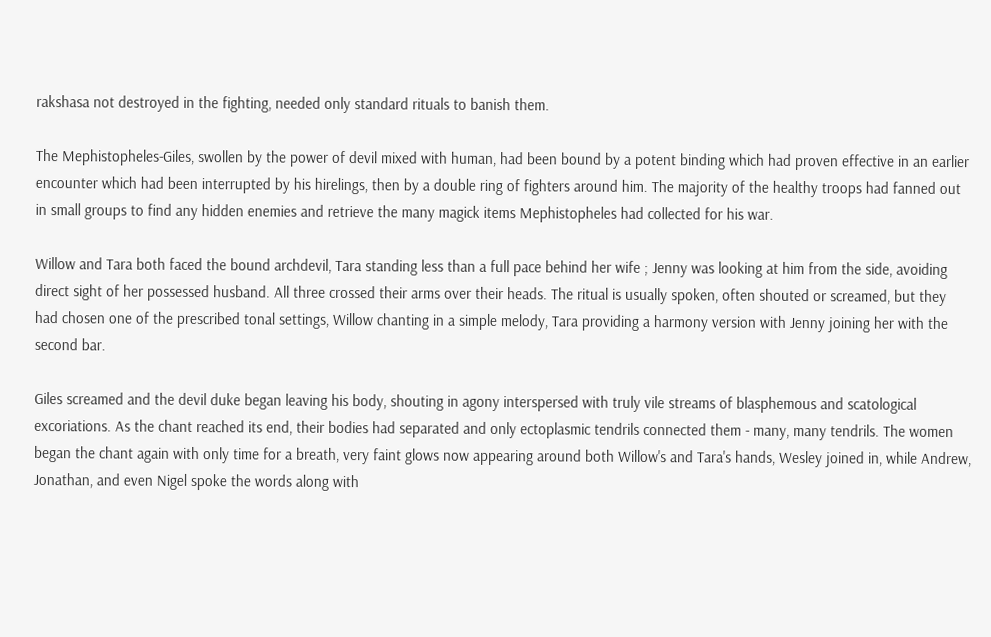rakshasa not destroyed in the fighting, needed only standard rituals to banish them.

The Mephistopheles-Giles, swollen by the power of devil mixed with human, had been bound by a potent binding which had proven effective in an earlier encounter which had been interrupted by his hirelings, then by a double ring of fighters around him. The majority of the healthy troops had fanned out in small groups to find any hidden enemies and retrieve the many magick items Mephistopheles had collected for his war.

Willow and Tara both faced the bound archdevil, Tara standing less than a full pace behind her wife ; Jenny was looking at him from the side, avoiding direct sight of her possessed husband. All three crossed their arms over their heads. The ritual is usually spoken, often shouted or screamed, but they had chosen one of the prescribed tonal settings, Willow chanting in a simple melody, Tara providing a harmony version with Jenny joining her with the second bar.

Giles screamed and the devil duke began leaving his body, shouting in agony interspersed with truly vile streams of blasphemous and scatological excoriations. As the chant reached its end, their bodies had separated and only ectoplasmic tendrils connected them - many, many tendrils. The women began the chant again with only time for a breath, very faint glows now appearing around both Willow's and Tara's hands, Wesley joined in, while Andrew, Jonathan, and even Nigel spoke the words along with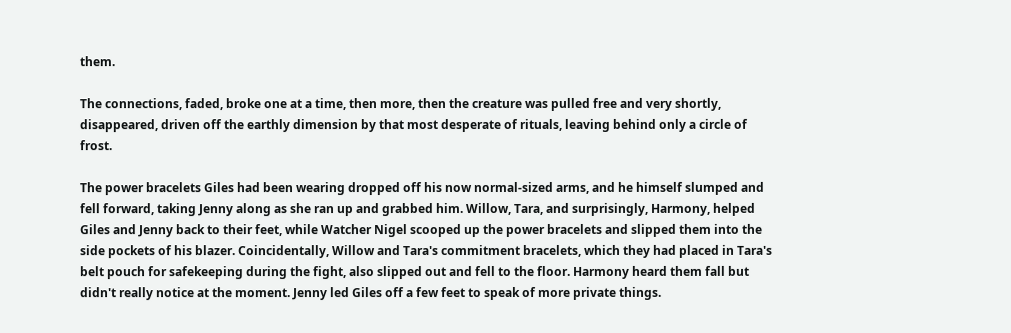them.

The connections, faded, broke one at a time, then more, then the creature was pulled free and very shortly, disappeared, driven off the earthly dimension by that most desperate of rituals, leaving behind only a circle of frost.

The power bracelets Giles had been wearing dropped off his now normal-sized arms, and he himself slumped and fell forward, taking Jenny along as she ran up and grabbed him. Willow, Tara, and surprisingly, Harmony, helped Giles and Jenny back to their feet, while Watcher Nigel scooped up the power bracelets and slipped them into the side pockets of his blazer. Coincidentally, Willow and Tara's commitment bracelets, which they had placed in Tara's belt pouch for safekeeping during the fight, also slipped out and fell to the floor. Harmony heard them fall but didn't really notice at the moment. Jenny led Giles off a few feet to speak of more private things.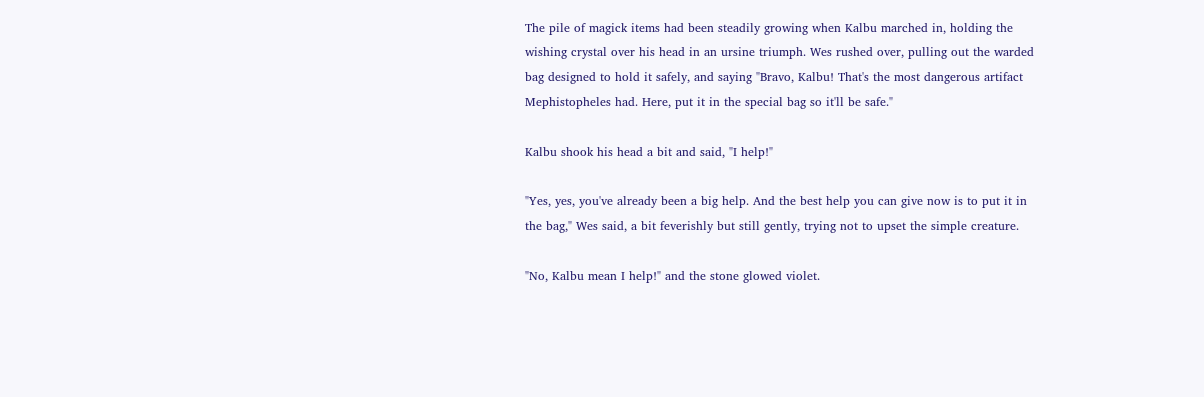The pile of magick items had been steadily growing when Kalbu marched in, holding the wishing crystal over his head in an ursine triumph. Wes rushed over, pulling out the warded bag designed to hold it safely, and saying "Bravo, Kalbu! That's the most dangerous artifact Mephistopheles had. Here, put it in the special bag so it'll be safe."

Kalbu shook his head a bit and said, "I help!"

"Yes, yes, you've already been a big help. And the best help you can give now is to put it in the bag," Wes said, a bit feverishly but still gently, trying not to upset the simple creature.

"No, Kalbu mean I help!" and the stone glowed violet.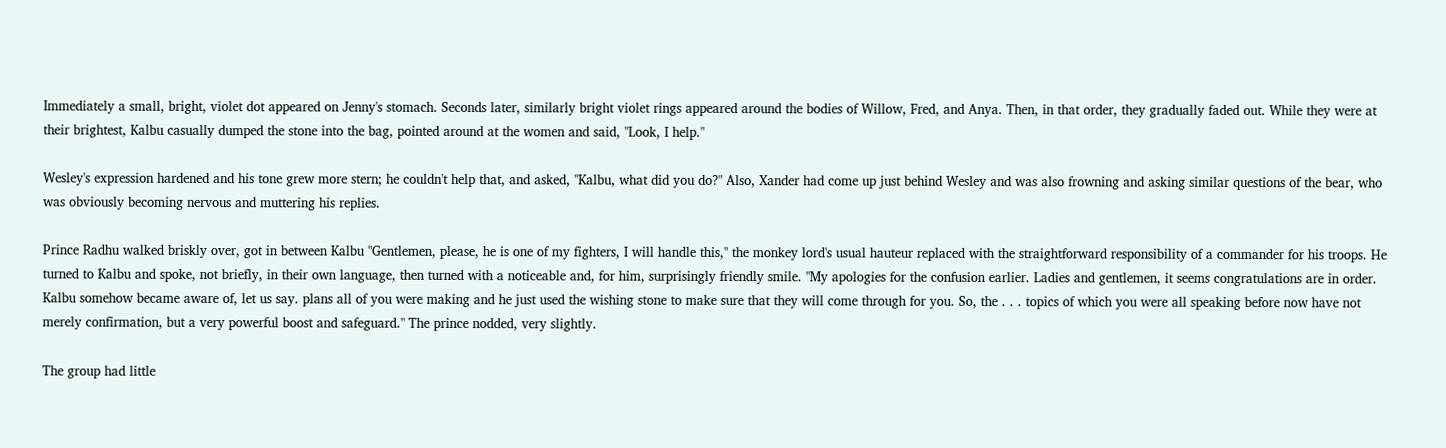Immediately a small, bright, violet dot appeared on Jenny's stomach. Seconds later, similarly bright violet rings appeared around the bodies of Willow, Fred, and Anya. Then, in that order, they gradually faded out. While they were at their brightest, Kalbu casually dumped the stone into the bag, pointed around at the women and said, "Look, I help."

Wesley's expression hardened and his tone grew more stern; he couldn't help that, and asked, "Kalbu, what did you do?" Also, Xander had come up just behind Wesley and was also frowning and asking similar questions of the bear, who was obviously becoming nervous and muttering his replies.

Prince Radhu walked briskly over, got in between Kalbu "Gentlemen, please, he is one of my fighters, I will handle this," the monkey lord's usual hauteur replaced with the straightforward responsibility of a commander for his troops. He turned to Kalbu and spoke, not briefly, in their own language, then turned with a noticeable and, for him, surprisingly friendly smile. "My apologies for the confusion earlier. Ladies and gentlemen, it seems congratulations are in order. Kalbu somehow became aware of, let us say. plans all of you were making and he just used the wishing stone to make sure that they will come through for you. So, the . . . topics of which you were all speaking before now have not merely confirmation, but a very powerful boost and safeguard." The prince nodded, very slightly.

The group had little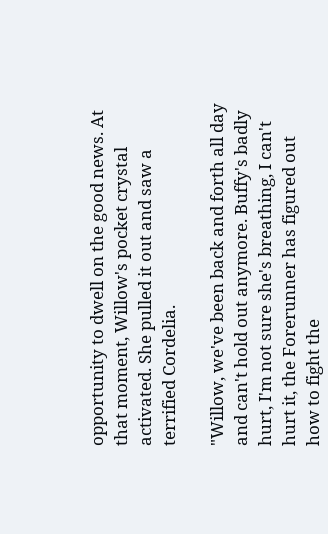opportunity to dwell on the good news. At that moment, Willow's pocket crystal activated. She pulled it out and saw a terrified Cordelia.

"Willow, we've been back and forth all day and can't hold out anymore. Buffy's badly hurt, I'm not sure she's breathing, I can't hurt it, the Forerunner has figured out how to fight the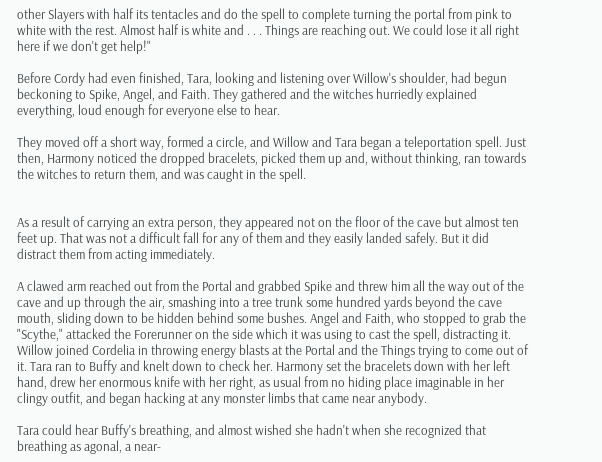other Slayers with half its tentacles and do the spell to complete turning the portal from pink to white with the rest. Almost half is white and . . . Things are reaching out. We could lose it all right here if we don't get help!"

Before Cordy had even finished, Tara, looking and listening over Willow's shoulder, had begun beckoning to Spike, Angel, and Faith. They gathered and the witches hurriedly explained everything, loud enough for everyone else to hear.

They moved off a short way, formed a circle, and Willow and Tara began a teleportation spell. Just then, Harmony noticed the dropped bracelets, picked them up and, without thinking, ran towards the witches to return them, and was caught in the spell.


As a result of carrying an extra person, they appeared not on the floor of the cave but almost ten feet up. That was not a difficult fall for any of them and they easily landed safely. But it did distract them from acting immediately.

A clawed arm reached out from the Portal and grabbed Spike and threw him all the way out of the cave and up through the air, smashing into a tree trunk some hundred yards beyond the cave mouth, sliding down to be hidden behind some bushes. Angel and Faith, who stopped to grab the "Scythe," attacked the Forerunner on the side which it was using to cast the spell, distracting it. Willow joined Cordelia in throwing energy blasts at the Portal and the Things trying to come out of it. Tara ran to Buffy and knelt down to check her. Harmony set the bracelets down with her left hand, drew her enormous knife with her right, as usual from no hiding place imaginable in her clingy outfit, and began hacking at any monster limbs that came near anybody.

Tara could hear Buffy's breathing, and almost wished she hadn't when she recognized that breathing as agonal, a near-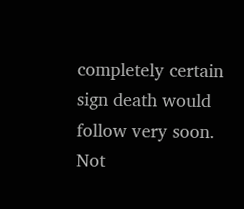completely certain sign death would follow very soon. Not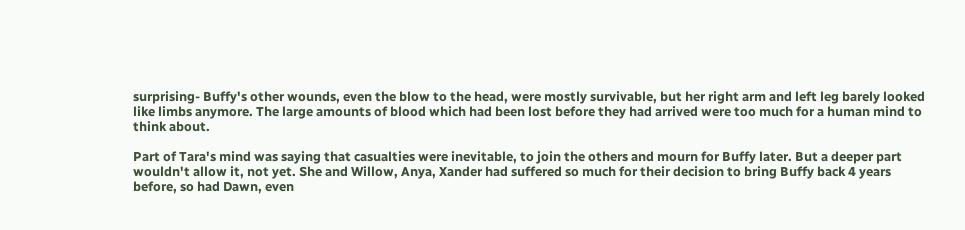surprising- Buffy's other wounds, even the blow to the head, were mostly survivable, but her right arm and left leg barely looked like limbs anymore. The large amounts of blood which had been lost before they had arrived were too much for a human mind to think about.

Part of Tara's mind was saying that casualties were inevitable, to join the others and mourn for Buffy later. But a deeper part wouldn't allow it, not yet. She and Willow, Anya, Xander had suffered so much for their decision to bring Buffy back 4 years before, so had Dawn, even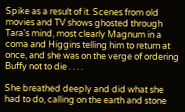Spike as a result of it. Scenes from old movies and TV shows ghosted through Tara's mind, most clearly Magnum in a coma and Higgins telling him to return at once, and she was on the verge of ordering Buffy not to die . . . .

She breathed deeply and did what she had to do, calling on the earth and stone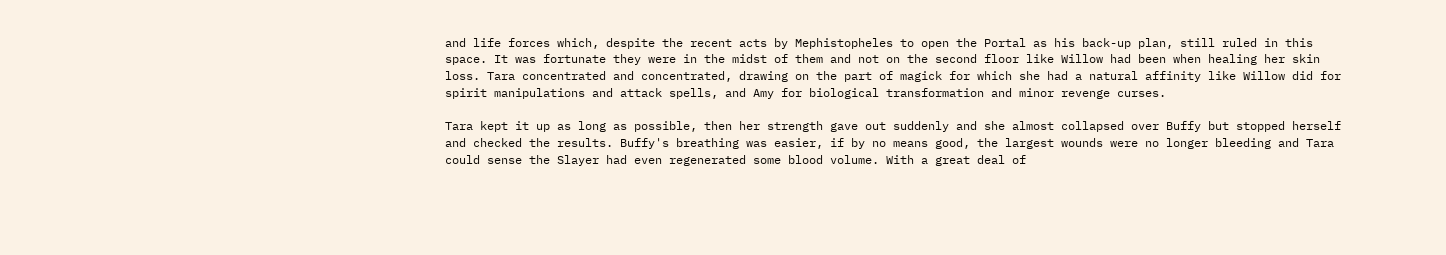and life forces which, despite the recent acts by Mephistopheles to open the Portal as his back-up plan, still ruled in this space. It was fortunate they were in the midst of them and not on the second floor like Willow had been when healing her skin loss. Tara concentrated and concentrated, drawing on the part of magick for which she had a natural affinity like Willow did for spirit manipulations and attack spells, and Amy for biological transformation and minor revenge curses.

Tara kept it up as long as possible, then her strength gave out suddenly and she almost collapsed over Buffy but stopped herself and checked the results. Buffy's breathing was easier, if by no means good, the largest wounds were no longer bleeding and Tara could sense the Slayer had even regenerated some blood volume. With a great deal of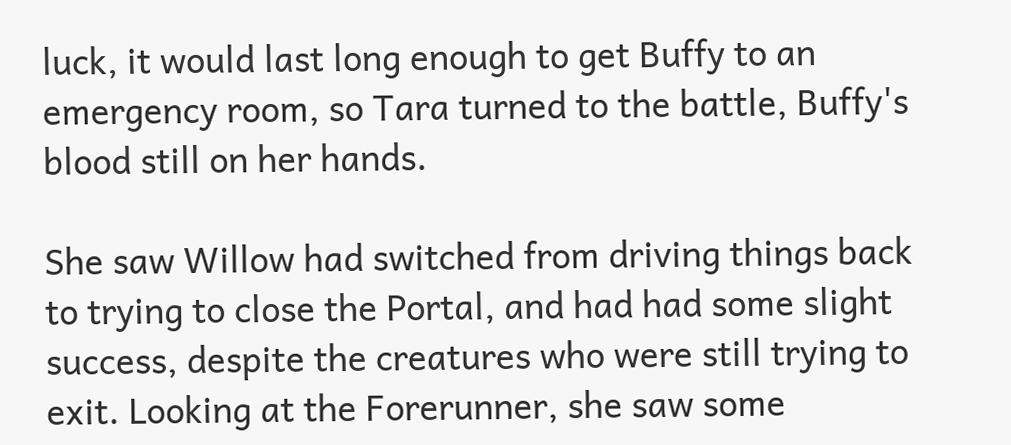luck, it would last long enough to get Buffy to an emergency room, so Tara turned to the battle, Buffy's blood still on her hands.

She saw Willow had switched from driving things back to trying to close the Portal, and had had some slight success, despite the creatures who were still trying to exit. Looking at the Forerunner, she saw some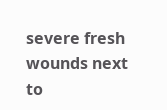severe fresh wounds next to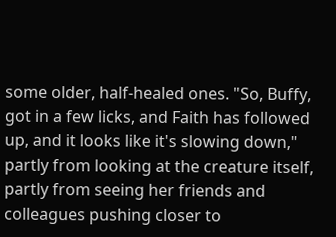some older, half-healed ones. "So, Buffy, got in a few licks, and Faith has followed up, and it looks like it's slowing down," partly from looking at the creature itself, partly from seeing her friends and colleagues pushing closer to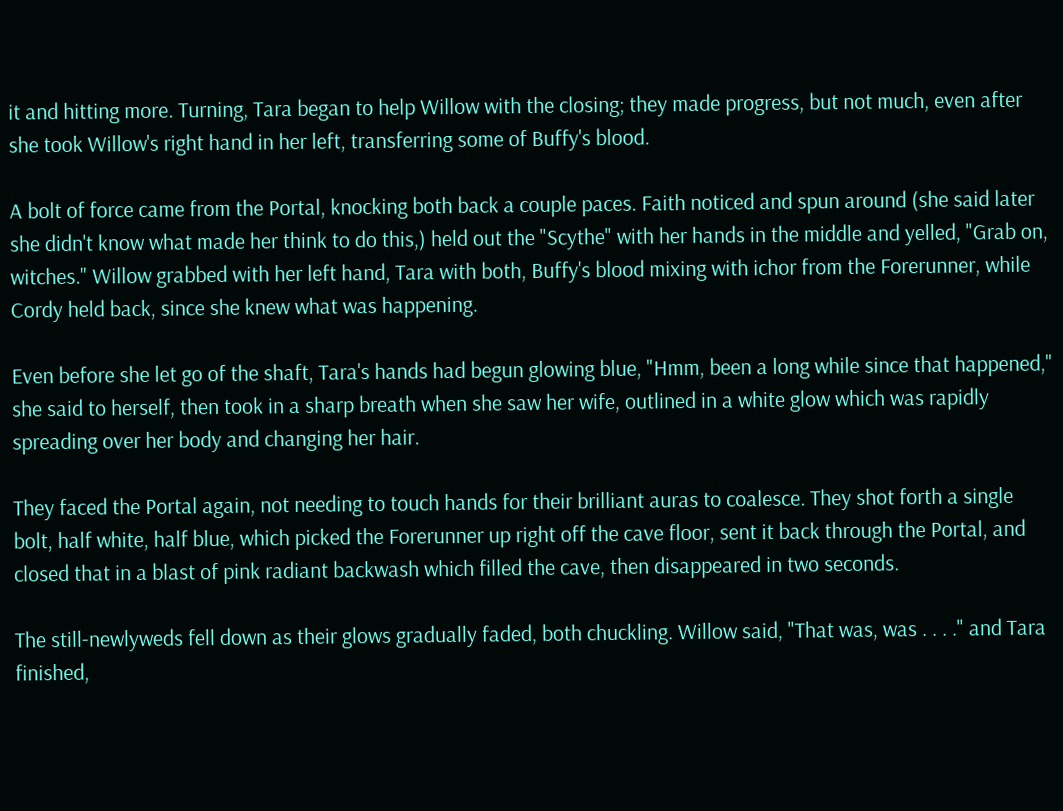it and hitting more. Turning, Tara began to help Willow with the closing; they made progress, but not much, even after she took Willow's right hand in her left, transferring some of Buffy's blood.

A bolt of force came from the Portal, knocking both back a couple paces. Faith noticed and spun around (she said later she didn't know what made her think to do this,) held out the "Scythe" with her hands in the middle and yelled, "Grab on, witches." Willow grabbed with her left hand, Tara with both, Buffy's blood mixing with ichor from the Forerunner, while Cordy held back, since she knew what was happening.

Even before she let go of the shaft, Tara's hands had begun glowing blue, "Hmm, been a long while since that happened," she said to herself, then took in a sharp breath when she saw her wife, outlined in a white glow which was rapidly spreading over her body and changing her hair.

They faced the Portal again, not needing to touch hands for their brilliant auras to coalesce. They shot forth a single bolt, half white, half blue, which picked the Forerunner up right off the cave floor, sent it back through the Portal, and closed that in a blast of pink radiant backwash which filled the cave, then disappeared in two seconds.

The still-newlyweds fell down as their glows gradually faded, both chuckling. Willow said, "That was, was . . . ." and Tara finished,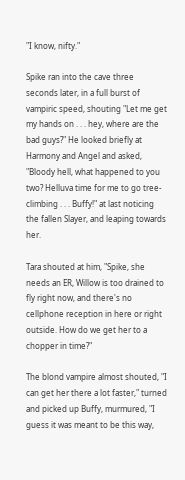"I know, nifty."

Spike ran into the cave three seconds later, in a full burst of vampiric speed, shouting "Let me get my hands on . . . hey, where are the bad guys?" He looked briefly at Harmony and Angel and asked, "Bloody hell, what happened to you two? Helluva time for me to go tree-climbing . . . Buffy!" at last noticing the fallen Slayer, and leaping towards her.

Tara shouted at him, "Spike, she needs an ER, Willow is too drained to fly right now, and there's no cellphone reception in here or right outside. How do we get her to a chopper in time?"

The blond vampire almost shouted, "I can get her there a lot faster," turned and picked up Buffy, murmured, "I guess it was meant to be this way,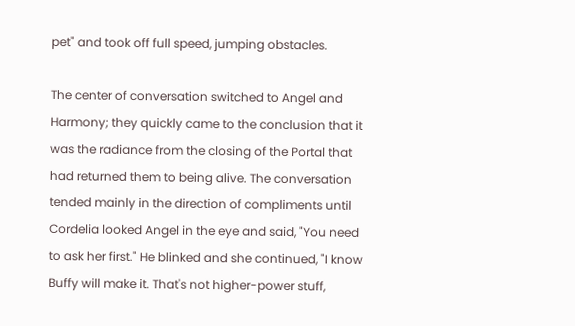pet" and took off full speed, jumping obstacles.

The center of conversation switched to Angel and Harmony; they quickly came to the conclusion that it was the radiance from the closing of the Portal that had returned them to being alive. The conversation tended mainly in the direction of compliments until Cordelia looked Angel in the eye and said, "You need to ask her first." He blinked and she continued, "I know Buffy will make it. That's not higher-power stuff,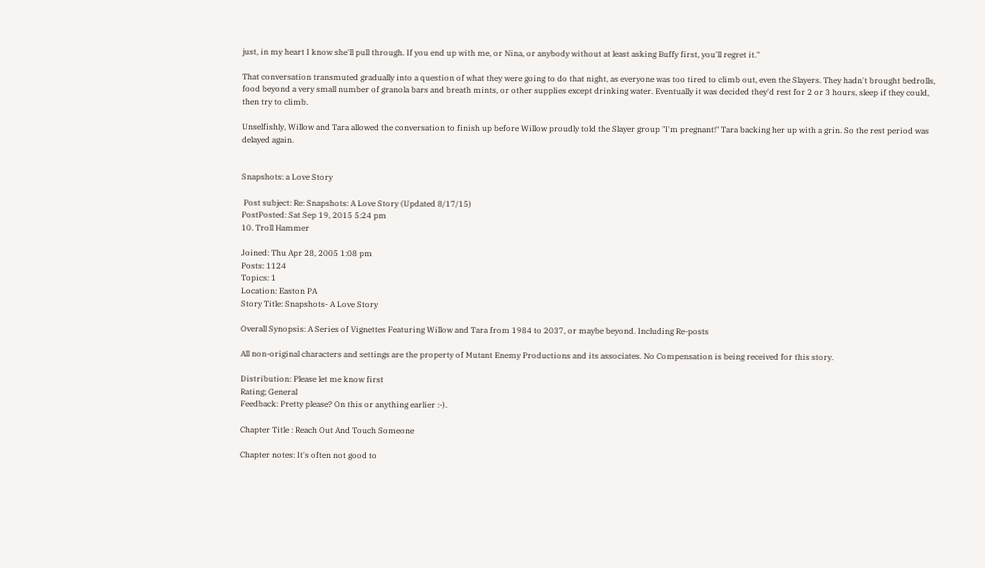just, in my heart I know she'll pull through. If you end up with me, or Nina, or anybody without at least asking Buffy first, you'll regret it."

That conversation transmuted gradually into a question of what they were going to do that night, as everyone was too tired to climb out, even the Slayers. They hadn't brought bedrolls, food beyond a very small number of granola bars and breath mints, or other supplies except drinking water. Eventually it was decided they'd rest for 2 or 3 hours, sleep if they could, then try to climb.

Unselfishly, Willow and Tara allowed the conversation to finish up before Willow proudly told the Slayer group "I'm pregnant!" Tara backing her up with a grin. So the rest period was delayed again.


Snapshots: a Love Story

 Post subject: Re: Snapshots: A Love Story (Updated 8/17/15)
PostPosted: Sat Sep 19, 2015 5:24 pm
10. Troll Hammer

Joined: Thu Apr 28, 2005 1:08 pm
Posts: 1124
Topics: 1
Location: Easton PA
Story Title: Snapshots- A Love Story

Overall Synopsis: A Series of Vignettes Featuring Willow and Tara from 1984 to 2037, or maybe beyond. Including Re-posts

All non-original characters and settings are the property of Mutant Enemy Productions and its associates. No Compensation is being received for this story.

Distribution: Please let me know first
Rating; General
Feedback: Pretty please? On this or anything earlier :-).

Chapter Title : Reach Out And Touch Someone

Chapter notes: It's often not good to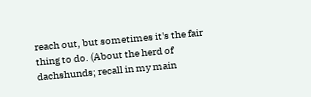reach out, but sometimes it's the fair thing to do. (About the herd of dachshunds; recall in my main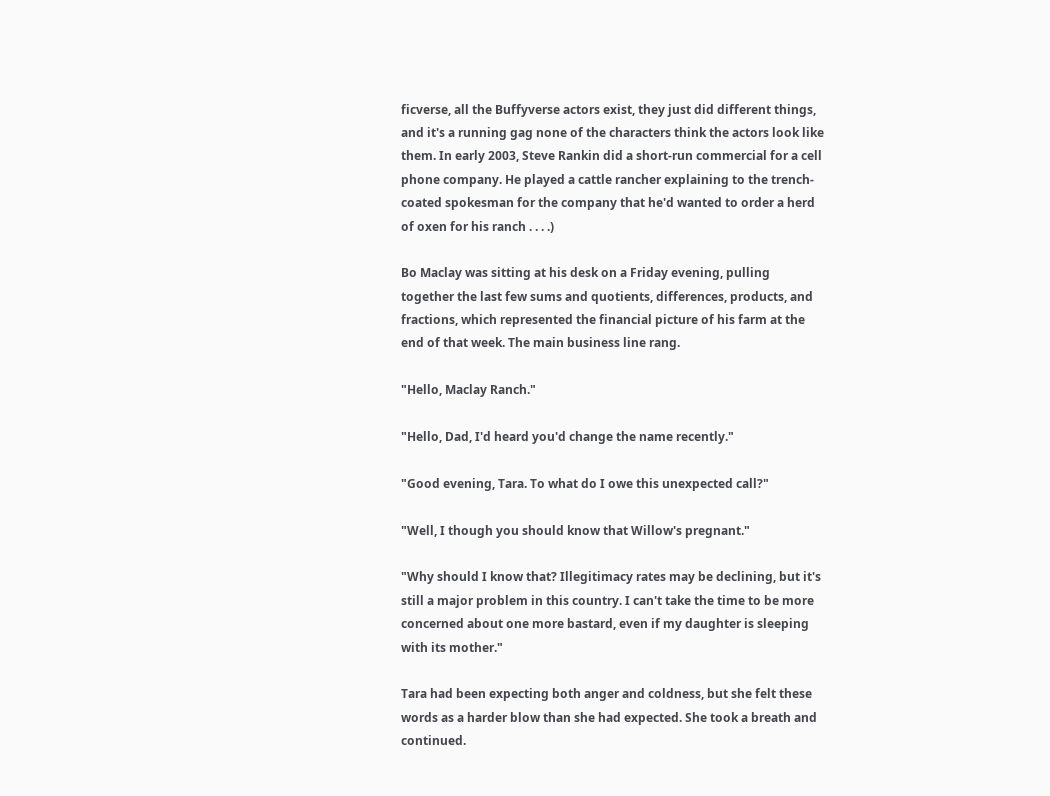ficverse, all the Buffyverse actors exist, they just did different things, and it's a running gag none of the characters think the actors look like them. In early 2003, Steve Rankin did a short-run commercial for a cell phone company. He played a cattle rancher explaining to the trench-coated spokesman for the company that he'd wanted to order a herd of oxen for his ranch . . . .)

Bo Maclay was sitting at his desk on a Friday evening, pulling together the last few sums and quotients, differences, products, and fractions, which represented the financial picture of his farm at the end of that week. The main business line rang.

"Hello, Maclay Ranch."

"Hello, Dad, I'd heard you'd change the name recently."

"Good evening, Tara. To what do I owe this unexpected call?"

"Well, I though you should know that Willow's pregnant."

"Why should I know that? Illegitimacy rates may be declining, but it's still a major problem in this country. I can't take the time to be more concerned about one more bastard, even if my daughter is sleeping with its mother."

Tara had been expecting both anger and coldness, but she felt these words as a harder blow than she had expected. She took a breath and continued.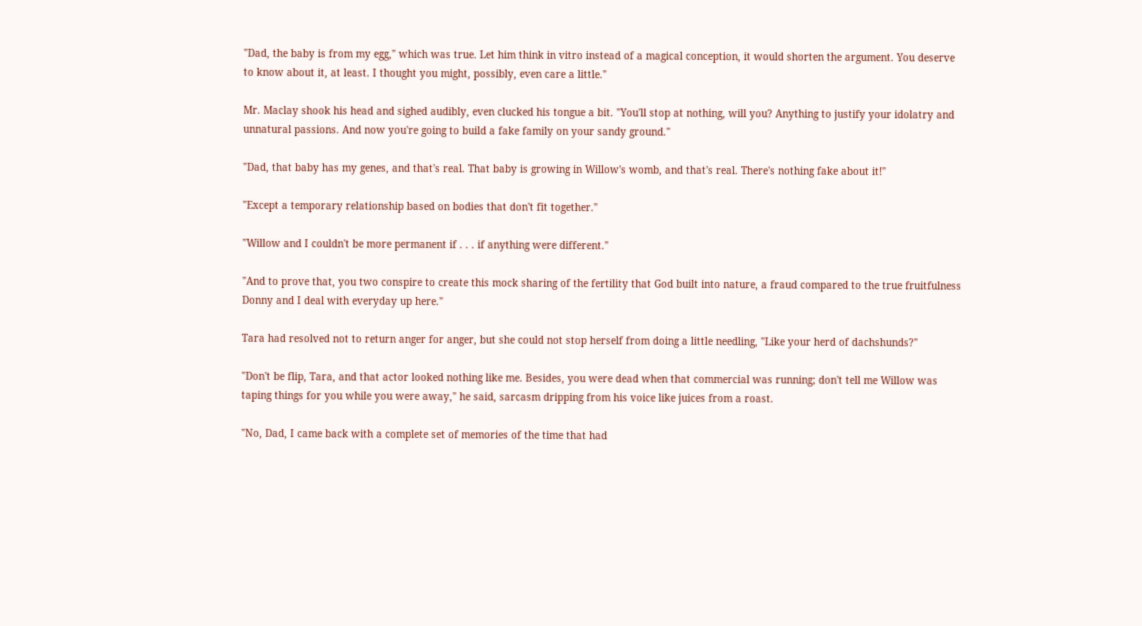"Dad, the baby is from my egg," which was true. Let him think in vitro instead of a magical conception, it would shorten the argument. You deserve to know about it, at least. I thought you might, possibly, even care a little."

Mr. Maclay shook his head and sighed audibly, even clucked his tongue a bit. "You'll stop at nothing, will you? Anything to justify your idolatry and unnatural passions. And now you're going to build a fake family on your sandy ground."

"Dad, that baby has my genes, and that's real. That baby is growing in Willow's womb, and that's real. There's nothing fake about it!"

"Except a temporary relationship based on bodies that don't fit together."

"Willow and I couldn't be more permanent if . . . if anything were different."

"And to prove that, you two conspire to create this mock sharing of the fertility that God built into nature, a fraud compared to the true fruitfulness Donny and I deal with everyday up here."

Tara had resolved not to return anger for anger, but she could not stop herself from doing a little needling, "Like your herd of dachshunds?"

"Don't be flip, Tara, and that actor looked nothing like me. Besides, you were dead when that commercial was running; don't tell me Willow was taping things for you while you were away," he said, sarcasm dripping from his voice like juices from a roast.

"No, Dad, I came back with a complete set of memories of the time that had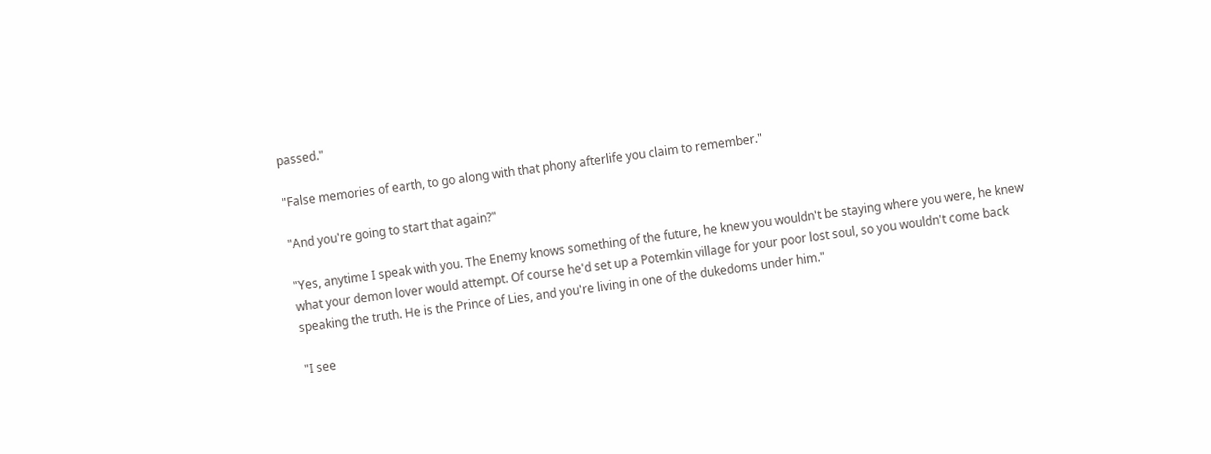passed."

"False memories of earth, to go along with that phony afterlife you claim to remember."

"And you're going to start that again?"

"Yes, anytime I speak with you. The Enemy knows something of the future, he knew you wouldn't be staying where you were, he knew what your demon lover would attempt. Of course he'd set up a Potemkin village for your poor lost soul, so you wouldn't come back speaking the truth. He is the Prince of Lies, and you're living in one of the dukedoms under him."

"I see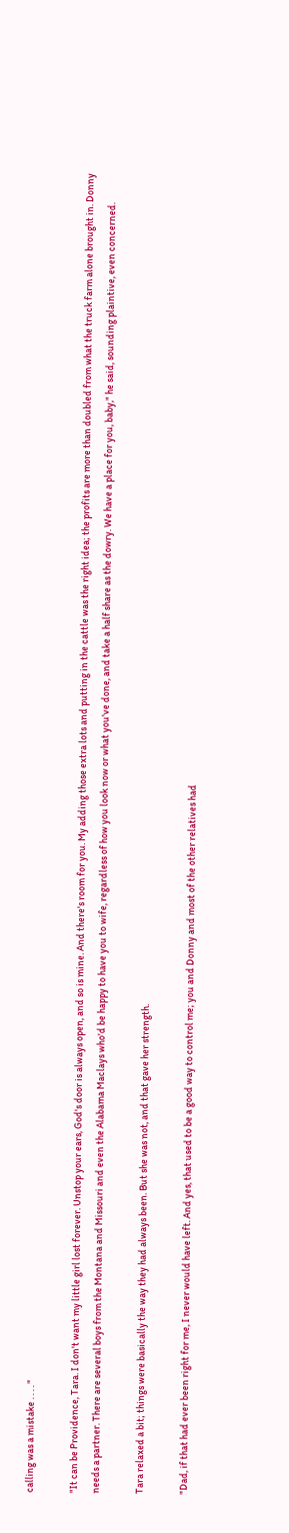calling was a mistake . . . . "

"It can be Providence, Tara. I don't want my little girl lost forever. Unstop your ears, God's door is always open, and so is mine. And there's room for you. My adding those extra lots and putting in the cattle was the right idea; the profits are more than doubled from what the truck farm alone brought in. Donny needs a partner. There are several boys from the Montana and Missouri and even the Alabama Maclays who'd be happy to have you to wife, regardless of how you look now or what you've done, and take a half share as the dowry. We have a place for you, baby," he said, sounding plaintive, even concerned.

Tara relaxed a bit; things were basically the way they had always been. But she was not, and that gave her strength.

"Dad, if that had ever been right for me, I never would have left. And yes, that used to be a good way to control me; you and Donny and most of the other relatives had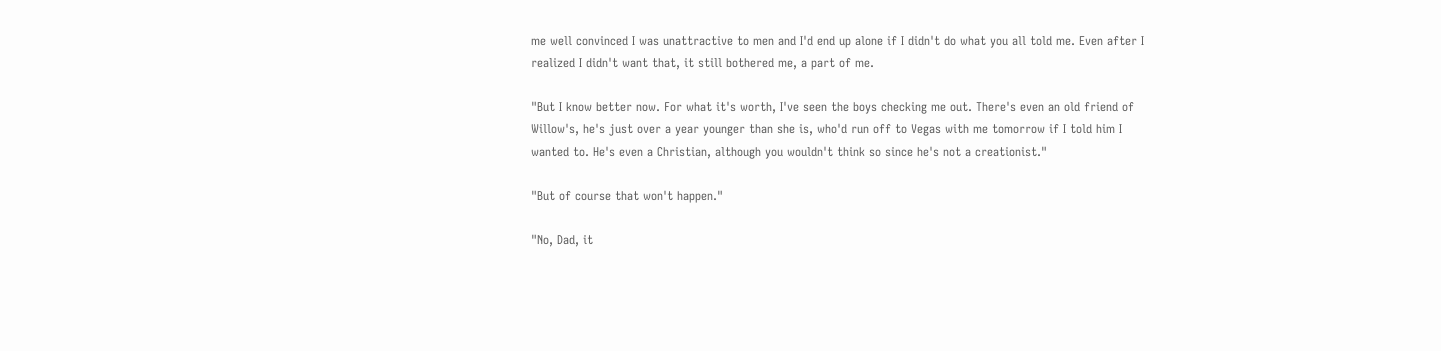me well convinced I was unattractive to men and I'd end up alone if I didn't do what you all told me. Even after I realized I didn't want that, it still bothered me, a part of me.

"But I know better now. For what it's worth, I've seen the boys checking me out. There's even an old friend of Willow's, he's just over a year younger than she is, who'd run off to Vegas with me tomorrow if I told him I wanted to. He's even a Christian, although you wouldn't think so since he's not a creationist."

"But of course that won't happen."

"No, Dad, it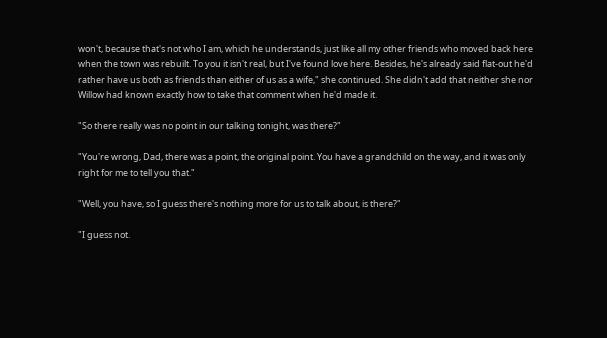won't, because that's not who I am, which he understands, just like all my other friends who moved back here when the town was rebuilt. To you it isn't real, but I've found love here. Besides, he's already said flat-out he'd rather have us both as friends than either of us as a wife," she continued. She didn't add that neither she nor Willow had known exactly how to take that comment when he'd made it.

"So there really was no point in our talking tonight, was there?"

"You're wrong, Dad, there was a point, the original point. You have a grandchild on the way, and it was only right for me to tell you that."

"Well, you have, so I guess there's nothing more for us to talk about, is there?"

"I guess not.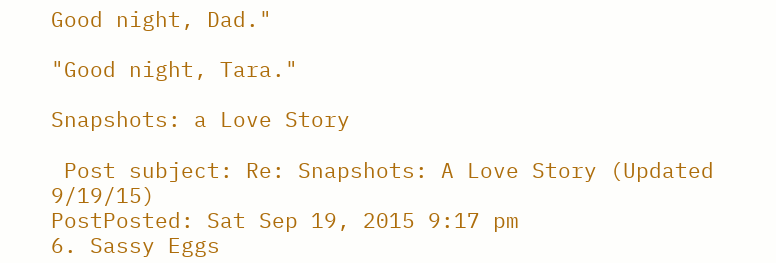Good night, Dad."

"Good night, Tara."

Snapshots: a Love Story

 Post subject: Re: Snapshots: A Love Story (Updated 9/19/15)
PostPosted: Sat Sep 19, 2015 9:17 pm
6. Sassy Eggs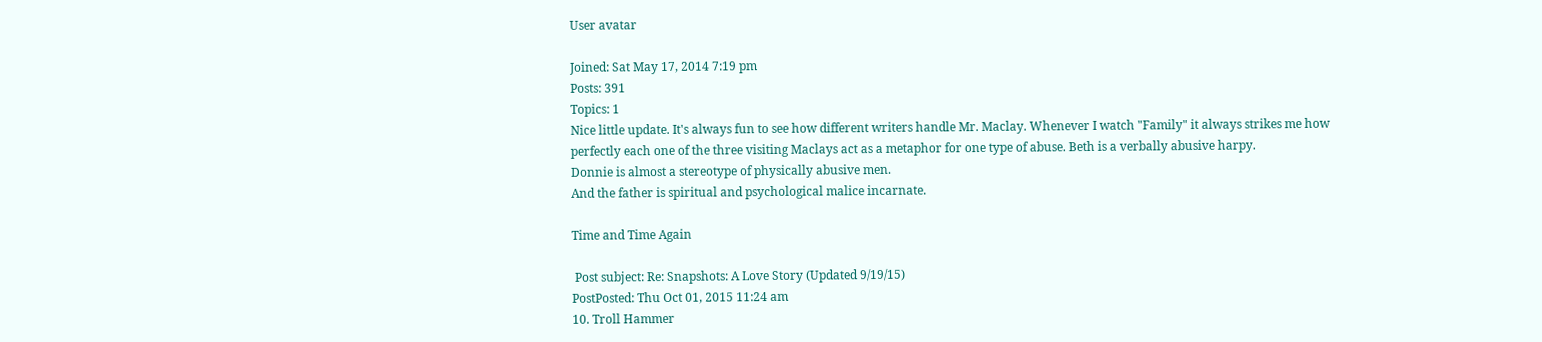User avatar

Joined: Sat May 17, 2014 7:19 pm
Posts: 391
Topics: 1
Nice little update. It's always fun to see how different writers handle Mr. Maclay. Whenever I watch "Family" it always strikes me how perfectly each one of the three visiting Maclays act as a metaphor for one type of abuse. Beth is a verbally abusive harpy.
Donnie is almost a stereotype of physically abusive men.
And the father is spiritual and psychological malice incarnate.

Time and Time Again

 Post subject: Re: Snapshots: A Love Story (Updated 9/19/15)
PostPosted: Thu Oct 01, 2015 11:24 am
10. Troll Hammer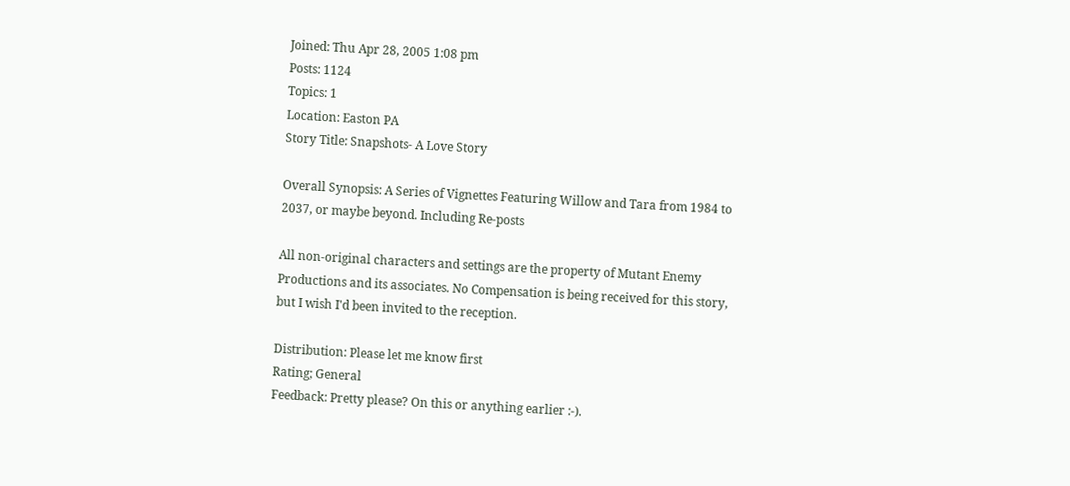Joined: Thu Apr 28, 2005 1:08 pm
Posts: 1124
Topics: 1
Location: Easton PA
Story Title: Snapshots- A Love Story

Overall Synopsis: A Series of Vignettes Featuring Willow and Tara from 1984 to 2037, or maybe beyond. Including Re-posts

All non-original characters and settings are the property of Mutant Enemy Productions and its associates. No Compensation is being received for this story, but I wish I'd been invited to the reception.

Distribution: Please let me know first
Rating; General
Feedback: Pretty please? On this or anything earlier :-).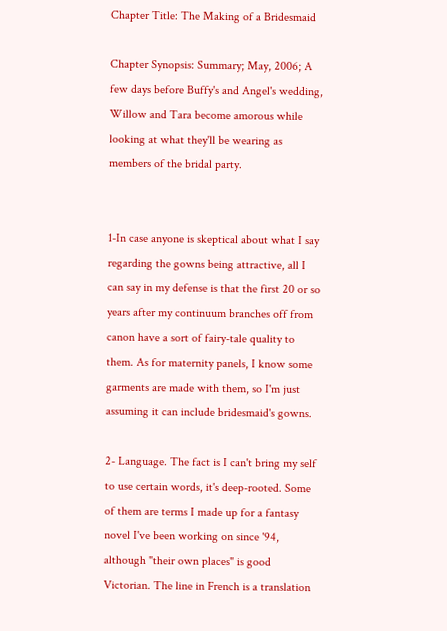Chapter Title: The Making of a Bridesmaid

Chapter Synopsis: Summary; May, 2006; A few days before Buffy's and Angel's wedding, Willow and Tara become amorous while looking at what they'll be wearing as members of the bridal party.


1-In case anyone is skeptical about what I say regarding the gowns being attractive, all I can say in my defense is that the first 20 or so years after my continuum branches off from canon have a sort of fairy-tale quality to them. As for maternity panels, I know some garments are made with them, so I'm just assuming it can include bridesmaid's gowns.

2- Language. The fact is I can't bring my self to use certain words, it's deep-rooted. Some of them are terms I made up for a fantasy novel I've been working on since '94, although "their own places" is good Victorian. The line in French is a translation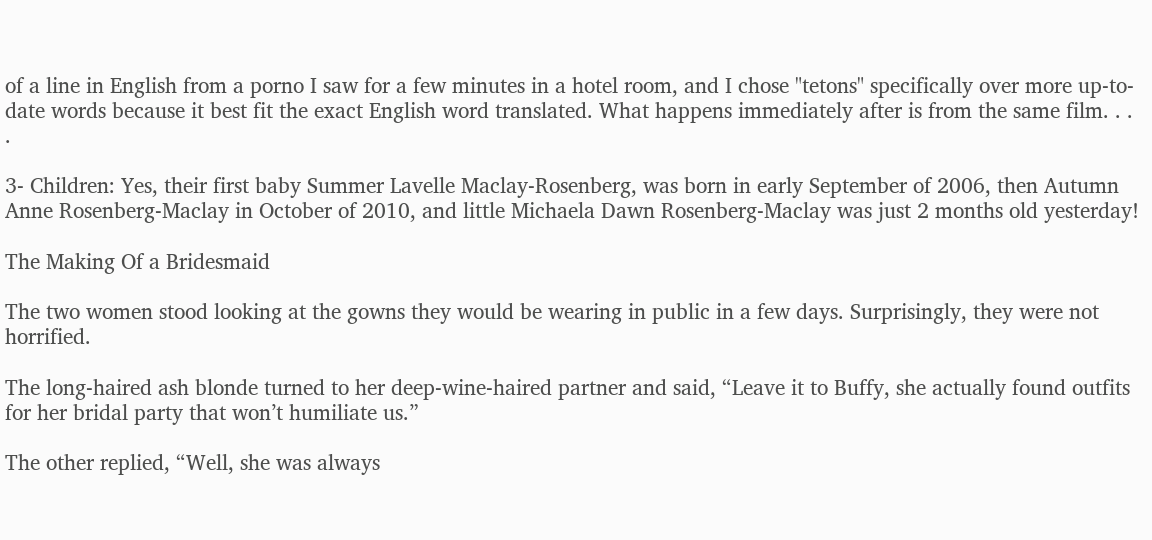of a line in English from a porno I saw for a few minutes in a hotel room, and I chose "tetons" specifically over more up-to-date words because it best fit the exact English word translated. What happens immediately after is from the same film. . . .

3- Children: Yes, their first baby Summer Lavelle Maclay-Rosenberg, was born in early September of 2006, then Autumn Anne Rosenberg-Maclay in October of 2010, and little Michaela Dawn Rosenberg-Maclay was just 2 months old yesterday!

The Making Of a Bridesmaid

The two women stood looking at the gowns they would be wearing in public in a few days. Surprisingly, they were not horrified.

The long-haired ash blonde turned to her deep-wine-haired partner and said, “Leave it to Buffy, she actually found outfits for her bridal party that won’t humiliate us.”

The other replied, “Well, she was always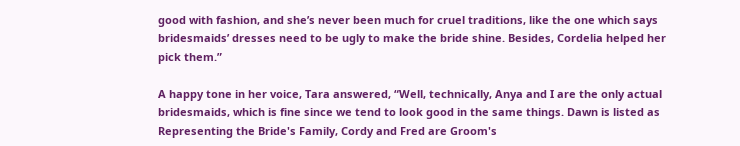good with fashion, and she’s never been much for cruel traditions, like the one which says bridesmaids’ dresses need to be ugly to make the bride shine. Besides, Cordelia helped her pick them.”

A happy tone in her voice, Tara answered, “Well, technically, Anya and I are the only actual bridesmaids, which is fine since we tend to look good in the same things. Dawn is listed as Representing the Bride's Family, Cordy and Fred are Groom's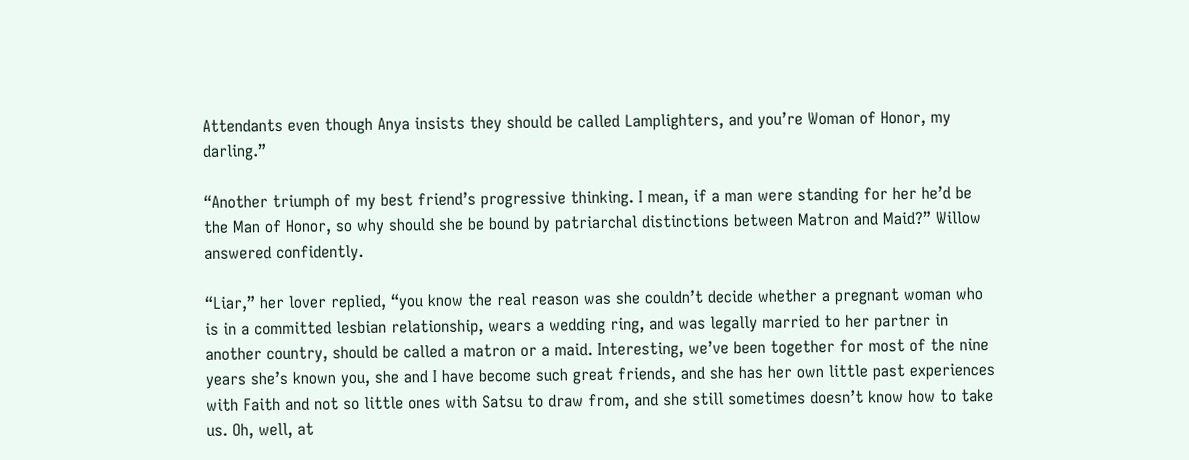Attendants even though Anya insists they should be called Lamplighters, and you’re Woman of Honor, my darling.”

“Another triumph of my best friend’s progressive thinking. I mean, if a man were standing for her he’d be the Man of Honor, so why should she be bound by patriarchal distinctions between Matron and Maid?” Willow answered confidently.

“Liar,” her lover replied, “you know the real reason was she couldn’t decide whether a pregnant woman who is in a committed lesbian relationship, wears a wedding ring, and was legally married to her partner in another country, should be called a matron or a maid. Interesting, we’ve been together for most of the nine years she’s known you, she and I have become such great friends, and she has her own little past experiences with Faith and not so little ones with Satsu to draw from, and she still sometimes doesn’t know how to take us. Oh, well, at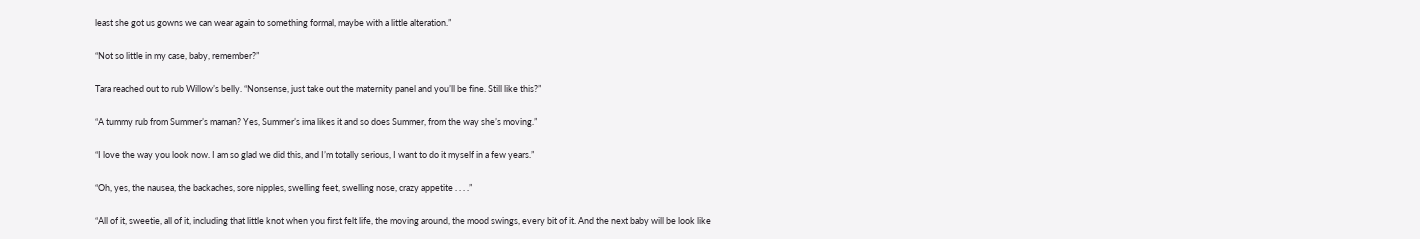least she got us gowns we can wear again to something formal, maybe with a little alteration.”

“Not so little in my case, baby, remember?”

Tara reached out to rub Willow’s belly. “Nonsense, just take out the maternity panel and you’ll be fine. Still like this?”

“A tummy rub from Summer’s maman? Yes, Summer’s ima likes it and so does Summer, from the way she’s moving.”

“I love the way you look now. I am so glad we did this, and I’m totally serious, I want to do it myself in a few years.”

“Oh, yes, the nausea, the backaches, sore nipples, swelling feet, swelling nose, crazy appetite . . . .”

“All of it, sweetie, all of it, including that little knot when you first felt life, the moving around, the mood swings, every bit of it. And the next baby will be look like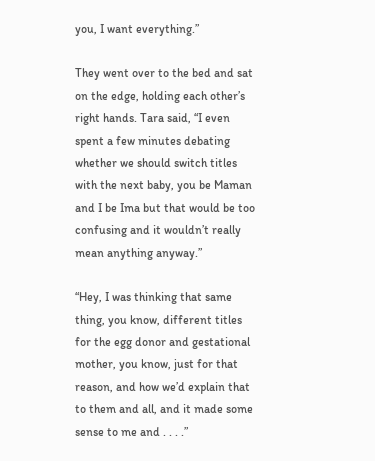you, I want everything.”

They went over to the bed and sat on the edge, holding each other’s right hands. Tara said, “I even spent a few minutes debating whether we should switch titles with the next baby, you be Maman and I be Ima but that would be too confusing and it wouldn’t really mean anything anyway.”

“Hey, I was thinking that same thing, you know, different titles for the egg donor and gestational mother, you know, just for that reason, and how we’d explain that to them and all, and it made some sense to me and . . . .”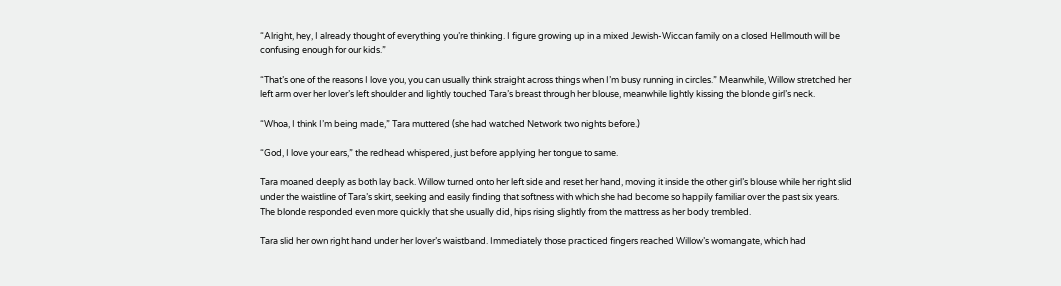“Alright, hey, I already thought of everything you’re thinking. I figure growing up in a mixed Jewish-Wiccan family on a closed Hellmouth will be confusing enough for our kids.”

“That’s one of the reasons I love you, you can usually think straight across things when I’m busy running in circles.” Meanwhile, Willow stretched her left arm over her lover’s left shoulder and lightly touched Tara’s breast through her blouse, meanwhile lightly kissing the blonde girl’s neck.

“Whoa, I think I’m being made,” Tara muttered (she had watched Network two nights before.)

“God, I love your ears,” the redhead whispered, just before applying her tongue to same.

Tara moaned deeply as both lay back. Willow turned onto her left side and reset her hand, moving it inside the other girl’s blouse while her right slid under the waistline of Tara’s skirt, seeking and easily finding that softness with which she had become so happily familiar over the past six years. The blonde responded even more quickly that she usually did, hips rising slightly from the mattress as her body trembled.

Tara slid her own right hand under her lover’s waistband. Immediately those practiced fingers reached Willow’s womangate, which had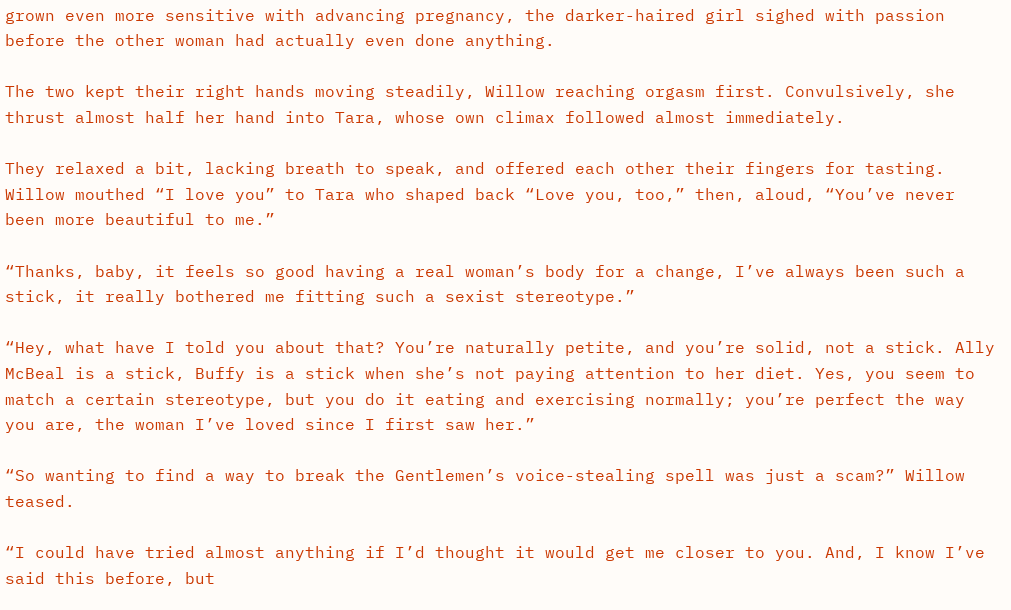grown even more sensitive with advancing pregnancy, the darker-haired girl sighed with passion before the other woman had actually even done anything.

The two kept their right hands moving steadily, Willow reaching orgasm first. Convulsively, she thrust almost half her hand into Tara, whose own climax followed almost immediately.

They relaxed a bit, lacking breath to speak, and offered each other their fingers for tasting. Willow mouthed “I love you” to Tara who shaped back “Love you, too,” then, aloud, “You’ve never been more beautiful to me.”

“Thanks, baby, it feels so good having a real woman’s body for a change, I’ve always been such a stick, it really bothered me fitting such a sexist stereotype.”

“Hey, what have I told you about that? You’re naturally petite, and you’re solid, not a stick. Ally McBeal is a stick, Buffy is a stick when she’s not paying attention to her diet. Yes, you seem to match a certain stereotype, but you do it eating and exercising normally; you’re perfect the way you are, the woman I’ve loved since I first saw her.”

“So wanting to find a way to break the Gentlemen’s voice-stealing spell was just a scam?” Willow teased.

“I could have tried almost anything if I’d thought it would get me closer to you. And, I know I’ve said this before, but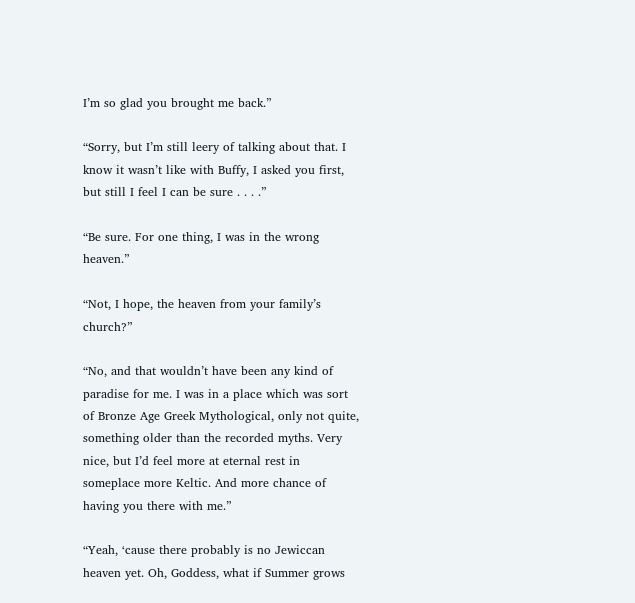I’m so glad you brought me back.”

“Sorry, but I’m still leery of talking about that. I know it wasn’t like with Buffy, I asked you first, but still I feel I can be sure . . . .”

“Be sure. For one thing, I was in the wrong heaven.”

“Not, I hope, the heaven from your family’s church?”

“No, and that wouldn’t have been any kind of paradise for me. I was in a place which was sort of Bronze Age Greek Mythological, only not quite, something older than the recorded myths. Very nice, but I’d feel more at eternal rest in someplace more Keltic. And more chance of having you there with me.”

“Yeah, ‘cause there probably is no Jewiccan heaven yet. Oh, Goddess, what if Summer grows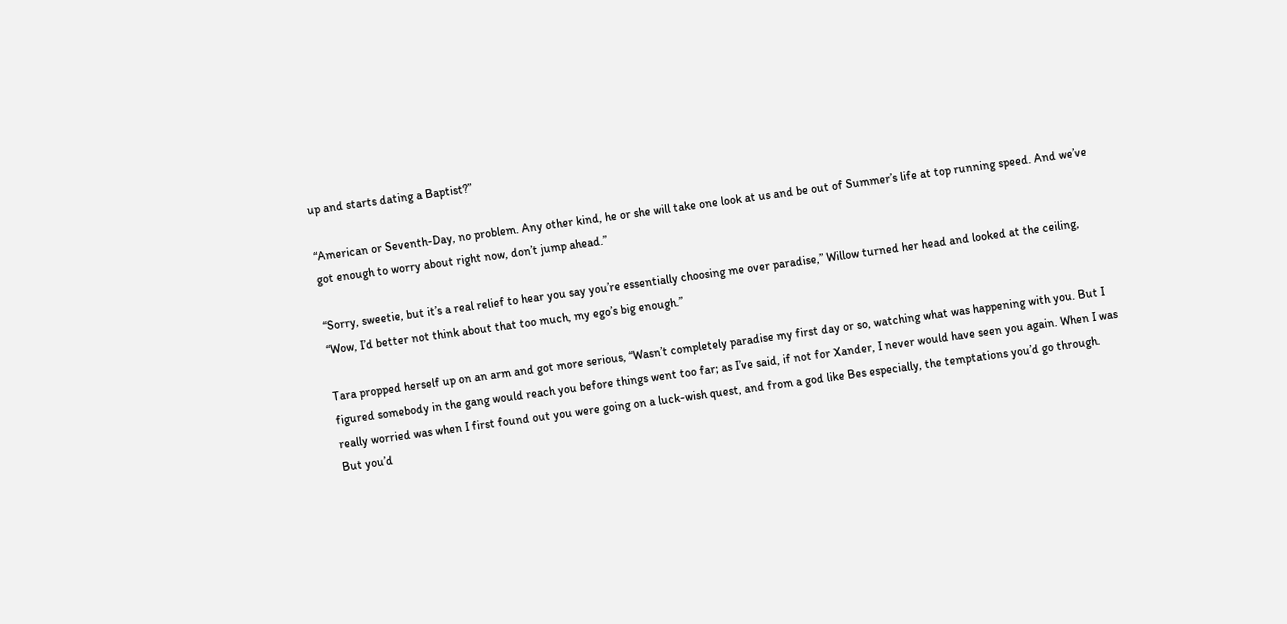up and starts dating a Baptist?”

“American or Seventh-Day, no problem. Any other kind, he or she will take one look at us and be out of Summer’s life at top running speed. And we’ve got enough to worry about right now, don’t jump ahead.”

“Sorry, sweetie, but it’s a real relief to hear you say you’re essentially choosing me over paradise,” Willow turned her head and looked at the ceiling, “Wow, I’d better not think about that too much, my ego’s big enough.”

Tara propped herself up on an arm and got more serious, “Wasn’t completely paradise my first day or so, watching what was happening with you. But I figured somebody in the gang would reach you before things went too far; as I’ve said, if not for Xander, I never would have seen you again. When I was really worried was when I first found out you were going on a luck-wish quest, and from a god like Bes especially, the temptations you’d go through. But you’d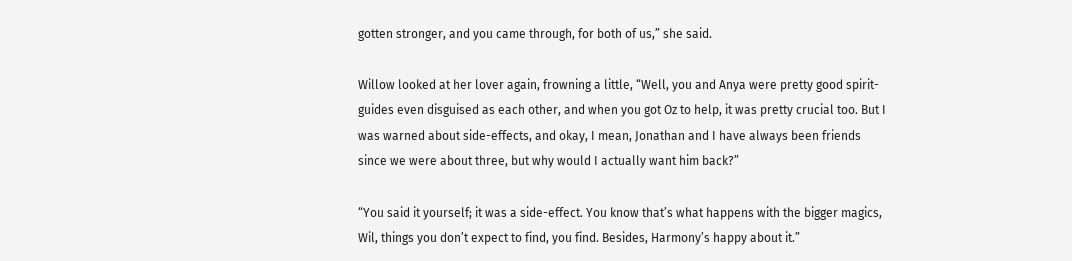gotten stronger, and you came through, for both of us,” she said.

Willow looked at her lover again, frowning a little, “Well, you and Anya were pretty good spirit-guides even disguised as each other, and when you got Oz to help, it was pretty crucial too. But I was warned about side-effects, and okay, I mean, Jonathan and I have always been friends since we were about three, but why would I actually want him back?”

“You said it yourself; it was a side-effect. You know that’s what happens with the bigger magics, Wil, things you don’t expect to find, you find. Besides, Harmony’s happy about it.”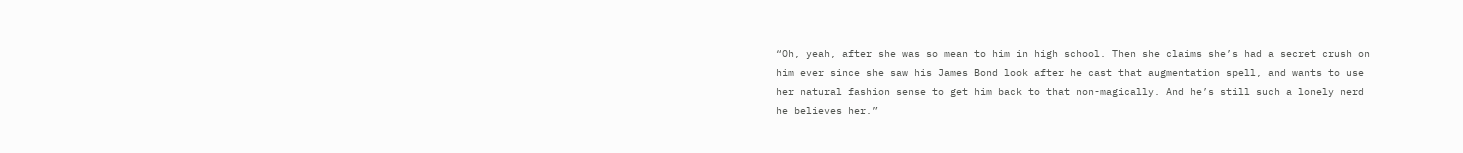“Oh, yeah, after she was so mean to him in high school. Then she claims she’s had a secret crush on him ever since she saw his James Bond look after he cast that augmentation spell, and wants to use her natural fashion sense to get him back to that non-magically. And he’s still such a lonely nerd he believes her.”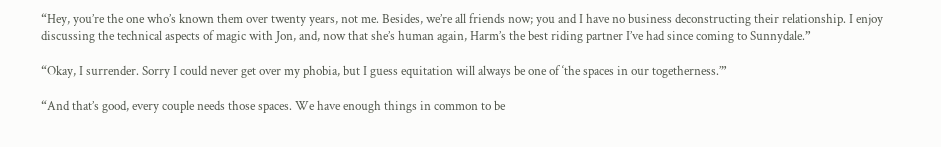“Hey, you’re the one who’s known them over twenty years, not me. Besides, we’re all friends now; you and I have no business deconstructing their relationship. I enjoy discussing the technical aspects of magic with Jon, and, now that she’s human again, Harm’s the best riding partner I’ve had since coming to Sunnydale.”

“Okay, I surrender. Sorry I could never get over my phobia, but I guess equitation will always be one of ‘the spaces in our togetherness.’”

“And that’s good, every couple needs those spaces. We have enough things in common to be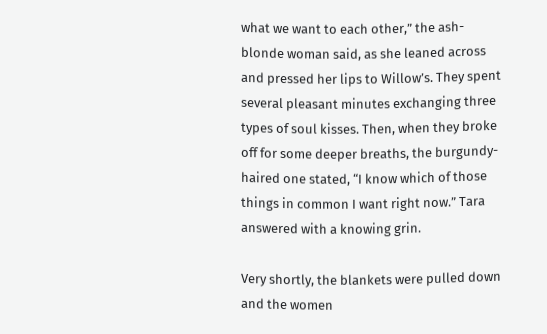what we want to each other,” the ash-blonde woman said, as she leaned across and pressed her lips to Willow’s. They spent several pleasant minutes exchanging three types of soul kisses. Then, when they broke off for some deeper breaths, the burgundy-haired one stated, “I know which of those things in common I want right now.” Tara answered with a knowing grin.

Very shortly, the blankets were pulled down and the women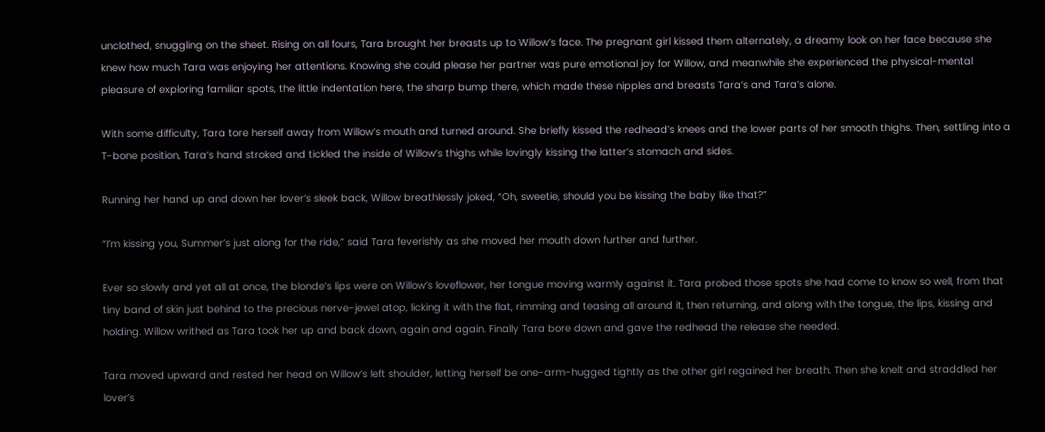unclothed, snuggling on the sheet. Rising on all fours, Tara brought her breasts up to Willow’s face. The pregnant girl kissed them alternately, a dreamy look on her face because she knew how much Tara was enjoying her attentions. Knowing she could please her partner was pure emotional joy for Willow, and meanwhile she experienced the physical-mental pleasure of exploring familiar spots, the little indentation here, the sharp bump there, which made these nipples and breasts Tara’s and Tara’s alone.

With some difficulty, Tara tore herself away from Willow’s mouth and turned around. She briefly kissed the redhead’s knees and the lower parts of her smooth thighs. Then, settling into a T-bone position, Tara’s hand stroked and tickled the inside of Willow’s thighs while lovingly kissing the latter’s stomach and sides.

Running her hand up and down her lover’s sleek back, Willow breathlessly joked, “Oh, sweetie, should you be kissing the baby like that?”

“I’m kissing you, Summer’s just along for the ride,” said Tara feverishly as she moved her mouth down further and further.

Ever so slowly and yet all at once, the blonde’s lips were on Willow’s loveflower, her tongue moving warmly against it. Tara probed those spots she had come to know so well, from that tiny band of skin just behind to the precious nerve-jewel atop, licking it with the flat, rimming and teasing all around it, then returning, and along with the tongue, the lips, kissing and holding. Willow writhed as Tara took her up and back down, again and again. Finally Tara bore down and gave the redhead the release she needed.

Tara moved upward and rested her head on Willow’s left shoulder, letting herself be one-arm-hugged tightly as the other girl regained her breath. Then she knelt and straddled her lover’s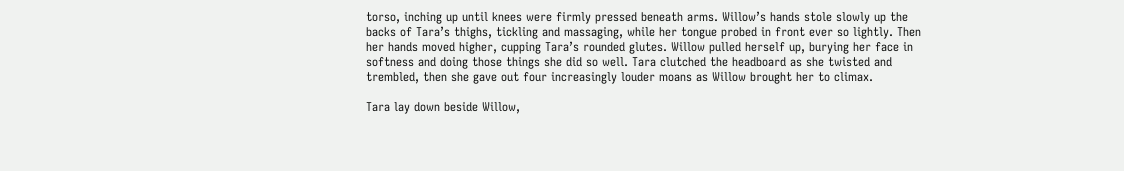torso, inching up until knees were firmly pressed beneath arms. Willow’s hands stole slowly up the backs of Tara’s thighs, tickling and massaging, while her tongue probed in front ever so lightly. Then her hands moved higher, cupping Tara’s rounded glutes. Willow pulled herself up, burying her face in softness and doing those things she did so well. Tara clutched the headboard as she twisted and trembled, then she gave out four increasingly louder moans as Willow brought her to climax.

Tara lay down beside Willow,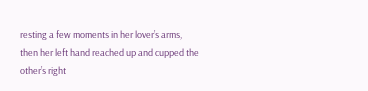resting a few moments in her lover’s arms, then her left hand reached up and cupped the other’s right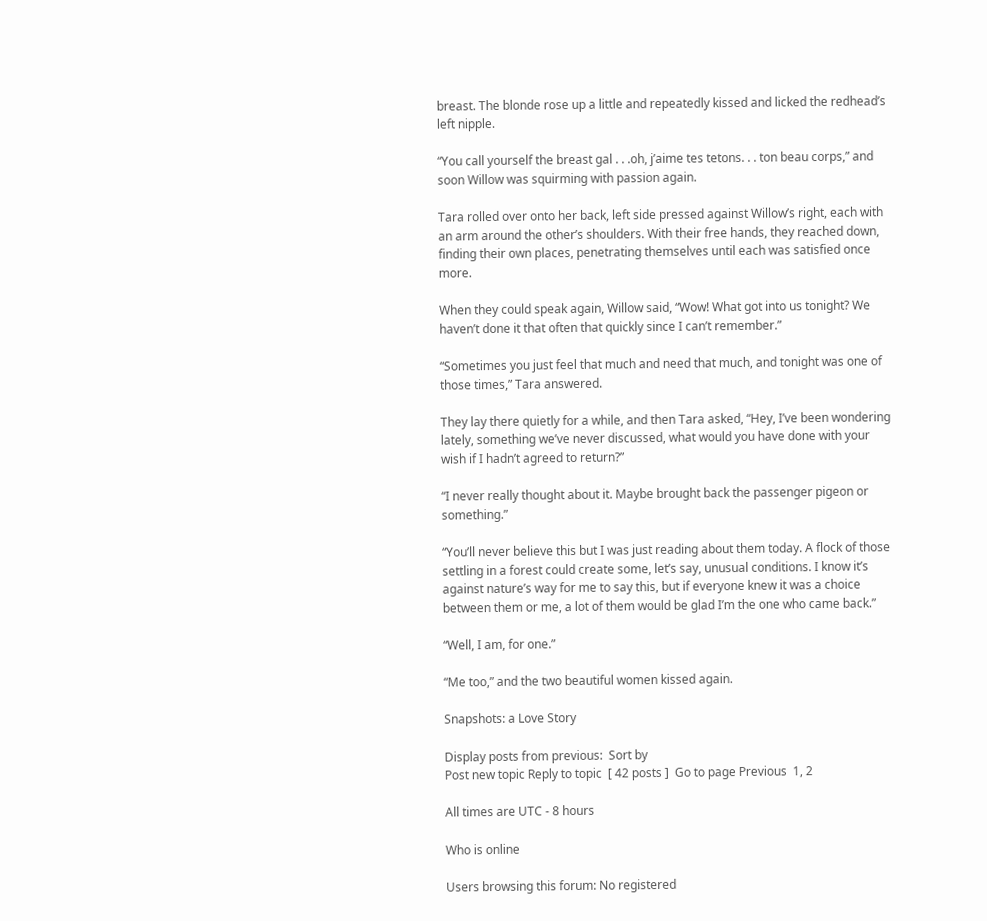breast. The blonde rose up a little and repeatedly kissed and licked the redhead’s left nipple.

“You call yourself the breast gal . . .oh, j’aime tes tetons. . . ton beau corps,” and soon Willow was squirming with passion again.

Tara rolled over onto her back, left side pressed against Willow’s right, each with an arm around the other’s shoulders. With their free hands, they reached down, finding their own places, penetrating themselves until each was satisfied once more.

When they could speak again, Willow said, “Wow! What got into us tonight? We haven’t done it that often that quickly since I can’t remember.”

“Sometimes you just feel that much and need that much, and tonight was one of those times,” Tara answered.

They lay there quietly for a while, and then Tara asked, “Hey, I’ve been wondering lately, something we’ve never discussed, what would you have done with your wish if I hadn’t agreed to return?”

“I never really thought about it. Maybe brought back the passenger pigeon or something.”

“You’ll never believe this but I was just reading about them today. A flock of those settling in a forest could create some, let’s say, unusual conditions. I know it’s against nature’s way for me to say this, but if everyone knew it was a choice between them or me, a lot of them would be glad I’m the one who came back.”

“Well, I am, for one.”

“Me too,” and the two beautiful women kissed again.

Snapshots: a Love Story

Display posts from previous:  Sort by
Post new topic Reply to topic  [ 42 posts ]  Go to page Previous  1, 2

All times are UTC - 8 hours

Who is online

Users browsing this forum: No registered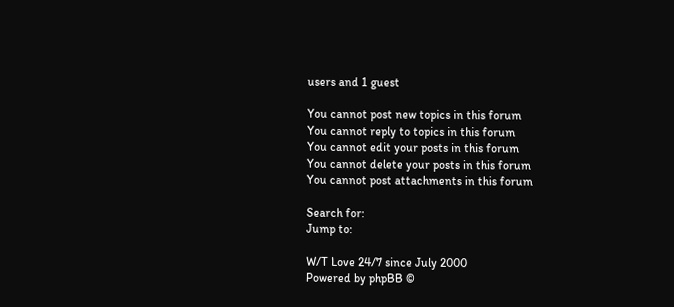users and 1 guest

You cannot post new topics in this forum
You cannot reply to topics in this forum
You cannot edit your posts in this forum
You cannot delete your posts in this forum
You cannot post attachments in this forum

Search for:
Jump to:

W/T Love 24/7 since July 2000
Powered by phpBB ©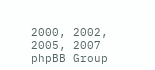2000, 2002, 2005, 2007 phpBB Group